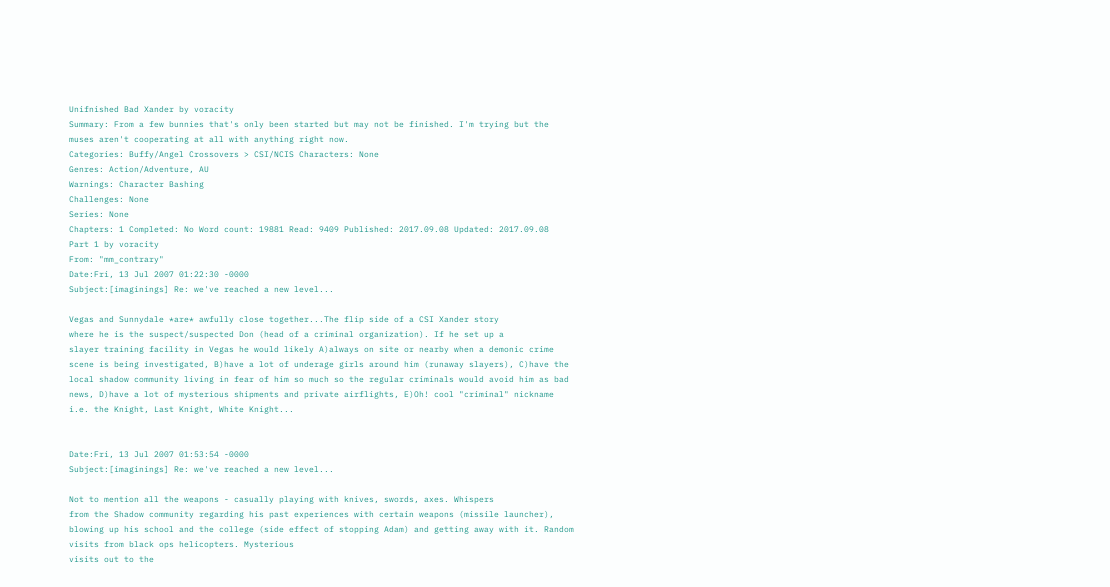Unifnished Bad Xander by voracity
Summary: From a few bunnies that's only been started but may not be finished. I'm trying but the muses aren't cooperating at all with anything right now.
Categories: Buffy/Angel Crossovers > CSI/NCIS Characters: None
Genres: Action/Adventure, AU
Warnings: Character Bashing
Challenges: None
Series: None
Chapters: 1 Completed: No Word count: 19881 Read: 9409 Published: 2017.09.08 Updated: 2017.09.08
Part 1 by voracity
From: "mm_contrary"
Date:Fri, 13 Jul 2007 01:22:30 -0000
Subject:[imaginings] Re: we've reached a new level...

Vegas and Sunnydale *are* awfully close together...The flip side of a CSI Xander story
where he is the suspect/suspected Don (head of a criminal organization). If he set up a
slayer training facility in Vegas he would likely A)always on site or nearby when a demonic crime scene is being investigated, B)have a lot of underage girls around him (runaway slayers), C)have the local shadow community living in fear of him so much so the regular criminals would avoid him as bad news, D)have a lot of mysterious shipments and private airflights, E)Oh! cool "criminal" nickname i.e. the Knight, Last Knight, White Knight...


Date:Fri, 13 Jul 2007 01:53:54 -0000
Subject:[imaginings] Re: we've reached a new level...

Not to mention all the weapons - casually playing with knives, swords, axes. Whispers
from the Shadow community regarding his past experiences with certain weapons (missile launcher), blowing up his school and the college (side effect of stopping Adam) and getting away with it. Random visits from black ops helicopters. Mysterious
visits out to the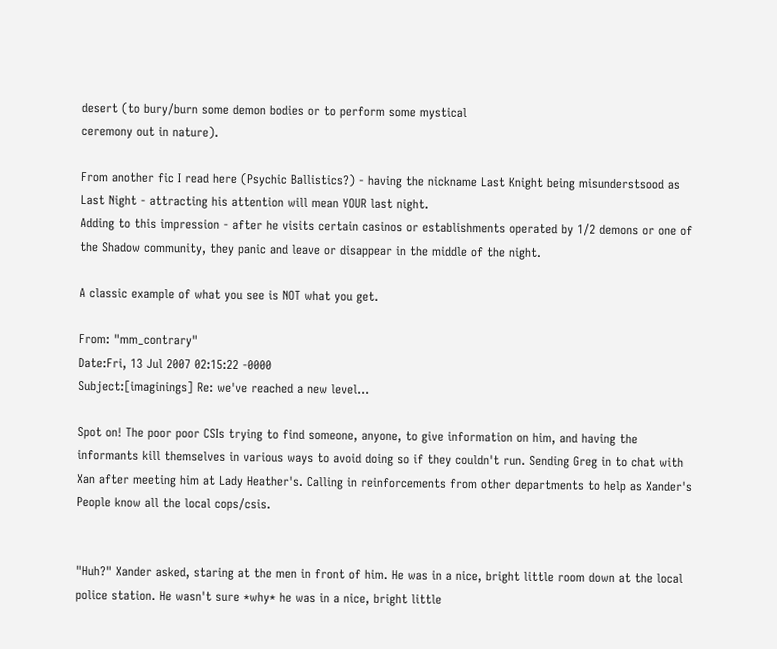desert (to bury/burn some demon bodies or to perform some mystical
ceremony out in nature).

From another fic I read here (Psychic Ballistics?) - having the nickname Last Knight being misunderstsood as Last Night - attracting his attention will mean YOUR last night.
Adding to this impression - after he visits certain casinos or establishments operated by 1/2 demons or one of the Shadow community, they panic and leave or disappear in the middle of the night.

A classic example of what you see is NOT what you get.

From: "mm_contrary"
Date:Fri, 13 Jul 2007 02:15:22 -0000
Subject:[imaginings] Re: we've reached a new level...

Spot on! The poor poor CSIs trying to find someone, anyone, to give information on him, and having the informants kill themselves in various ways to avoid doing so if they couldn't run. Sending Greg in to chat with Xan after meeting him at Lady Heather's. Calling in reinforcements from other departments to help as Xander's People know all the local cops/csis.


"Huh?" Xander asked, staring at the men in front of him. He was in a nice, bright little room down at the local police station. He wasn't sure *why* he was in a nice, bright little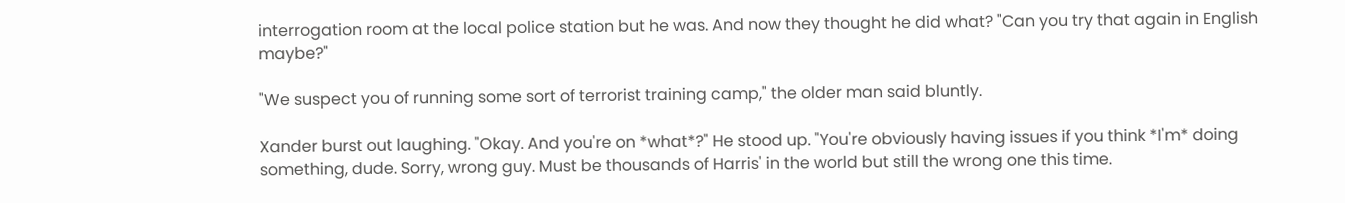interrogation room at the local police station but he was. And now they thought he did what? "Can you try that again in English maybe?"

"We suspect you of running some sort of terrorist training camp," the older man said bluntly.

Xander burst out laughing. "Okay. And you're on *what*?" He stood up. "You're obviously having issues if you think *I'm* doing something, dude. Sorry, wrong guy. Must be thousands of Harris' in the world but still the wrong one this time.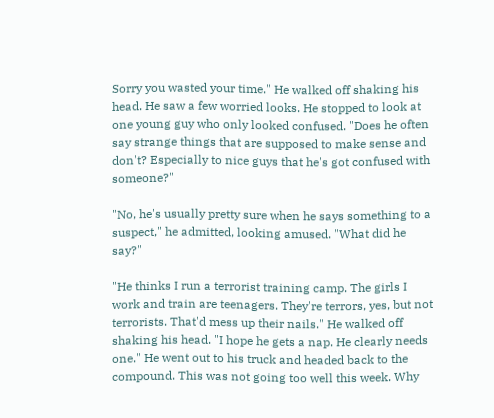Sorry you wasted your time." He walked off shaking his head. He saw a few worried looks. He stopped to look at one young guy who only looked confused. "Does he often say strange things that are supposed to make sense and don't? Especially to nice guys that he's got confused with someone?"

"No, he's usually pretty sure when he says something to a suspect," he admitted, looking amused. "What did he say?"

"He thinks I run a terrorist training camp. The girls I work and train are teenagers. They're terrors, yes, but not terrorists. That'd mess up their nails." He walked off shaking his head. "I hope he gets a nap. He clearly needs one." He went out to his truck and headed back to the compound. This was not going too well this week. Why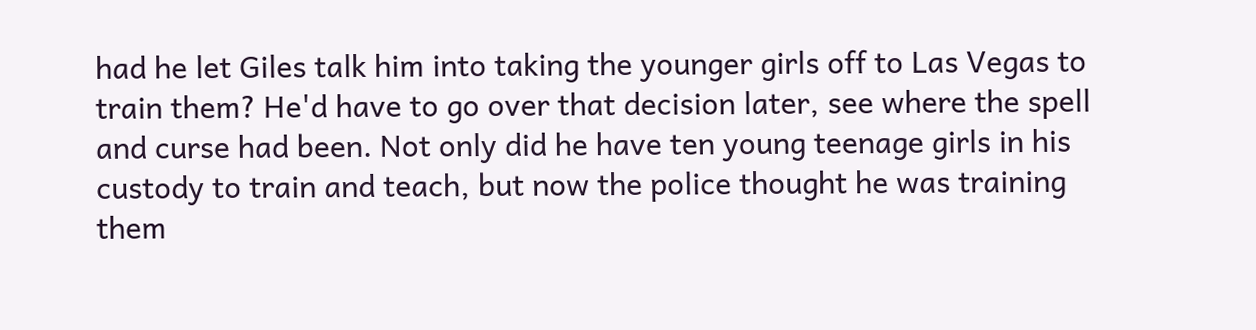had he let Giles talk him into taking the younger girls off to Las Vegas to train them? He'd have to go over that decision later, see where the spell and curse had been. Not only did he have ten young teenage girls in his custody to train and teach, but now the police thought he was training them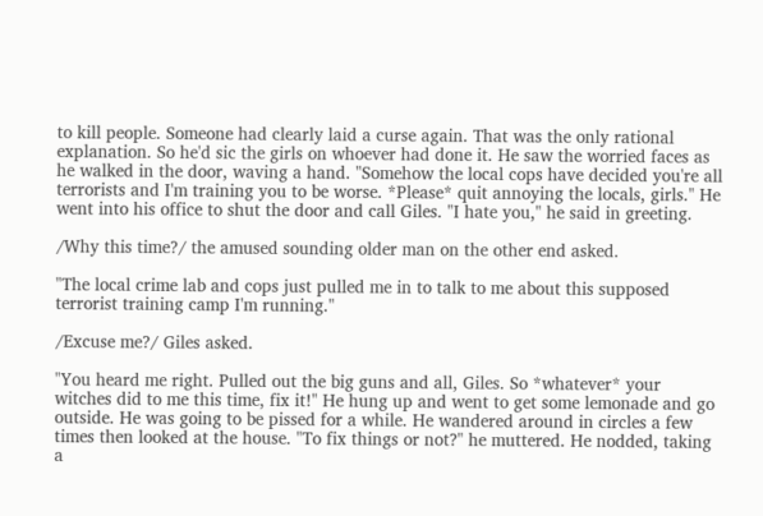to kill people. Someone had clearly laid a curse again. That was the only rational explanation. So he'd sic the girls on whoever had done it. He saw the worried faces as he walked in the door, waving a hand. "Somehow the local cops have decided you're all terrorists and I'm training you to be worse. *Please* quit annoying the locals, girls." He went into his office to shut the door and call Giles. "I hate you," he said in greeting.

/Why this time?/ the amused sounding older man on the other end asked.

"The local crime lab and cops just pulled me in to talk to me about this supposed terrorist training camp I'm running."

/Excuse me?/ Giles asked.

"You heard me right. Pulled out the big guns and all, Giles. So *whatever* your witches did to me this time, fix it!" He hung up and went to get some lemonade and go outside. He was going to be pissed for a while. He wandered around in circles a few times then looked at the house. "To fix things or not?" he muttered. He nodded, taking a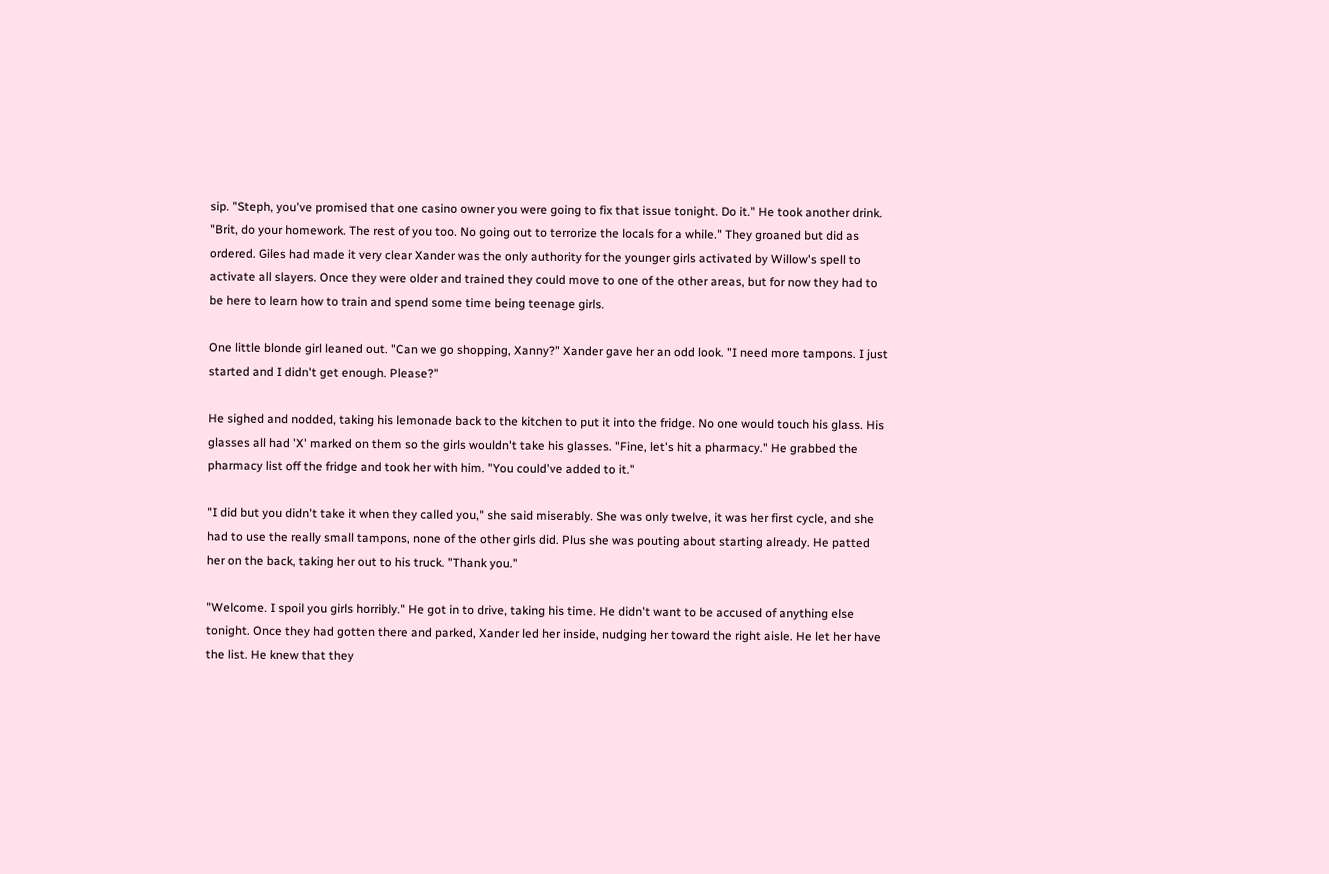sip. "Steph, you've promised that one casino owner you were going to fix that issue tonight. Do it." He took another drink. "Brit, do your homework. The rest of you too. No going out to terrorize the locals for a while." They groaned but did as ordered. Giles had made it very clear Xander was the only authority for the younger girls activated by Willow's spell to activate all slayers. Once they were older and trained they could move to one of the other areas, but for now they had to be here to learn how to train and spend some time being teenage girls.

One little blonde girl leaned out. "Can we go shopping, Xanny?" Xander gave her an odd look. "I need more tampons. I just started and I didn't get enough. Please?"

He sighed and nodded, taking his lemonade back to the kitchen to put it into the fridge. No one would touch his glass. His glasses all had 'X' marked on them so the girls wouldn't take his glasses. "Fine, let's hit a pharmacy." He grabbed the pharmacy list off the fridge and took her with him. "You could've added to it."

"I did but you didn't take it when they called you," she said miserably. She was only twelve, it was her first cycle, and she had to use the really small tampons, none of the other girls did. Plus she was pouting about starting already. He patted her on the back, taking her out to his truck. "Thank you."

"Welcome. I spoil you girls horribly." He got in to drive, taking his time. He didn't want to be accused of anything else tonight. Once they had gotten there and parked, Xander led her inside, nudging her toward the right aisle. He let her have the list. He knew that they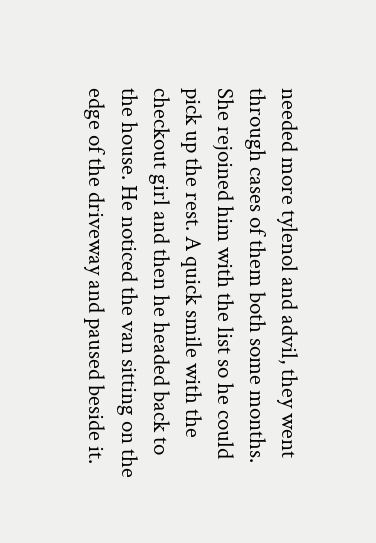needed more tylenol and advil, they went through cases of them both some months. She rejoined him with the list so he could pick up the rest. A quick smile with the checkout girl and then he headed back to the house. He noticed the van sitting on the edge of the driveway and paused beside it.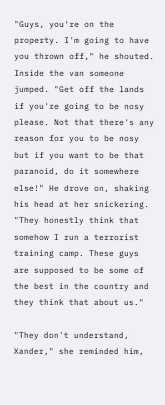"Guys, you're on the property. I'm going to have you thrown off," he shouted. Inside the van someone jumped. "Get off the lands if you're going to be nosy please. Not that there's any reason for you to be nosy but if you want to be that paranoid, do it somewhere else!" He drove on, shaking his head at her snickering. "They honestly think that somehow I run a terrorist training camp. These guys are supposed to be some of the best in the country and they think that about us."

"They don't understand, Xander," she reminded him,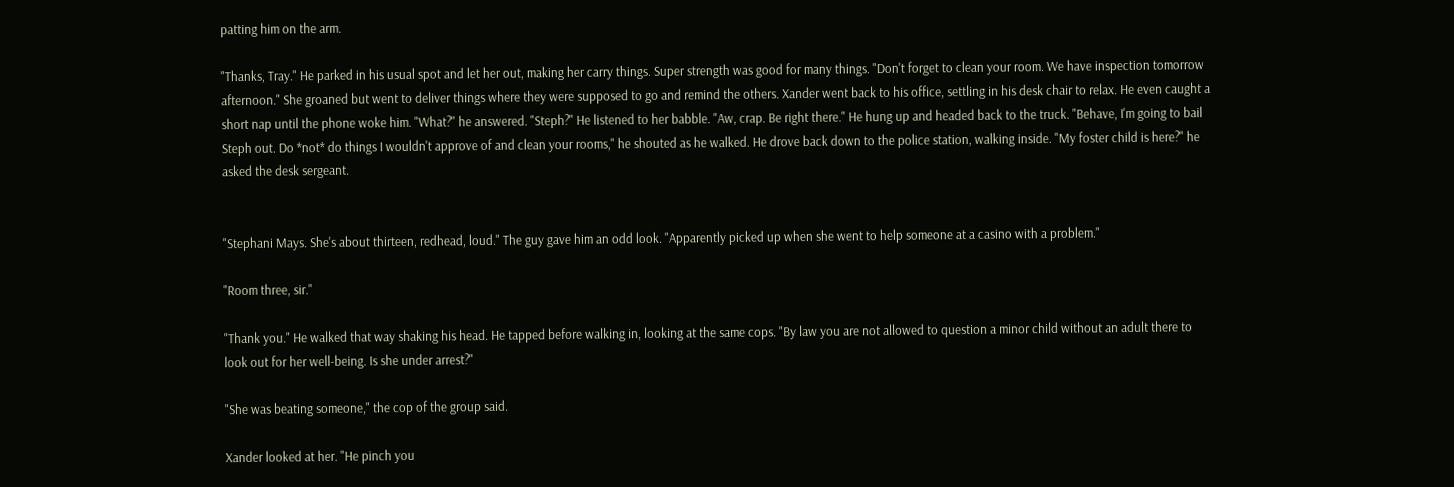patting him on the arm.

"Thanks, Tray." He parked in his usual spot and let her out, making her carry things. Super strength was good for many things. "Don't forget to clean your room. We have inspection tomorrow afternoon." She groaned but went to deliver things where they were supposed to go and remind the others. Xander went back to his office, settling in his desk chair to relax. He even caught a short nap until the phone woke him. "What?" he answered. "Steph?" He listened to her babble. "Aw, crap. Be right there." He hung up and headed back to the truck. "Behave, I'm going to bail Steph out. Do *not* do things I wouldn't approve of and clean your rooms," he shouted as he walked. He drove back down to the police station, walking inside. "My foster child is here?" he asked the desk sergeant.


"Stephani Mays. She's about thirteen, redhead, loud." The guy gave him an odd look. "Apparently picked up when she went to help someone at a casino with a problem."

"Room three, sir."

"Thank you." He walked that way shaking his head. He tapped before walking in, looking at the same cops. "By law you are not allowed to question a minor child without an adult there to look out for her well-being. Is she under arrest?"

"She was beating someone," the cop of the group said.

Xander looked at her. "He pinch you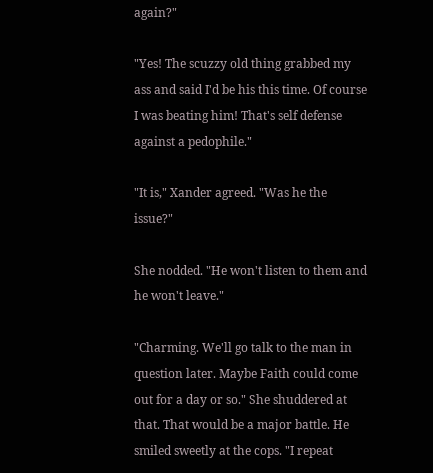again?"

"Yes! The scuzzy old thing grabbed my ass and said I'd be his this time. Of course I was beating him! That's self defense against a pedophile."

"It is," Xander agreed. "Was he the issue?"

She nodded. "He won't listen to them and he won't leave."

"Charming. We'll go talk to the man in question later. Maybe Faith could come out for a day or so." She shuddered at that. That would be a major battle. He smiled sweetly at the cops. "I repeat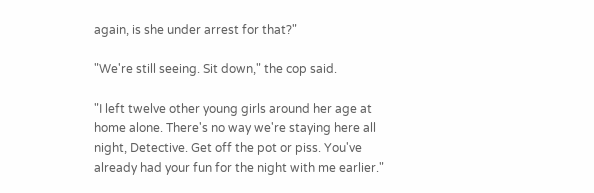again, is she under arrest for that?"

"We're still seeing. Sit down," the cop said.

"I left twelve other young girls around her age at home alone. There's no way we're staying here all night, Detective. Get off the pot or piss. You've already had your fun for the night with me earlier."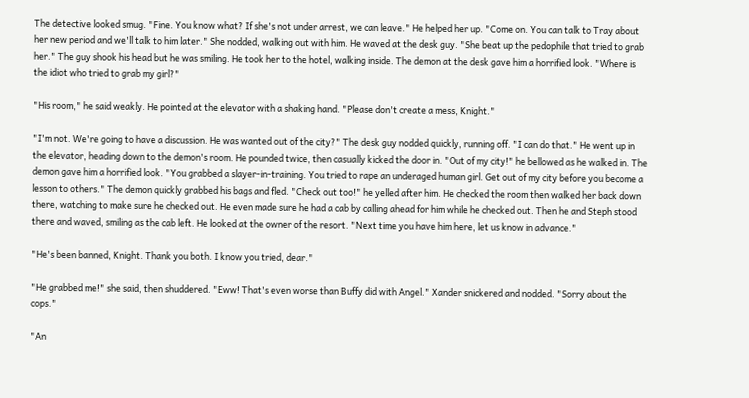The detective looked smug. "Fine. You know what? If she's not under arrest, we can leave." He helped her up. "Come on. You can talk to Tray about her new period and we'll talk to him later." She nodded, walking out with him. He waved at the desk guy. "She beat up the pedophile that tried to grab her." The guy shook his head but he was smiling. He took her to the hotel, walking inside. The demon at the desk gave him a horrified look. "Where is the idiot who tried to grab my girl?"

"His room," he said weakly. He pointed at the elevator with a shaking hand. "Please don't create a mess, Knight."

"I'm not. We're going to have a discussion. He was wanted out of the city?" The desk guy nodded quickly, running off. "I can do that." He went up in the elevator, heading down to the demon's room. He pounded twice, then casually kicked the door in. "Out of my city!" he bellowed as he walked in. The demon gave him a horrified look. "You grabbed a slayer-in-training. You tried to rape an underaged human girl. Get out of my city before you become a lesson to others." The demon quickly grabbed his bags and fled. "Check out too!" he yelled after him. He checked the room then walked her back down there, watching to make sure he checked out. He even made sure he had a cab by calling ahead for him while he checked out. Then he and Steph stood there and waved, smiling as the cab left. He looked at the owner of the resort. "Next time you have him here, let us know in advance."

"He's been banned, Knight. Thank you both. I know you tried, dear."

"He grabbed me!" she said, then shuddered. "Eww! That's even worse than Buffy did with Angel." Xander snickered and nodded. "Sorry about the cops."

"An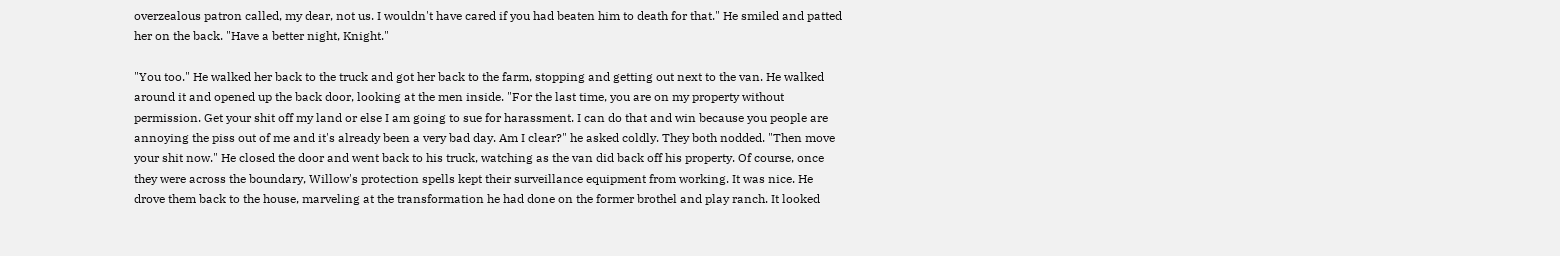overzealous patron called, my dear, not us. I wouldn't have cared if you had beaten him to death for that." He smiled and patted her on the back. "Have a better night, Knight."

"You too." He walked her back to the truck and got her back to the farm, stopping and getting out next to the van. He walked around it and opened up the back door, looking at the men inside. "For the last time, you are on my property without permission. Get your shit off my land or else I am going to sue for harassment. I can do that and win because you people are annoying the piss out of me and it's already been a very bad day. Am I clear?" he asked coldly. They both nodded. "Then move your shit now." He closed the door and went back to his truck, watching as the van did back off his property. Of course, once they were across the boundary, Willow's protection spells kept their surveillance equipment from working. It was nice. He drove them back to the house, marveling at the transformation he had done on the former brothel and play ranch. It looked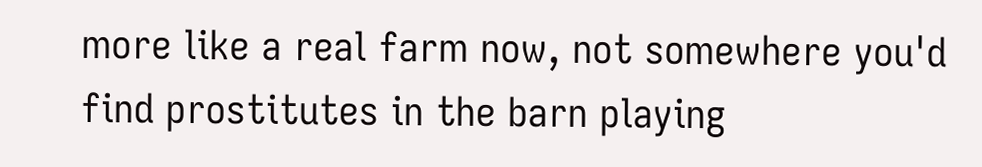more like a real farm now, not somewhere you'd find prostitutes in the barn playing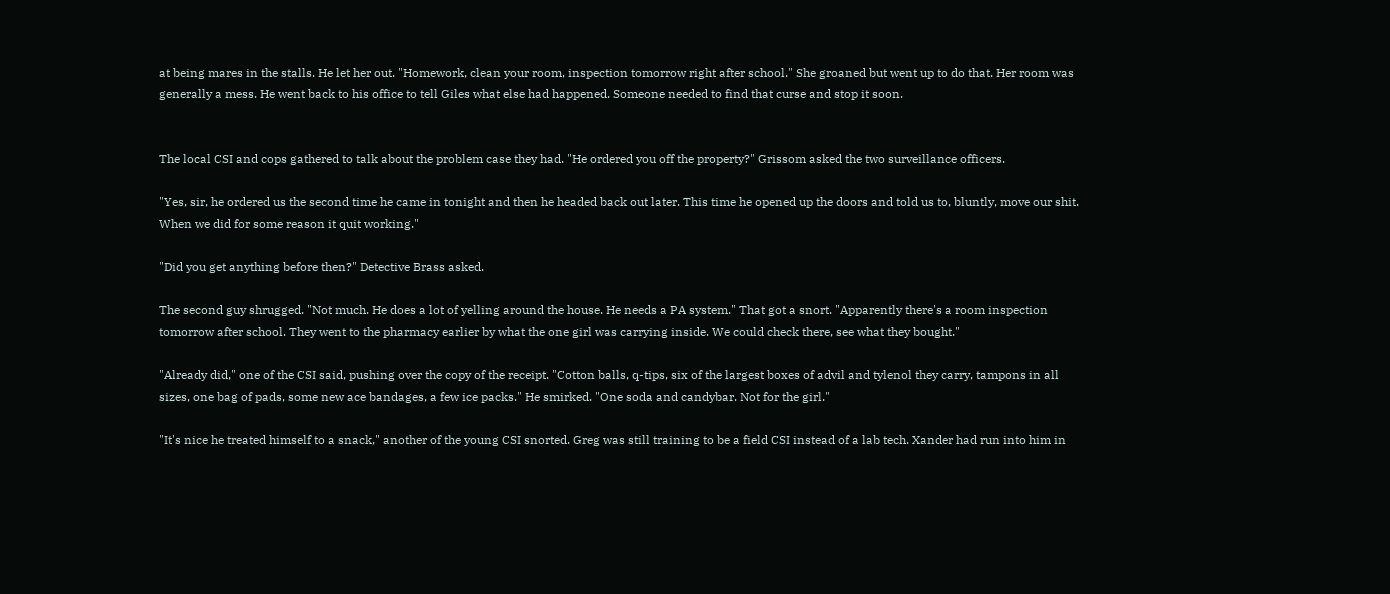at being mares in the stalls. He let her out. "Homework, clean your room, inspection tomorrow right after school." She groaned but went up to do that. Her room was generally a mess. He went back to his office to tell Giles what else had happened. Someone needed to find that curse and stop it soon.


The local CSI and cops gathered to talk about the problem case they had. "He ordered you off the property?" Grissom asked the two surveillance officers.

"Yes, sir, he ordered us the second time he came in tonight and then he headed back out later. This time he opened up the doors and told us to, bluntly, move our shit. When we did for some reason it quit working."

"Did you get anything before then?" Detective Brass asked.

The second guy shrugged. "Not much. He does a lot of yelling around the house. He needs a PA system." That got a snort. "Apparently there's a room inspection tomorrow after school. They went to the pharmacy earlier by what the one girl was carrying inside. We could check there, see what they bought."

"Already did," one of the CSI said, pushing over the copy of the receipt. "Cotton balls, q-tips, six of the largest boxes of advil and tylenol they carry, tampons in all sizes, one bag of pads, some new ace bandages, a few ice packs." He smirked. "One soda and candybar. Not for the girl."

"It's nice he treated himself to a snack," another of the young CSI snorted. Greg was still training to be a field CSI instead of a lab tech. Xander had run into him in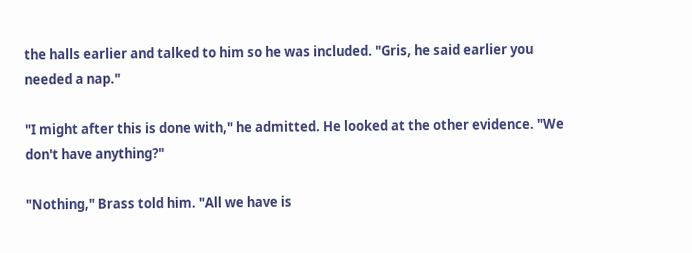the halls earlier and talked to him so he was included. "Gris, he said earlier you needed a nap."

"I might after this is done with," he admitted. He looked at the other evidence. "We don't have anything?"

"Nothing," Brass told him. "All we have is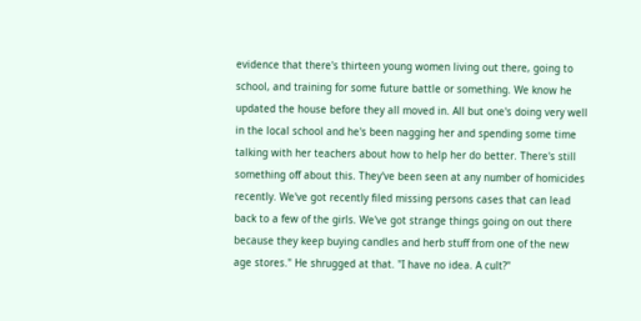evidence that there's thirteen young women living out there, going to school, and training for some future battle or something. We know he updated the house before they all moved in. All but one's doing very well in the local school and he's been nagging her and spending some time talking with her teachers about how to help her do better. There's still something off about this. They've been seen at any number of homicides recently. We've got recently filed missing persons cases that can lead back to a few of the girls. We've got strange things going on out there because they keep buying candles and herb stuff from one of the new age stores." He shrugged at that. "I have no idea. A cult?"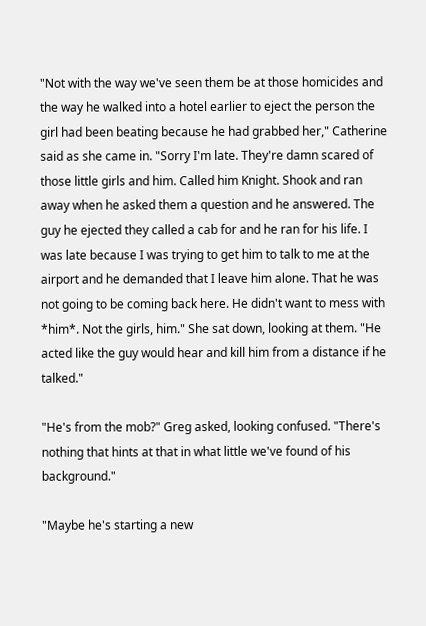"Not with the way we've seen them be at those homicides and the way he walked into a hotel earlier to eject the person the girl had been beating because he had grabbed her," Catherine said as she came in. "Sorry I'm late. They're damn scared of those little girls and him. Called him Knight. Shook and ran away when he asked them a question and he answered. The guy he ejected they called a cab for and he ran for his life. I was late because I was trying to get him to talk to me at the airport and he demanded that I leave him alone. That he was not going to be coming back here. He didn't want to mess with *him*. Not the girls, him." She sat down, looking at them. "He acted like the guy would hear and kill him from a distance if he talked."

"He's from the mob?" Greg asked, looking confused. "There's nothing that hints at that in what little we've found of his background."

"Maybe he's starting a new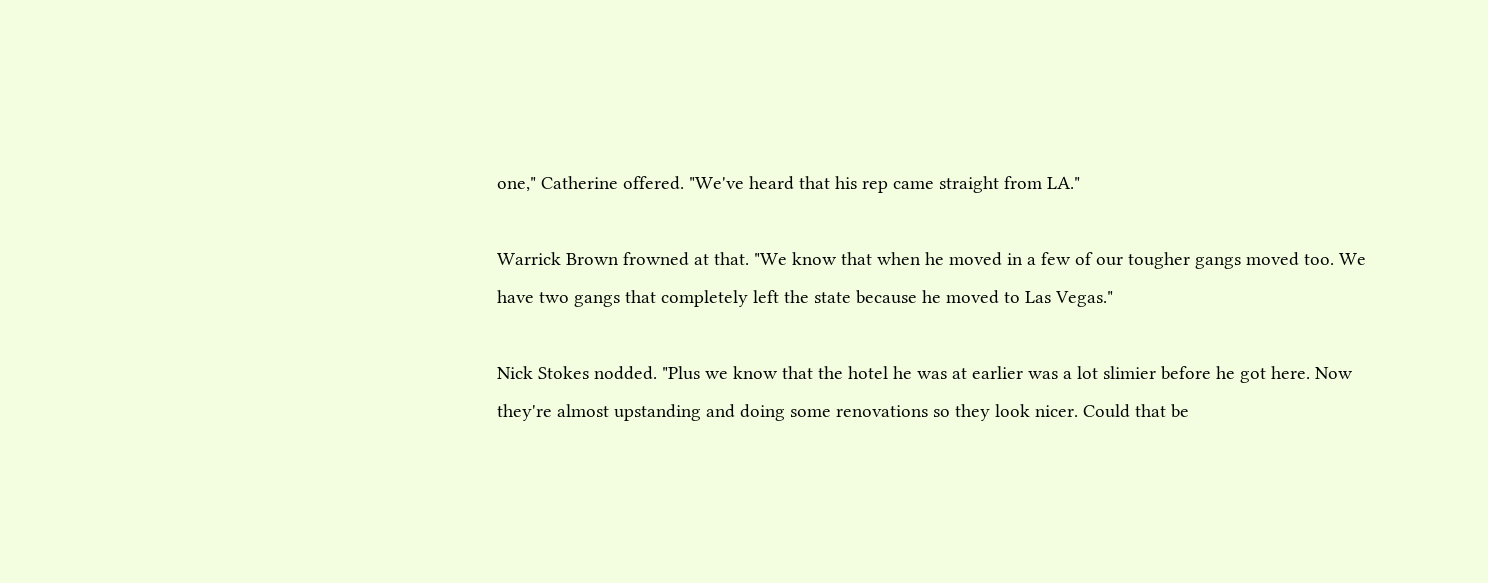one," Catherine offered. "We've heard that his rep came straight from LA."

Warrick Brown frowned at that. "We know that when he moved in a few of our tougher gangs moved too. We have two gangs that completely left the state because he moved to Las Vegas."

Nick Stokes nodded. "Plus we know that the hotel he was at earlier was a lot slimier before he got here. Now they're almost upstanding and doing some renovations so they look nicer. Could that be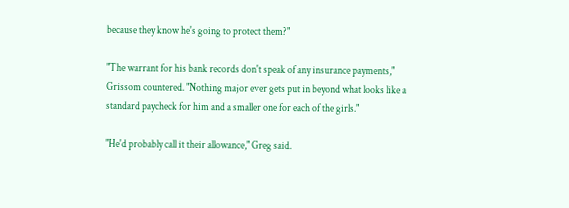because they know he's going to protect them?"

"The warrant for his bank records don't speak of any insurance payments," Grissom countered. "Nothing major ever gets put in beyond what looks like a standard paycheck for him and a smaller one for each of the girls."

"He'd probably call it their allowance," Greg said.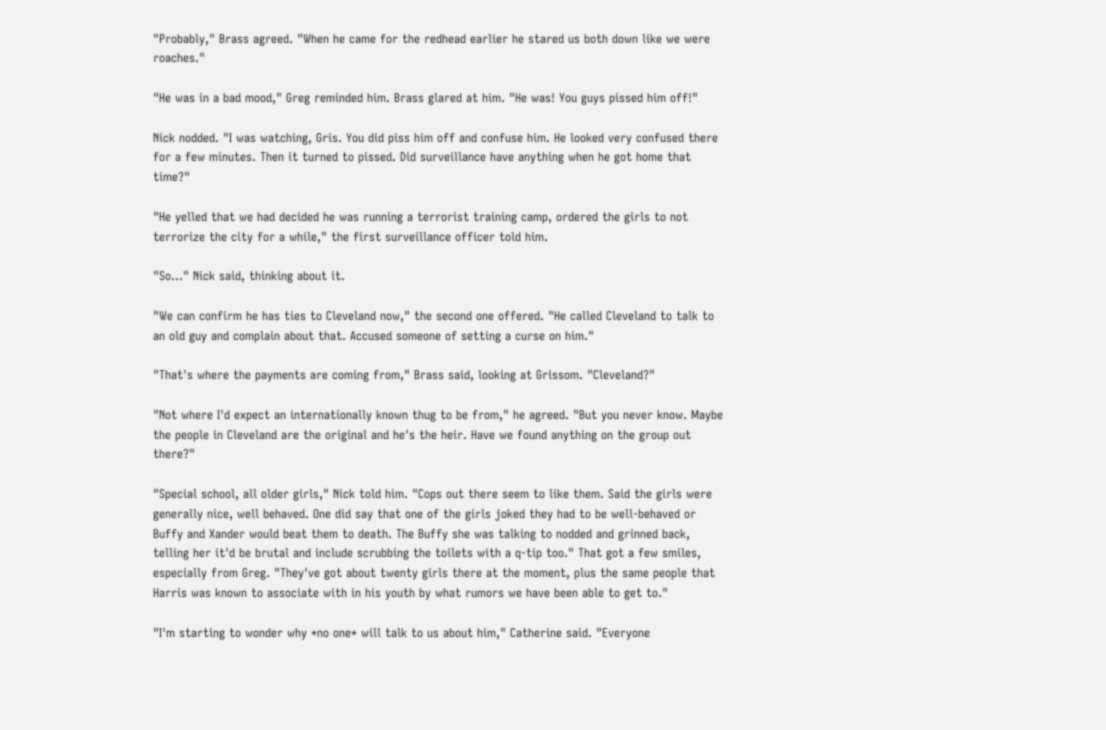"Probably," Brass agreed. "When he came for the redhead earlier he stared us both down like we were roaches."

"He was in a bad mood," Greg reminded him. Brass glared at him. "He was! You guys pissed him off!"

Nick nodded. "I was watching, Gris. You did piss him off and confuse him. He looked very confused there for a few minutes. Then it turned to pissed. Did surveillance have anything when he got home that time?"

"He yelled that we had decided he was running a terrorist training camp, ordered the girls to not terrorize the city for a while," the first surveillance officer told him.

"So..." Nick said, thinking about it.

"We can confirm he has ties to Cleveland now," the second one offered. "He called Cleveland to talk to an old guy and complain about that. Accused someone of setting a curse on him."

"That's where the payments are coming from," Brass said, looking at Grissom. "Cleveland?"

"Not where I'd expect an internationally known thug to be from," he agreed. "But you never know. Maybe the people in Cleveland are the original and he's the heir. Have we found anything on the group out there?"

"Special school, all older girls," Nick told him. "Cops out there seem to like them. Said the girls were generally nice, well behaved. One did say that one of the girls joked they had to be well-behaved or Buffy and Xander would beat them to death. The Buffy she was talking to nodded and grinned back, telling her it'd be brutal and include scrubbing the toilets with a q-tip too." That got a few smiles, especially from Greg. "They've got about twenty girls there at the moment, plus the same people that Harris was known to associate with in his youth by what rumors we have been able to get to."

"I'm starting to wonder why *no one* will talk to us about him," Catherine said. "Everyone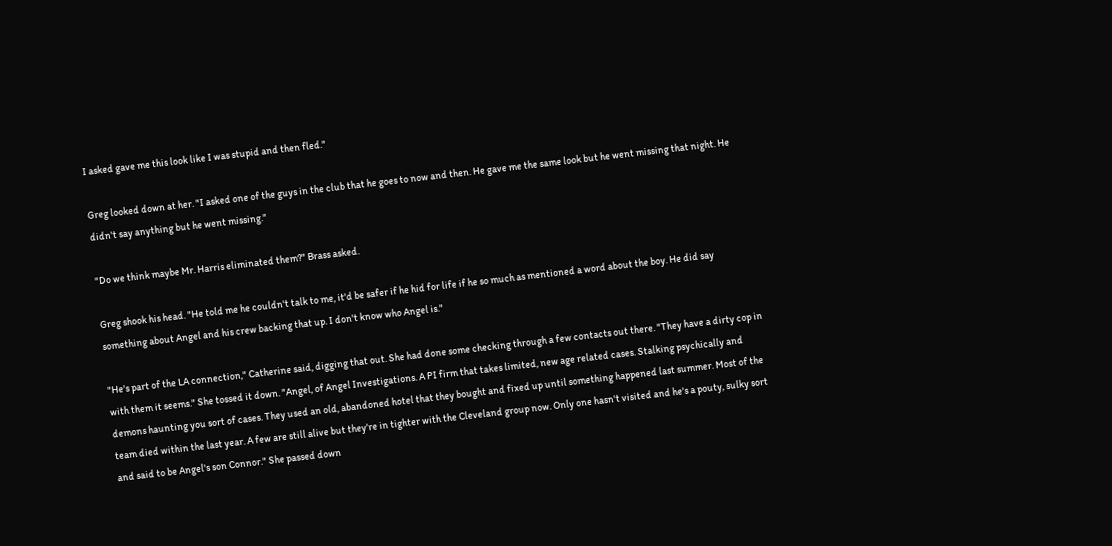I asked gave me this look like I was stupid and then fled."

Greg looked down at her. "I asked one of the guys in the club that he goes to now and then. He gave me the same look but he went missing that night. He didn't say anything but he went missing."

"Do we think maybe Mr. Harris eliminated them?" Brass asked.

Greg shook his head. "He told me he couldn't talk to me, it'd be safer if he hid for life if he so much as mentioned a word about the boy. He did say something about Angel and his crew backing that up. I don't know who Angel is."

"He's part of the LA connection," Catherine said, digging that out. She had done some checking through a few contacts out there. "They have a dirty cop in with them it seems." She tossed it down. "Angel, of Angel Investigations. A PI firm that takes limited, new age related cases. Stalking psychically and demons haunting you sort of cases. They used an old, abandoned hotel that they bought and fixed up until something happened last summer. Most of the team died within the last year. A few are still alive but they're in tighter with the Cleveland group now. Only one hasn't visited and he's a pouty, sulky sort and said to be Angel's son Connor." She passed down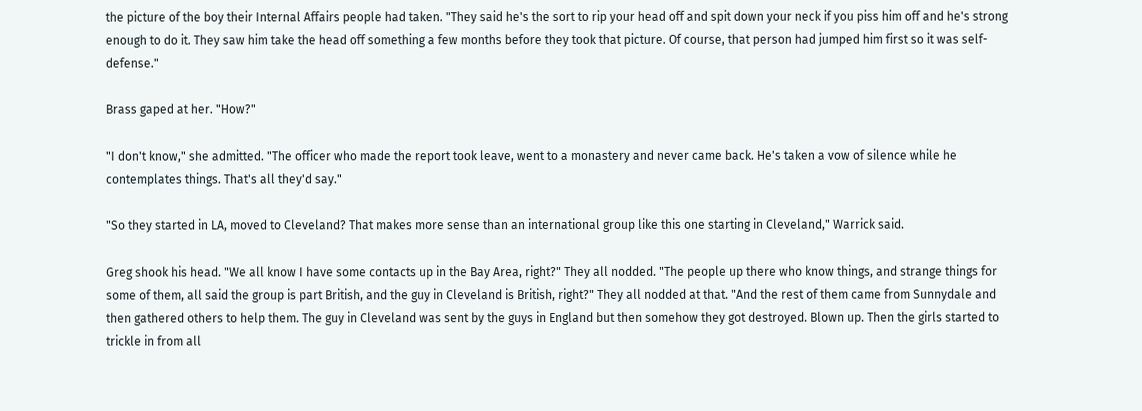the picture of the boy their Internal Affairs people had taken. "They said he's the sort to rip your head off and spit down your neck if you piss him off and he's strong enough to do it. They saw him take the head off something a few months before they took that picture. Of course, that person had jumped him first so it was self-defense."

Brass gaped at her. "How?"

"I don't know," she admitted. "The officer who made the report took leave, went to a monastery and never came back. He's taken a vow of silence while he contemplates things. That's all they'd say."

"So they started in LA, moved to Cleveland? That makes more sense than an international group like this one starting in Cleveland," Warrick said.

Greg shook his head. "We all know I have some contacts up in the Bay Area, right?" They all nodded. "The people up there who know things, and strange things for some of them, all said the group is part British, and the guy in Cleveland is British, right?" They all nodded at that. "And the rest of them came from Sunnydale and then gathered others to help them. The guy in Cleveland was sent by the guys in England but then somehow they got destroyed. Blown up. Then the girls started to trickle in from all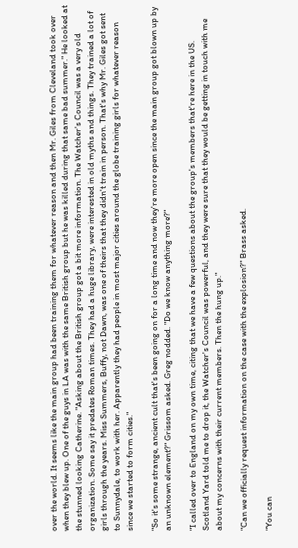over the world. It seems like the main group had been training them for whatever reason and then Mr. Giles from Cleveland took over when they blew up. One of the guys in LA was with the same British group but he was killed during that same bad summer." He looked at the stunned looking Catherine. "Asking about the British group got a bit more information. The Watcher's Council was a very old organization. Some say it predates Roman times. They had a huge library, were interested in old myths and things. They trained a lot of girls through the years. Miss Summers, Buffy, not Dawn, was one of theirs that they didn't train in person. That's why Mr. Giles got sent to Sunnydale, to work with her. Apparently they had people in most major cities around the globe training girls for whatever reason since we started to form cities."

"So it's some strange, ancient cult that's been going on for a long time and now they're more open since the main group got blown up by an unknown element?" Grissom asked. Greg nodded. "Do we know anything more?"

"I called over to England on my own time, citing that we have a few questions about the group's members that're here in the US. Scotland Yard told me to drop it, the Watcher's Council was powerful, and they were sure that they would be getting in touch with me about my concerns with their current members. Then the hung up."

"Can we officially request information on the case with the explosion?" Brass asked.

"You can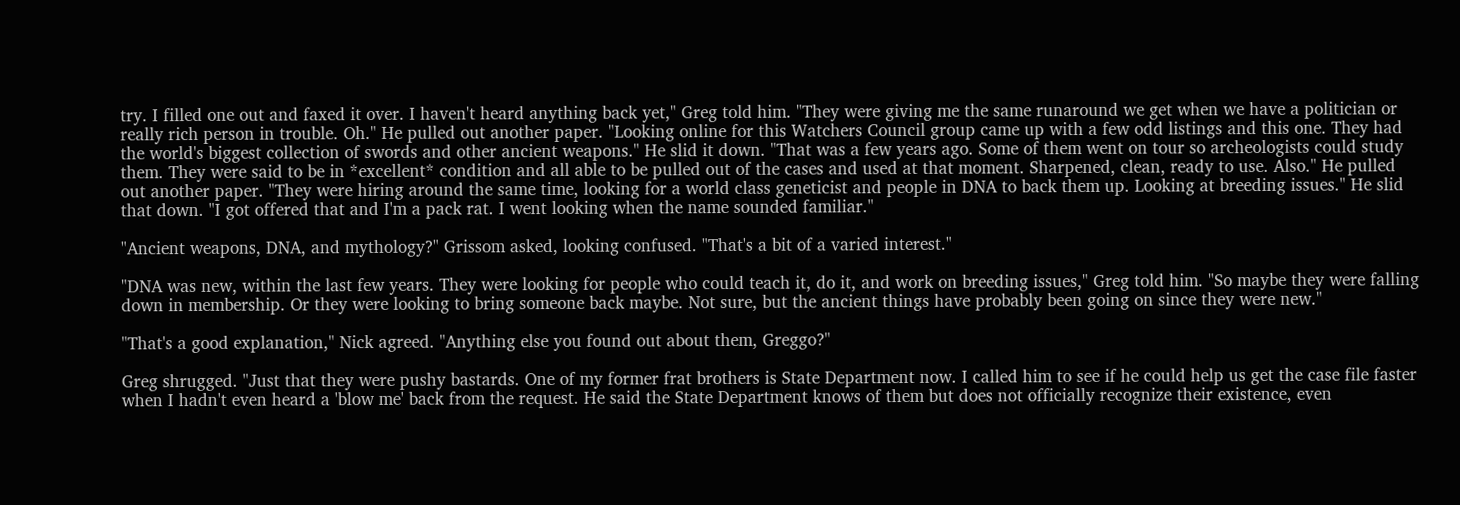try. I filled one out and faxed it over. I haven't heard anything back yet," Greg told him. "They were giving me the same runaround we get when we have a politician or really rich person in trouble. Oh." He pulled out another paper. "Looking online for this Watchers Council group came up with a few odd listings and this one. They had the world's biggest collection of swords and other ancient weapons." He slid it down. "That was a few years ago. Some of them went on tour so archeologists could study them. They were said to be in *excellent* condition and all able to be pulled out of the cases and used at that moment. Sharpened, clean, ready to use. Also." He pulled out another paper. "They were hiring around the same time, looking for a world class geneticist and people in DNA to back them up. Looking at breeding issues." He slid that down. "I got offered that and I'm a pack rat. I went looking when the name sounded familiar."

"Ancient weapons, DNA, and mythology?" Grissom asked, looking confused. "That's a bit of a varied interest."

"DNA was new, within the last few years. They were looking for people who could teach it, do it, and work on breeding issues," Greg told him. "So maybe they were falling down in membership. Or they were looking to bring someone back maybe. Not sure, but the ancient things have probably been going on since they were new."

"That's a good explanation," Nick agreed. "Anything else you found out about them, Greggo?"

Greg shrugged. "Just that they were pushy bastards. One of my former frat brothers is State Department now. I called him to see if he could help us get the case file faster when I hadn't even heard a 'blow me' back from the request. He said the State Department knows of them but does not officially recognize their existence, even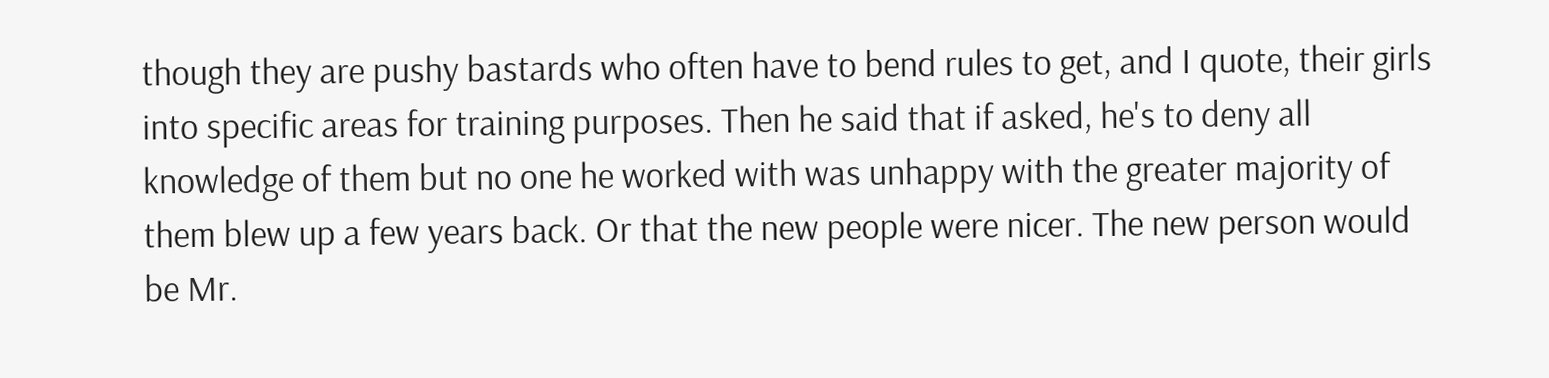though they are pushy bastards who often have to bend rules to get, and I quote, their girls into specific areas for training purposes. Then he said that if asked, he's to deny all knowledge of them but no one he worked with was unhappy with the greater majority of them blew up a few years back. Or that the new people were nicer. The new person would be Mr.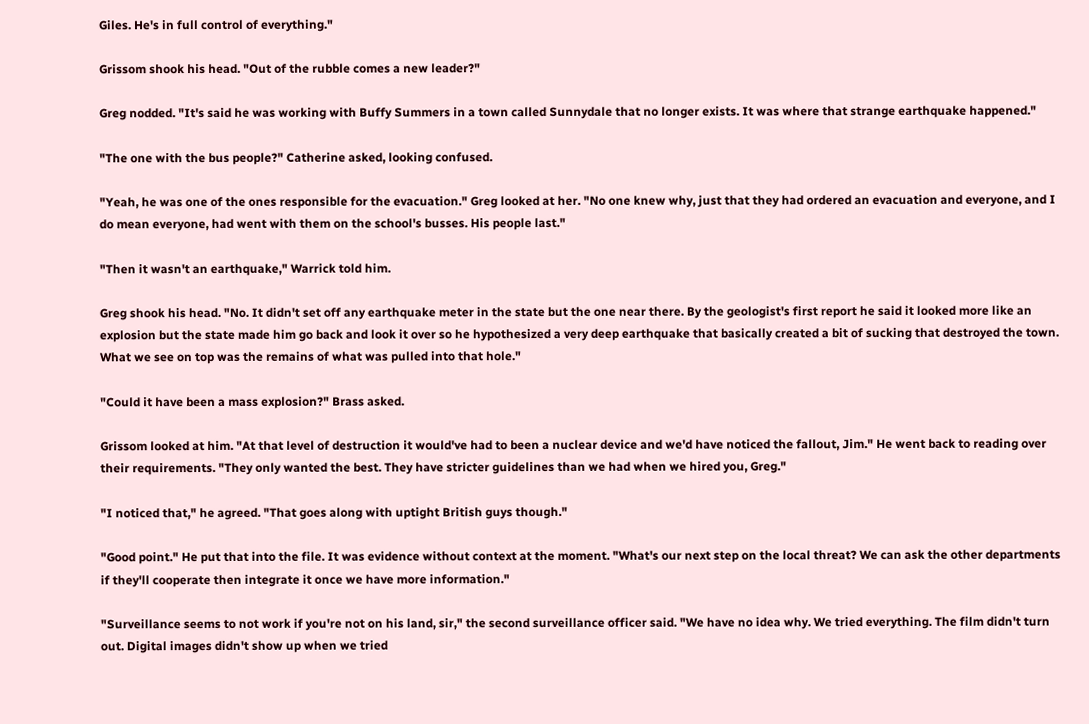Giles. He's in full control of everything."

Grissom shook his head. "Out of the rubble comes a new leader?"

Greg nodded. "It's said he was working with Buffy Summers in a town called Sunnydale that no longer exists. It was where that strange earthquake happened."

"The one with the bus people?" Catherine asked, looking confused.

"Yeah, he was one of the ones responsible for the evacuation." Greg looked at her. "No one knew why, just that they had ordered an evacuation and everyone, and I do mean everyone, had went with them on the school's busses. His people last."

"Then it wasn't an earthquake," Warrick told him.

Greg shook his head. "No. It didn't set off any earthquake meter in the state but the one near there. By the geologist's first report he said it looked more like an explosion but the state made him go back and look it over so he hypothesized a very deep earthquake that basically created a bit of sucking that destroyed the town. What we see on top was the remains of what was pulled into that hole."

"Could it have been a mass explosion?" Brass asked.

Grissom looked at him. "At that level of destruction it would've had to been a nuclear device and we'd have noticed the fallout, Jim." He went back to reading over their requirements. "They only wanted the best. They have stricter guidelines than we had when we hired you, Greg."

"I noticed that," he agreed. "That goes along with uptight British guys though."

"Good point." He put that into the file. It was evidence without context at the moment. "What's our next step on the local threat? We can ask the other departments if they'll cooperate then integrate it once we have more information."

"Surveillance seems to not work if you're not on his land, sir," the second surveillance officer said. "We have no idea why. We tried everything. The film didn't turn out. Digital images didn't show up when we tried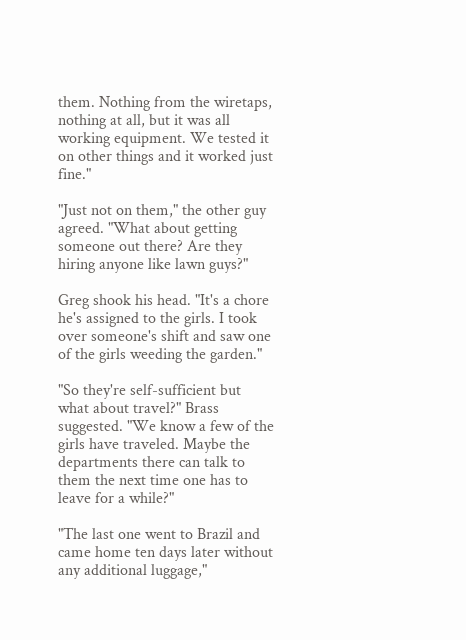them. Nothing from the wiretaps, nothing at all, but it was all working equipment. We tested it on other things and it worked just fine."

"Just not on them," the other guy agreed. "What about getting someone out there? Are they hiring anyone like lawn guys?"

Greg shook his head. "It's a chore he's assigned to the girls. I took over someone's shift and saw one of the girls weeding the garden."

"So they're self-sufficient but what about travel?" Brass suggested. "We know a few of the girls have traveled. Maybe the departments there can talk to them the next time one has to leave for a while?"

"The last one went to Brazil and came home ten days later without any additional luggage,"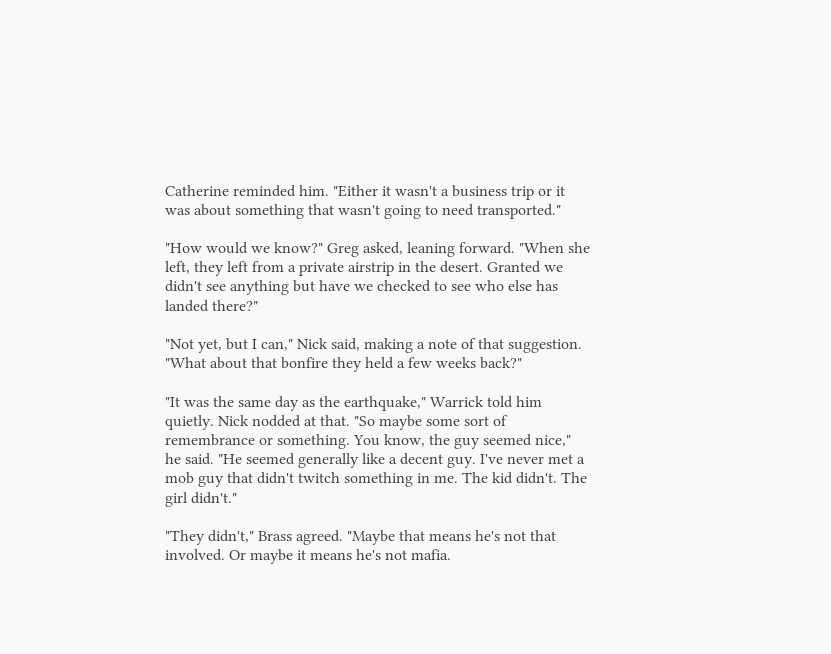Catherine reminded him. "Either it wasn't a business trip or it was about something that wasn't going to need transported."

"How would we know?" Greg asked, leaning forward. "When she left, they left from a private airstrip in the desert. Granted we didn't see anything but have we checked to see who else has landed there?"

"Not yet, but I can," Nick said, making a note of that suggestion. "What about that bonfire they held a few weeks back?"

"It was the same day as the earthquake," Warrick told him quietly. Nick nodded at that. "So maybe some sort of remembrance or something. You know, the guy seemed nice," he said. "He seemed generally like a decent guy. I've never met a mob guy that didn't twitch something in me. The kid didn't. The girl didn't."

"They didn't," Brass agreed. "Maybe that means he's not that involved. Or maybe it means he's not mafia.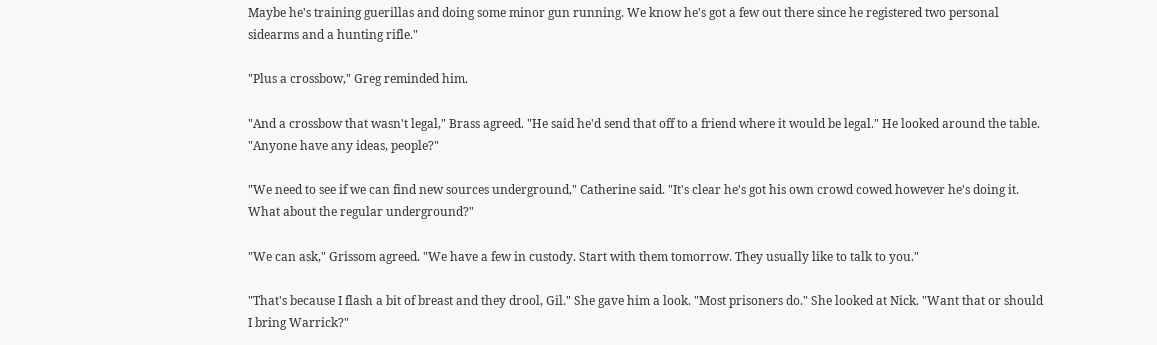Maybe he's training guerillas and doing some minor gun running. We know he's got a few out there since he registered two personal sidearms and a hunting rifle."

"Plus a crossbow," Greg reminded him.

"And a crossbow that wasn't legal," Brass agreed. "He said he'd send that off to a friend where it would be legal." He looked around the table. "Anyone have any ideas, people?"

"We need to see if we can find new sources underground," Catherine said. "It's clear he's got his own crowd cowed however he's doing it. What about the regular underground?"

"We can ask," Grissom agreed. "We have a few in custody. Start with them tomorrow. They usually like to talk to you."

"That's because I flash a bit of breast and they drool, Gil." She gave him a look. "Most prisoners do." She looked at Nick. "Want that or should I bring Warrick?"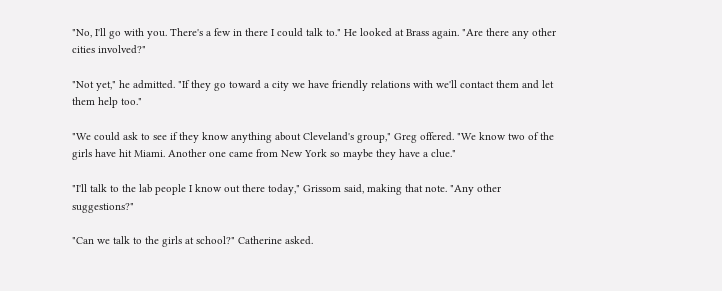"No, I'll go with you. There's a few in there I could talk to." He looked at Brass again. "Are there any other cities involved?"

"Not yet," he admitted. "If they go toward a city we have friendly relations with we'll contact them and let them help too."

"We could ask to see if they know anything about Cleveland's group," Greg offered. "We know two of the girls have hit Miami. Another one came from New York so maybe they have a clue."

"I'll talk to the lab people I know out there today," Grissom said, making that note. "Any other suggestions?"

"Can we talk to the girls at school?" Catherine asked.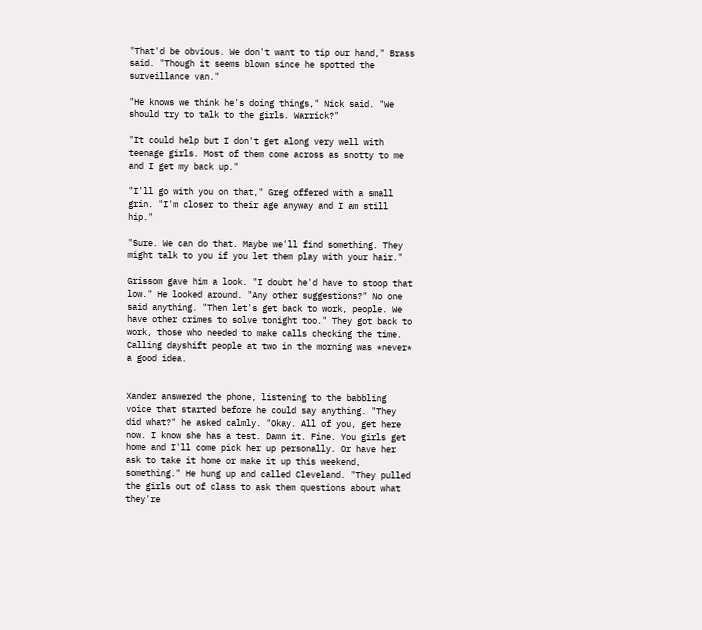"That'd be obvious. We don't want to tip our hand," Brass said. "Though it seems blown since he spotted the surveillance van."

"He knows we think he's doing things," Nick said. "We should try to talk to the girls. Warrick?"

"It could help but I don't get along very well with teenage girls. Most of them come across as snotty to me and I get my back up."

"I'll go with you on that," Greg offered with a small grin. "I'm closer to their age anyway and I am still hip."

"Sure. We can do that. Maybe we'll find something. They might talk to you if you let them play with your hair."

Grissom gave him a look. "I doubt he'd have to stoop that low." He looked around. "Any other suggestions?" No one said anything. "Then let's get back to work, people. We have other crimes to solve tonight too." They got back to work, those who needed to make calls checking the time. Calling dayshift people at two in the morning was *never* a good idea.


Xander answered the phone, listening to the babbling voice that started before he could say anything. "They did what?" he asked calmly. "Okay. All of you, get here now. I know she has a test. Damn it. Fine. You girls get home and I'll come pick her up personally. Or have her ask to take it home or make it up this weekend, something." He hung up and called Cleveland. "They pulled the girls out of class to ask them questions about what they're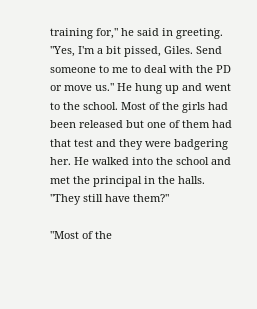training for," he said in greeting. "Yes, I'm a bit pissed, Giles. Send someone to me to deal with the PD or move us." He hung up and went to the school. Most of the girls had been released but one of them had that test and they were badgering her. He walked into the school and met the principal in the halls. "They still have them?"

"Most of the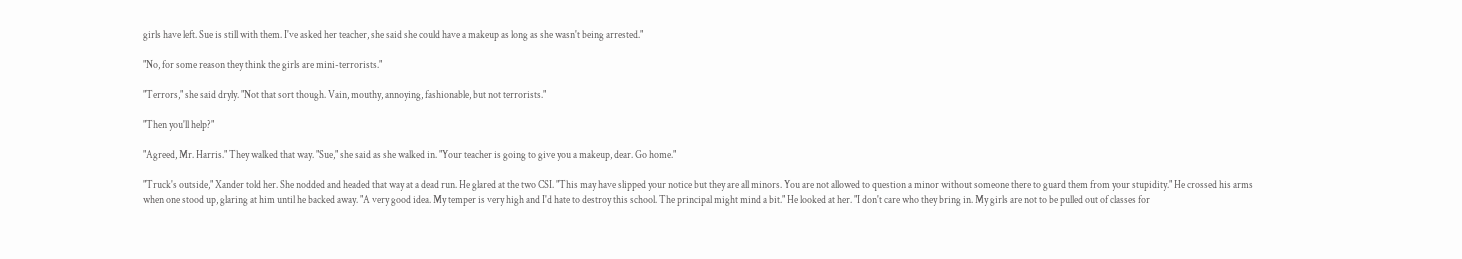girls have left. Sue is still with them. I've asked her teacher, she said she could have a makeup as long as she wasn't being arrested."

"No, for some reason they think the girls are mini-terrorists."

"Terrors," she said dryly. "Not that sort though. Vain, mouthy, annoying, fashionable, but not terrorists."

"Then you'll help?"

"Agreed, Mr. Harris." They walked that way. "Sue," she said as she walked in. "Your teacher is going to give you a makeup, dear. Go home."

"Truck's outside," Xander told her. She nodded and headed that way at a dead run. He glared at the two CSI. "This may have slipped your notice but they are all minors. You are not allowed to question a minor without someone there to guard them from your stupidity." He crossed his arms when one stood up, glaring at him until he backed away. "A very good idea. My temper is very high and I'd hate to destroy this school. The principal might mind a bit." He looked at her. "I don't care who they bring in. My girls are not to be pulled out of classes for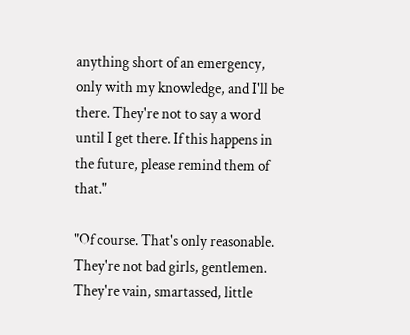anything short of an emergency, only with my knowledge, and I'll be there. They're not to say a word until I get there. If this happens in the future, please remind them of that."

"Of course. That's only reasonable. They're not bad girls, gentlemen. They're vain, smartassed, little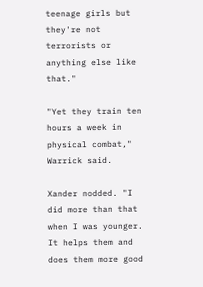teenage girls but they're not terrorists or anything else like that."

"Yet they train ten hours a week in physical combat," Warrick said.

Xander nodded. "I did more than that when I was younger. It helps them and does them more good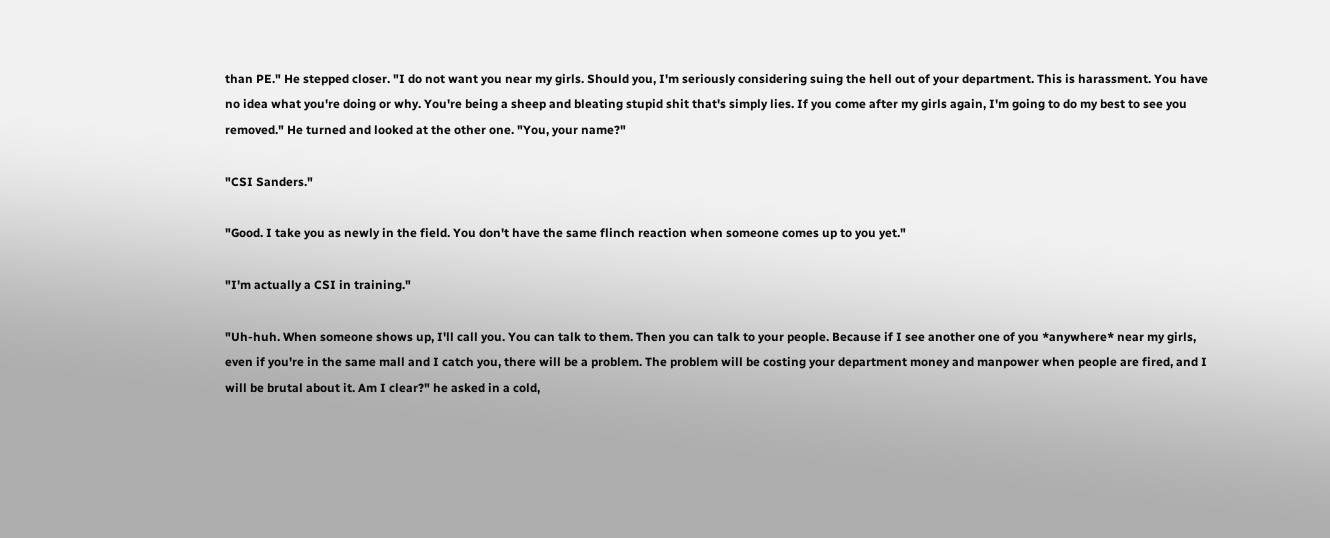than PE." He stepped closer. "I do not want you near my girls. Should you, I'm seriously considering suing the hell out of your department. This is harassment. You have no idea what you're doing or why. You're being a sheep and bleating stupid shit that's simply lies. If you come after my girls again, I'm going to do my best to see you removed." He turned and looked at the other one. "You, your name?"

"CSI Sanders."

"Good. I take you as newly in the field. You don't have the same flinch reaction when someone comes up to you yet."

"I'm actually a CSI in training."

"Uh-huh. When someone shows up, I'll call you. You can talk to them. Then you can talk to your people. Because if I see another one of you *anywhere* near my girls, even if you're in the same mall and I catch you, there will be a problem. The problem will be costing your department money and manpower when people are fired, and I will be brutal about it. Am I clear?" he asked in a cold,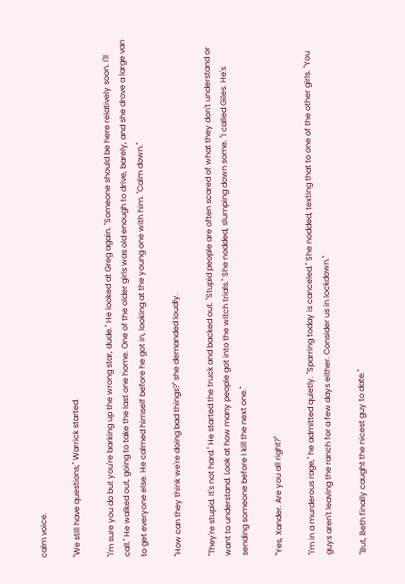calm voice.

"We still have questions," Warrick started.

"I'm sure you do but you're barking up the wrong star, dude." He looked at Greg again. "Someone should be here relatively soon. I'll call." He walked out, going to take the last one home. One of the older girls was old enough to drive, barely, and she drove a large van to get everyone else. He calmed himself before he got in, looking at the young one with him. "Calm down."

"How can they think we're doing bad things?" she demanded loudly.

"They're stupid. It's not hard." He started the truck and backed out. "Stupid people are often scared of what they don't understand or want to understand. Look at how many people got into the witch trials." She nodded, slumping down some. "I called Giles. He's sending someone before I kill the next one."

"Yes, Xander. Are you all right?"

"I'm in a murderous rage," he admitted quietly. "Sparring today is canceled." She nodded, texting that to one of the other girls. "You guys aren't leaving the ranch for a few days either. Consider us in lockdown."

"But, Beth finally caught the nicest guy to date."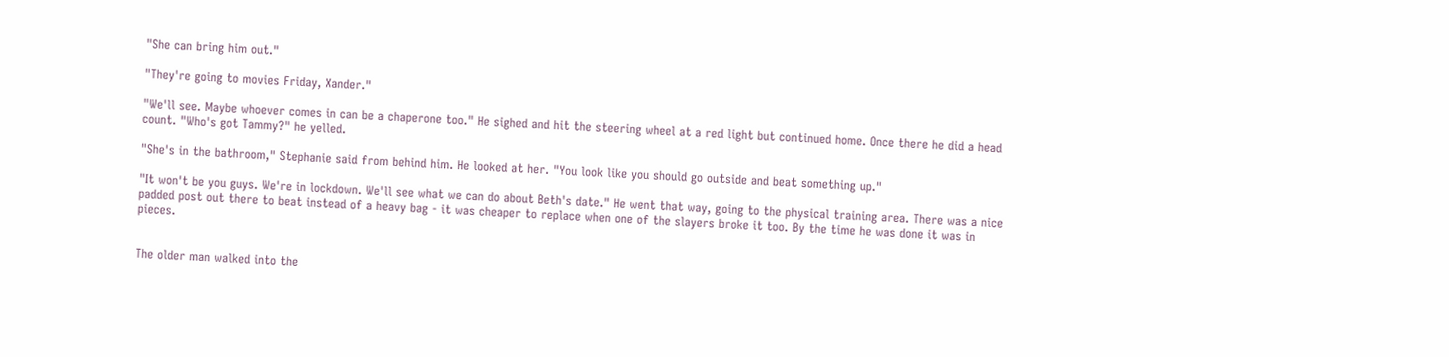"She can bring him out."

"They're going to movies Friday, Xander."

"We'll see. Maybe whoever comes in can be a chaperone too." He sighed and hit the steering wheel at a red light but continued home. Once there he did a head count. "Who's got Tammy?" he yelled.

"She's in the bathroom," Stephanie said from behind him. He looked at her. "You look like you should go outside and beat something up."

"It won't be you guys. We're in lockdown. We'll see what we can do about Beth's date." He went that way, going to the physical training area. There was a nice padded post out there to beat instead of a heavy bag - it was cheaper to replace when one of the slayers broke it too. By the time he was done it was in pieces.


The older man walked into the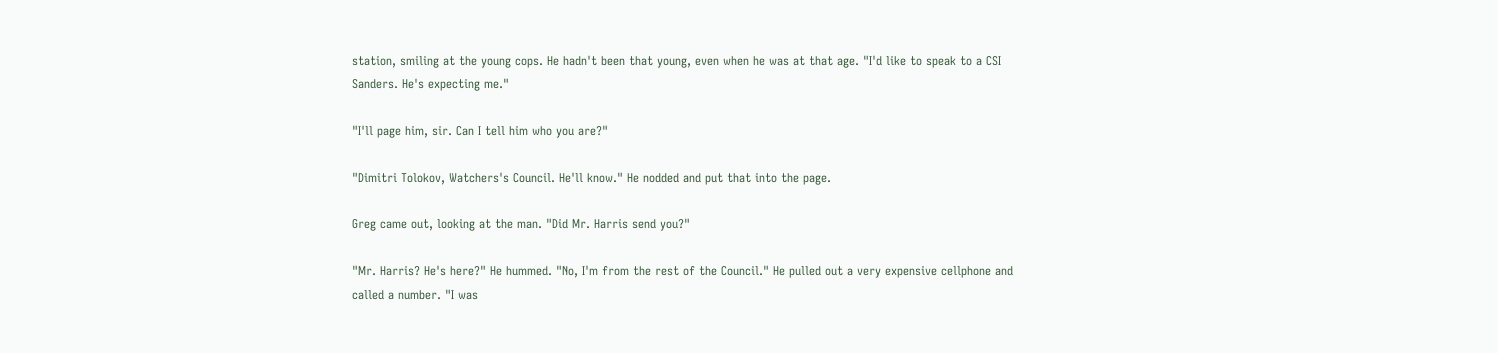station, smiling at the young cops. He hadn't been that young, even when he was at that age. "I'd like to speak to a CSI Sanders. He's expecting me."

"I'll page him, sir. Can I tell him who you are?"

"Dimitri Tolokov, Watchers's Council. He'll know." He nodded and put that into the page.

Greg came out, looking at the man. "Did Mr. Harris send you?"

"Mr. Harris? He's here?" He hummed. "No, I'm from the rest of the Council." He pulled out a very expensive cellphone and called a number. "I was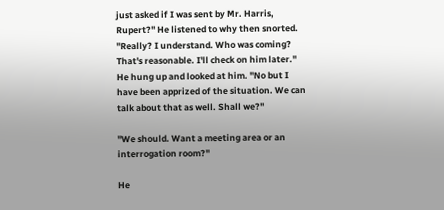just asked if I was sent by Mr. Harris, Rupert?" He listened to why then snorted. "Really? I understand. Who was coming? That's reasonable. I'll check on him later." He hung up and looked at him. "No but I have been apprized of the situation. We can talk about that as well. Shall we?"

"We should. Want a meeting area or an interrogation room?"

He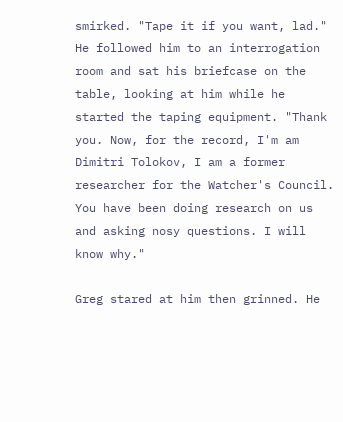smirked. "Tape it if you want, lad." He followed him to an interrogation room and sat his briefcase on the table, looking at him while he started the taping equipment. "Thank you. Now, for the record, I'm am Dimitri Tolokov, I am a former researcher for the Watcher's Council. You have been doing research on us and asking nosy questions. I will know why."

Greg stared at him then grinned. He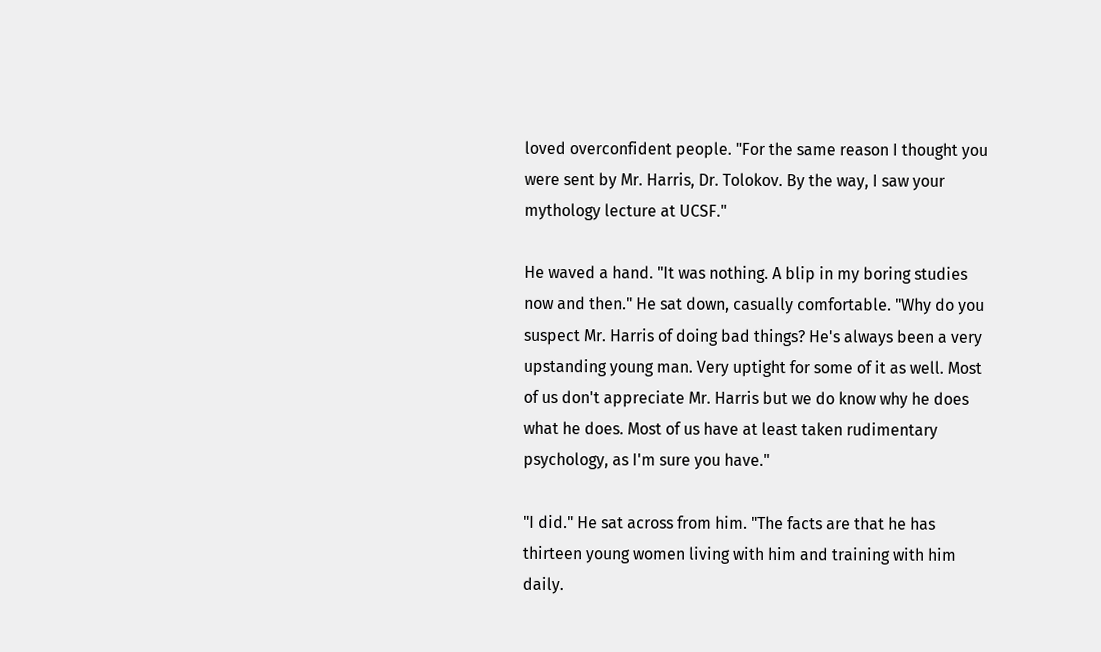loved overconfident people. "For the same reason I thought you were sent by Mr. Harris, Dr. Tolokov. By the way, I saw your mythology lecture at UCSF."

He waved a hand. "It was nothing. A blip in my boring studies now and then." He sat down, casually comfortable. "Why do you suspect Mr. Harris of doing bad things? He's always been a very upstanding young man. Very uptight for some of it as well. Most of us don't appreciate Mr. Harris but we do know why he does what he does. Most of us have at least taken rudimentary psychology, as I'm sure you have."

"I did." He sat across from him. "The facts are that he has thirteen young women living with him and training with him daily.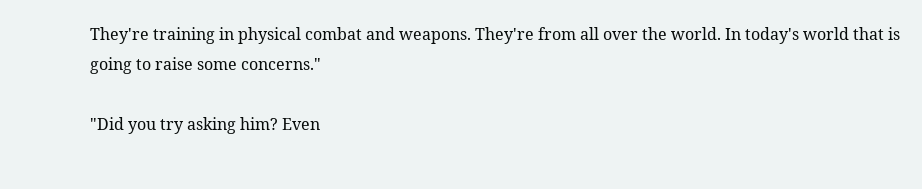They're training in physical combat and weapons. They're from all over the world. In today's world that is going to raise some concerns."

"Did you try asking him? Even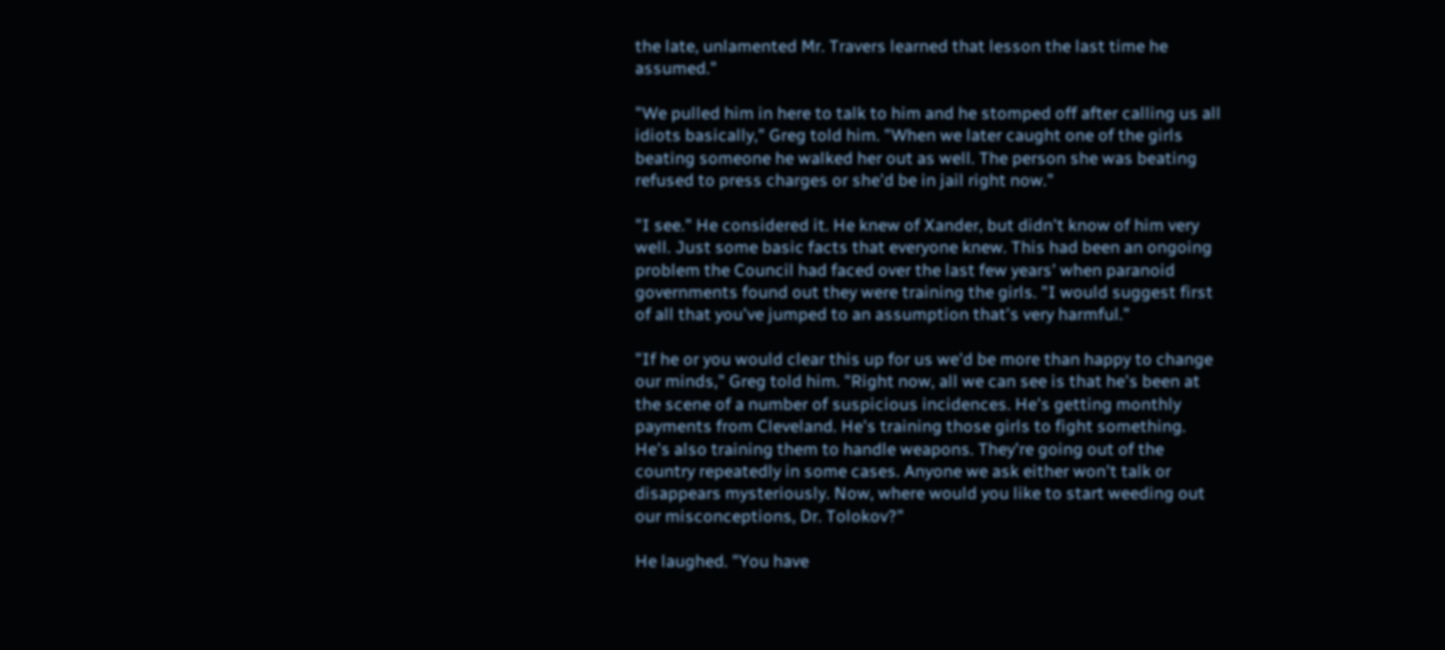the late, unlamented Mr. Travers learned that lesson the last time he assumed."

"We pulled him in here to talk to him and he stomped off after calling us all idiots basically," Greg told him. "When we later caught one of the girls beating someone he walked her out as well. The person she was beating refused to press charges or she'd be in jail right now."

"I see." He considered it. He knew of Xander, but didn't know of him very well. Just some basic facts that everyone knew. This had been an ongoing problem the Council had faced over the last few years' when paranoid governments found out they were training the girls. "I would suggest first of all that you've jumped to an assumption that's very harmful."

"If he or you would clear this up for us we'd be more than happy to change our minds," Greg told him. "Right now, all we can see is that he's been at the scene of a number of suspicious incidences. He's getting monthly payments from Cleveland. He's training those girls to fight something. He's also training them to handle weapons. They're going out of the country repeatedly in some cases. Anyone we ask either won't talk or disappears mysteriously. Now, where would you like to start weeding out our misconceptions, Dr. Tolokov?"

He laughed. "You have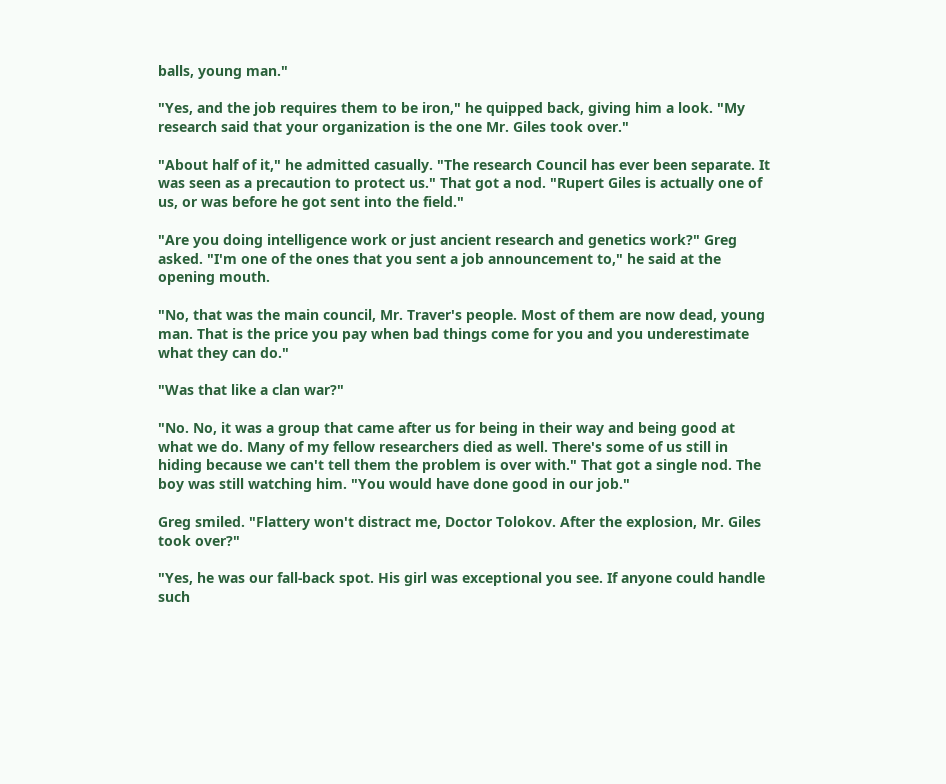balls, young man."

"Yes, and the job requires them to be iron," he quipped back, giving him a look. "My research said that your organization is the one Mr. Giles took over."

"About half of it," he admitted casually. "The research Council has ever been separate. It was seen as a precaution to protect us." That got a nod. "Rupert Giles is actually one of us, or was before he got sent into the field."

"Are you doing intelligence work or just ancient research and genetics work?" Greg asked. "I'm one of the ones that you sent a job announcement to," he said at the opening mouth.

"No, that was the main council, Mr. Traver's people. Most of them are now dead, young man. That is the price you pay when bad things come for you and you underestimate what they can do."

"Was that like a clan war?"

"No. No, it was a group that came after us for being in their way and being good at what we do. Many of my fellow researchers died as well. There's some of us still in hiding because we can't tell them the problem is over with." That got a single nod. The boy was still watching him. "You would have done good in our job."

Greg smiled. "Flattery won't distract me, Doctor Tolokov. After the explosion, Mr. Giles took over?"

"Yes, he was our fall-back spot. His girl was exceptional you see. If anyone could handle such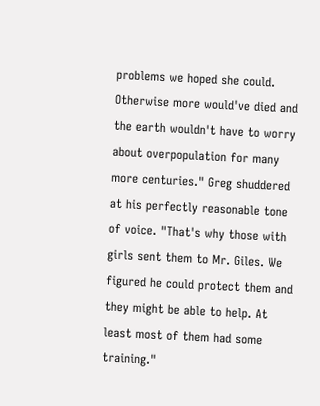problems we hoped she could. Otherwise more would've died and the earth wouldn't have to worry about overpopulation for many more centuries." Greg shuddered at his perfectly reasonable tone of voice. "That's why those with girls sent them to Mr. Giles. We figured he could protect them and they might be able to help. At least most of them had some training."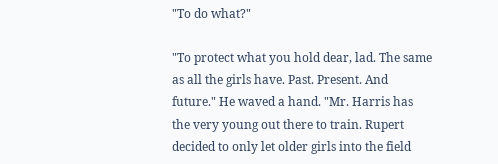"To do what?"

"To protect what you hold dear, lad. The same as all the girls have. Past. Present. And future." He waved a hand. "Mr. Harris has the very young out there to train. Rupert decided to only let older girls into the field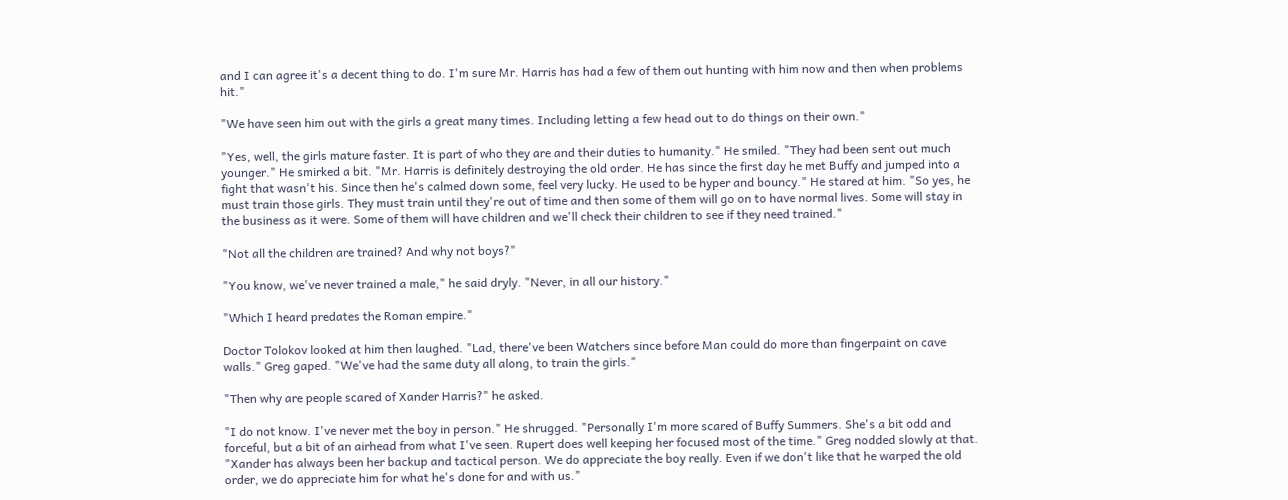and I can agree it's a decent thing to do. I'm sure Mr. Harris has had a few of them out hunting with him now and then when problems hit."

"We have seen him out with the girls a great many times. Including letting a few head out to do things on their own."

"Yes, well, the girls mature faster. It is part of who they are and their duties to humanity." He smiled. "They had been sent out much younger." He smirked a bit. "Mr. Harris is definitely destroying the old order. He has since the first day he met Buffy and jumped into a fight that wasn't his. Since then he's calmed down some, feel very lucky. He used to be hyper and bouncy." He stared at him. "So yes, he must train those girls. They must train until they're out of time and then some of them will go on to have normal lives. Some will stay in the business as it were. Some of them will have children and we'll check their children to see if they need trained."

"Not all the children are trained? And why not boys?"

"You know, we've never trained a male," he said dryly. "Never, in all our history."

"Which I heard predates the Roman empire."

Doctor Tolokov looked at him then laughed. "Lad, there've been Watchers since before Man could do more than fingerpaint on cave walls." Greg gaped. "We've had the same duty all along, to train the girls."

"Then why are people scared of Xander Harris?" he asked.

"I do not know. I've never met the boy in person." He shrugged. "Personally I'm more scared of Buffy Summers. She's a bit odd and forceful, but a bit of an airhead from what I've seen. Rupert does well keeping her focused most of the time." Greg nodded slowly at that. "Xander has always been her backup and tactical person. We do appreciate the boy really. Even if we don't like that he warped the old order, we do appreciate him for what he's done for and with us."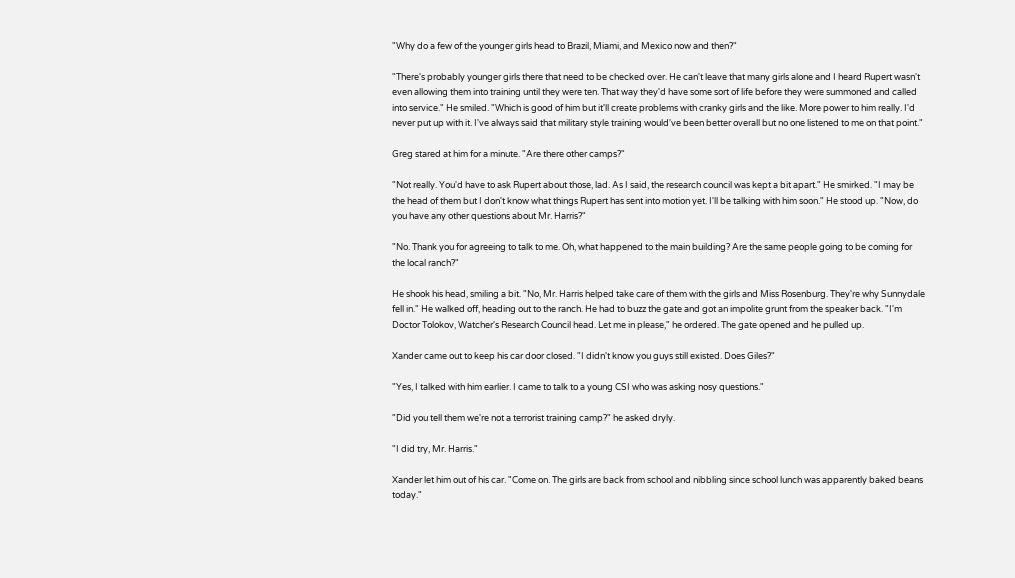"Why do a few of the younger girls head to Brazil, Miami, and Mexico now and then?"

"There's probably younger girls there that need to be checked over. He can't leave that many girls alone and I heard Rupert wasn't even allowing them into training until they were ten. That way they'd have some sort of life before they were summoned and called into service." He smiled. "Which is good of him but it'll create problems with cranky girls and the like. More power to him really. I'd never put up with it. I've always said that military style training would've been better overall but no one listened to me on that point."

Greg stared at him for a minute. "Are there other camps?"

"Not really. You'd have to ask Rupert about those, lad. As I said, the research council was kept a bit apart." He smirked. "I may be the head of them but I don't know what things Rupert has sent into motion yet. I'll be talking with him soon." He stood up. "Now, do you have any other questions about Mr. Harris?"

"No. Thank you for agreeing to talk to me. Oh, what happened to the main building? Are the same people going to be coming for the local ranch?"

He shook his head, smiling a bit. "No, Mr. Harris helped take care of them with the girls and Miss Rosenburg. They're why Sunnydale fell in." He walked off, heading out to the ranch. He had to buzz the gate and got an impolite grunt from the speaker back. "I'm Doctor Tolokov, Watcher's Research Council head. Let me in please," he ordered. The gate opened and he pulled up.

Xander came out to keep his car door closed. "I didn't know you guys still existed. Does Giles?"

"Yes, I talked with him earlier. I came to talk to a young CSI who was asking nosy questions."

"Did you tell them we're not a terrorist training camp?" he asked dryly.

"I did try, Mr. Harris."

Xander let him out of his car. "Come on. The girls are back from school and nibbling since school lunch was apparently baked beans today."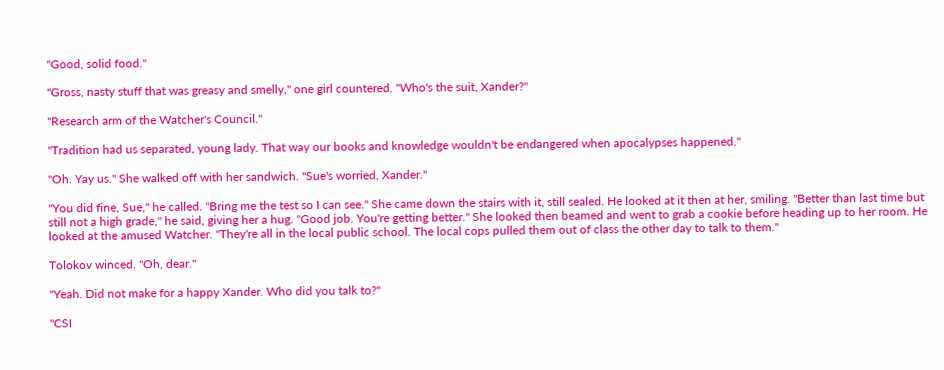"Good, solid food."

"Gross, nasty stuff that was greasy and smelly," one girl countered. "Who's the suit, Xander?"

"Research arm of the Watcher's Council."

"Tradition had us separated, young lady. That way our books and knowledge wouldn't be endangered when apocalypses happened."

"Oh. Yay us." She walked off with her sandwich. "Sue's worried, Xander."

"You did fine, Sue," he called. "Bring me the test so I can see." She came down the stairs with it, still sealed. He looked at it then at her, smiling. "Better than last time but still not a high grade," he said, giving her a hug. "Good job. You're getting better." She looked then beamed and went to grab a cookie before heading up to her room. He looked at the amused Watcher. "They're all in the local public school. The local cops pulled them out of class the other day to talk to them."

Tolokov winced. "Oh, dear."

"Yeah. Did not make for a happy Xander. Who did you talk to?"

"CSI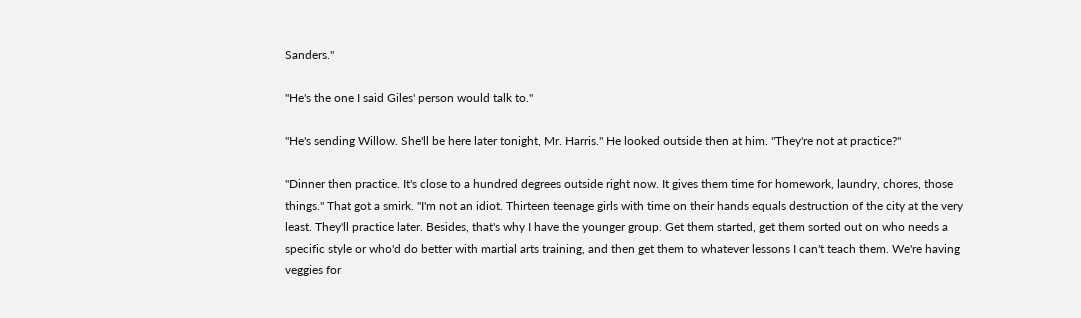Sanders."

"He's the one I said Giles' person would talk to."

"He's sending Willow. She'll be here later tonight, Mr. Harris." He looked outside then at him. "They're not at practice?"

"Dinner then practice. It's close to a hundred degrees outside right now. It gives them time for homework, laundry, chores, those things." That got a smirk. "I'm not an idiot. Thirteen teenage girls with time on their hands equals destruction of the city at the very least. They'll practice later. Besides, that's why I have the younger group. Get them started, get them sorted out on who needs a specific style or who'd do better with martial arts training, and then get them to whatever lessons I can't teach them. We're having veggies for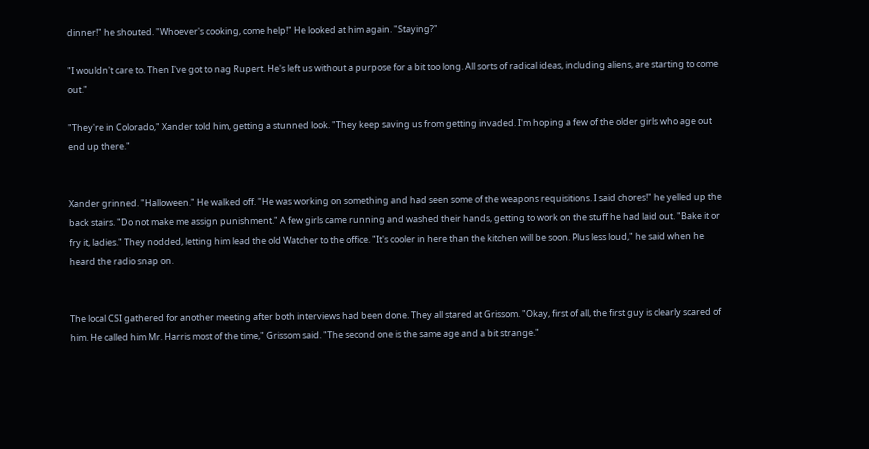dinner!" he shouted. "Whoever's cooking, come help!" He looked at him again. "Staying?"

"I wouldn't care to. Then I've got to nag Rupert. He's left us without a purpose for a bit too long. All sorts of radical ideas, including aliens, are starting to come out."

"They're in Colorado," Xander told him, getting a stunned look. "They keep saving us from getting invaded. I'm hoping a few of the older girls who age out end up there."


Xander grinned. "Halloween." He walked off. "He was working on something and had seen some of the weapons requisitions. I said chores!" he yelled up the back stairs. "Do not make me assign punishment." A few girls came running and washed their hands, getting to work on the stuff he had laid out. "Bake it or fry it, ladies." They nodded, letting him lead the old Watcher to the office. "It's cooler in here than the kitchen will be soon. Plus less loud," he said when he heard the radio snap on.


The local CSI gathered for another meeting after both interviews had been done. They all stared at Grissom. "Okay, first of all, the first guy is clearly scared of him. He called him Mr. Harris most of the time," Grissom said. "The second one is the same age and a bit strange."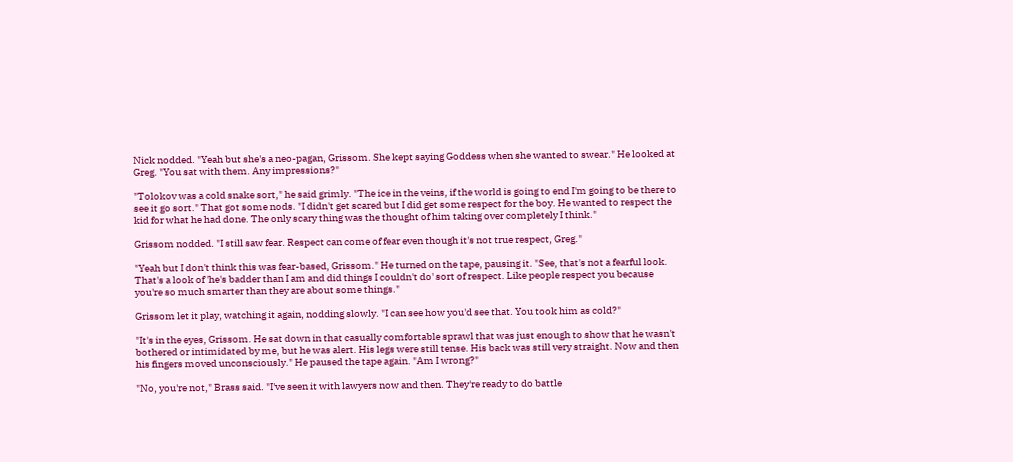Nick nodded. "Yeah but she's a neo-pagan, Grissom. She kept saying Goddess when she wanted to swear." He looked at Greg. "You sat with them. Any impressions?"

"Tolokov was a cold snake sort," he said grimly. "The ice in the veins, if the world is going to end I'm going to be there to see it go sort." That got some nods. "I didn't get scared but I did get some respect for the boy. He wanted to respect the kid for what he had done. The only scary thing was the thought of him taking over completely I think."

Grissom nodded. "I still saw fear. Respect can come of fear even though it's not true respect, Greg."

"Yeah but I don't think this was fear-based, Grissom." He turned on the tape, pausing it. "See, that's not a fearful look. That's a look of 'he's badder than I am and did things I couldn't do' sort of respect. Like people respect you because you're so much smarter than they are about some things."

Grissom let it play, watching it again, nodding slowly. "I can see how you'd see that. You took him as cold?"

"It's in the eyes, Grissom. He sat down in that casually comfortable sprawl that was just enough to show that he wasn't bothered or intimidated by me, but he was alert. His legs were still tense. His back was still very straight. Now and then his fingers moved unconsciously." He paused the tape again. "Am I wrong?"

"No, you're not," Brass said. "I've seen it with lawyers now and then. They're ready to do battle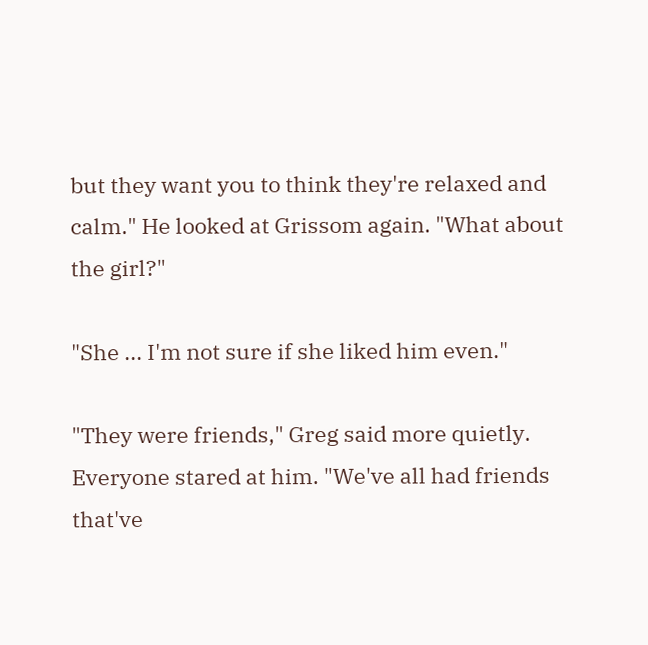but they want you to think they're relaxed and calm." He looked at Grissom again. "What about the girl?"

"She ... I'm not sure if she liked him even."

"They were friends," Greg said more quietly. Everyone stared at him. "We've all had friends that've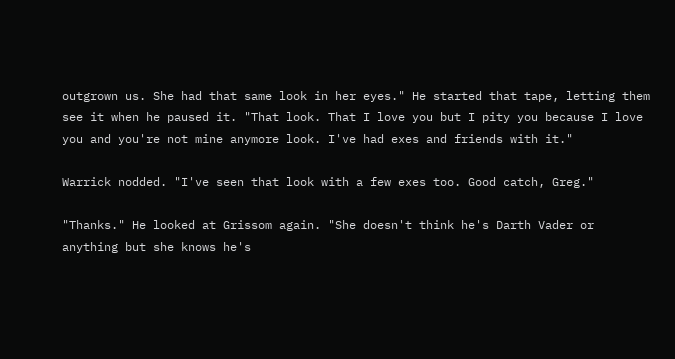outgrown us. She had that same look in her eyes." He started that tape, letting them see it when he paused it. "That look. That I love you but I pity you because I love you and you're not mine anymore look. I've had exes and friends with it."

Warrick nodded. "I've seen that look with a few exes too. Good catch, Greg."

"Thanks." He looked at Grissom again. "She doesn't think he's Darth Vader or anything but she knows he's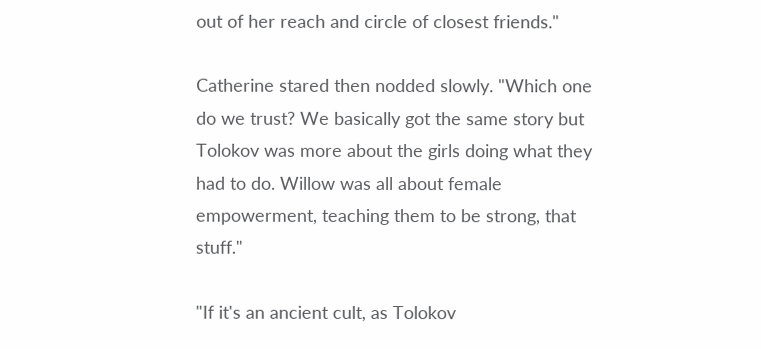out of her reach and circle of closest friends."

Catherine stared then nodded slowly. "Which one do we trust? We basically got the same story but Tolokov was more about the girls doing what they had to do. Willow was all about female empowerment, teaching them to be strong, that stuff."

"If it's an ancient cult, as Tolokov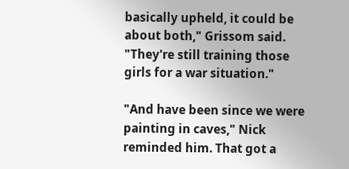basically upheld, it could be about both," Grissom said. "They're still training those girls for a war situation."

"And have been since we were painting in caves," Nick reminded him. That got a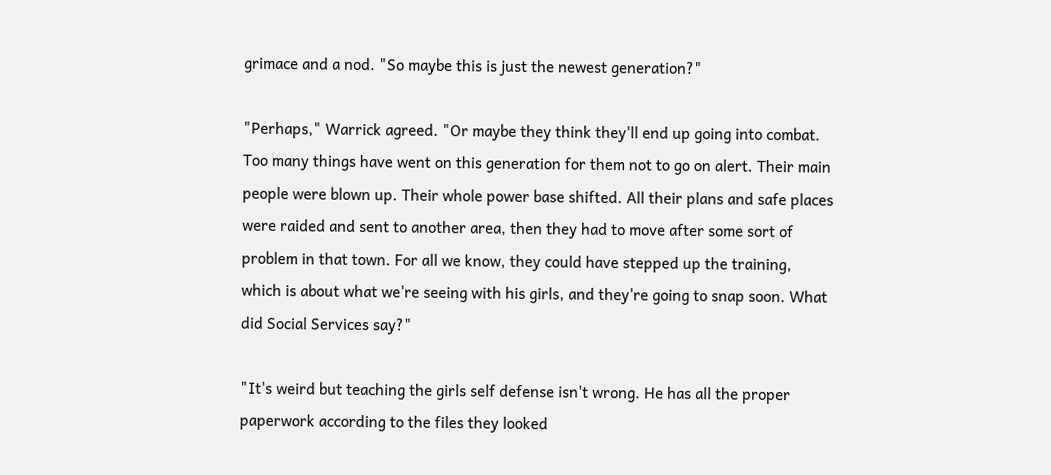grimace and a nod. "So maybe this is just the newest generation?"

"Perhaps," Warrick agreed. "Or maybe they think they'll end up going into combat. Too many things have went on this generation for them not to go on alert. Their main people were blown up. Their whole power base shifted. All their plans and safe places were raided and sent to another area, then they had to move after some sort of problem in that town. For all we know, they could have stepped up the training, which is about what we're seeing with his girls, and they're going to snap soon. What did Social Services say?"

"It's weird but teaching the girls self defense isn't wrong. He has all the proper paperwork according to the files they looked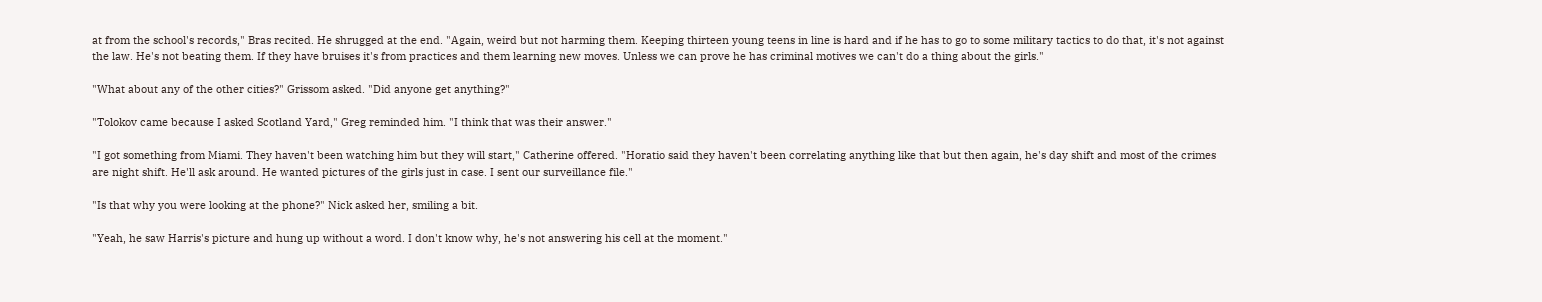at from the school's records," Bras recited. He shrugged at the end. "Again, weird but not harming them. Keeping thirteen young teens in line is hard and if he has to go to some military tactics to do that, it's not against the law. He's not beating them. If they have bruises it's from practices and them learning new moves. Unless we can prove he has criminal motives we can't do a thing about the girls."

"What about any of the other cities?" Grissom asked. "Did anyone get anything?"

"Tolokov came because I asked Scotland Yard," Greg reminded him. "I think that was their answer."

"I got something from Miami. They haven't been watching him but they will start," Catherine offered. "Horatio said they haven't been correlating anything like that but then again, he's day shift and most of the crimes are night shift. He'll ask around. He wanted pictures of the girls just in case. I sent our surveillance file."

"Is that why you were looking at the phone?" Nick asked her, smiling a bit.

"Yeah, he saw Harris's picture and hung up without a word. I don't know why, he's not answering his cell at the moment."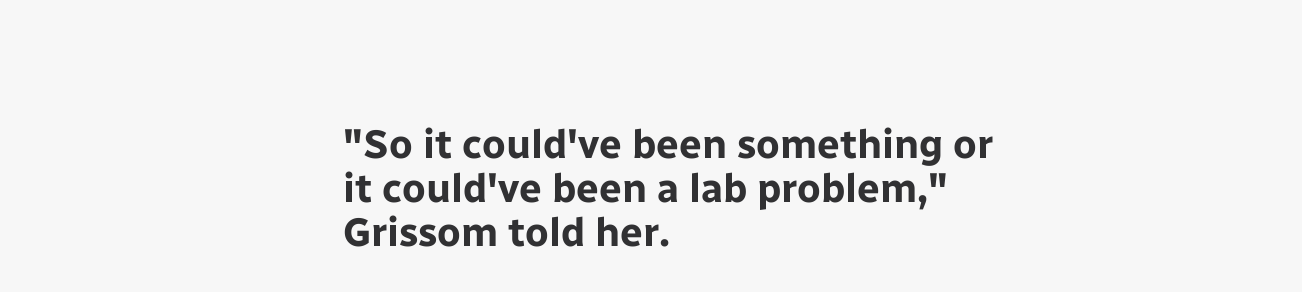"So it could've been something or it could've been a lab problem," Grissom told her.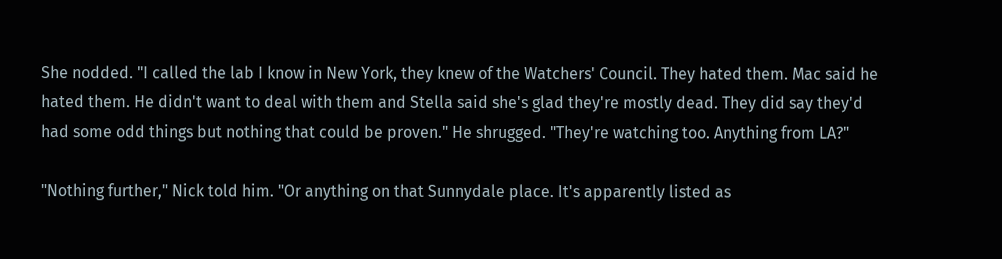She nodded. "I called the lab I know in New York, they knew of the Watchers' Council. They hated them. Mac said he hated them. He didn't want to deal with them and Stella said she's glad they're mostly dead. They did say they'd had some odd things but nothing that could be proven." He shrugged. "They're watching too. Anything from LA?"

"Nothing further," Nick told him. "Or anything on that Sunnydale place. It's apparently listed as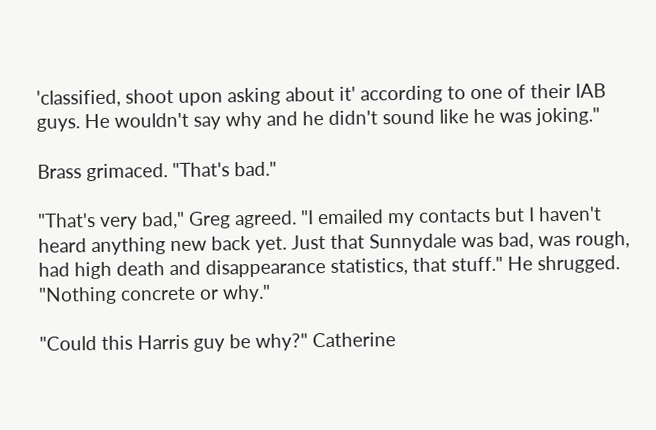'classified, shoot upon asking about it' according to one of their IAB guys. He wouldn't say why and he didn't sound like he was joking."

Brass grimaced. "That's bad."

"That's very bad," Greg agreed. "I emailed my contacts but I haven't heard anything new back yet. Just that Sunnydale was bad, was rough, had high death and disappearance statistics, that stuff." He shrugged. "Nothing concrete or why."

"Could this Harris guy be why?" Catherine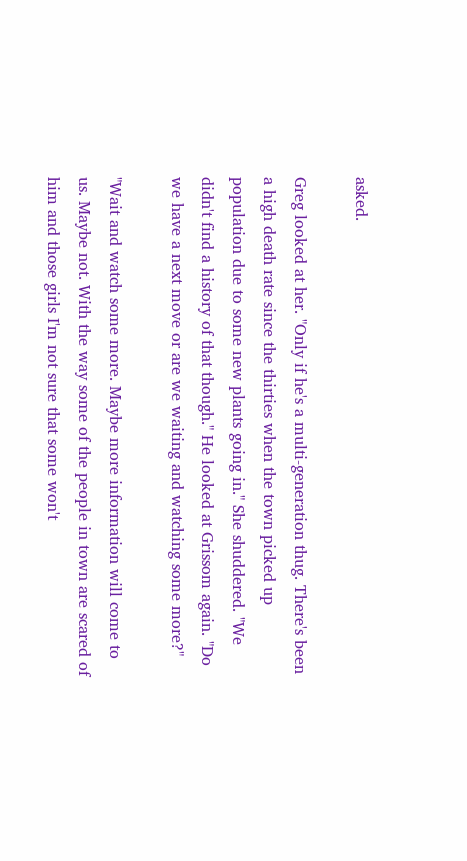asked.

Greg looked at her. "Only if he's a multi-generation thug. There's been a high death rate since the thirties when the town picked up population due to some new plants going in." She shuddered. "We didn't find a history of that though." He looked at Grissom again. "Do we have a next move or are we waiting and watching some more?"

"Wait and watch some more. Maybe more information will come to us. Maybe not. With the way some of the people in town are scared of him and those girls I'm not sure that some won't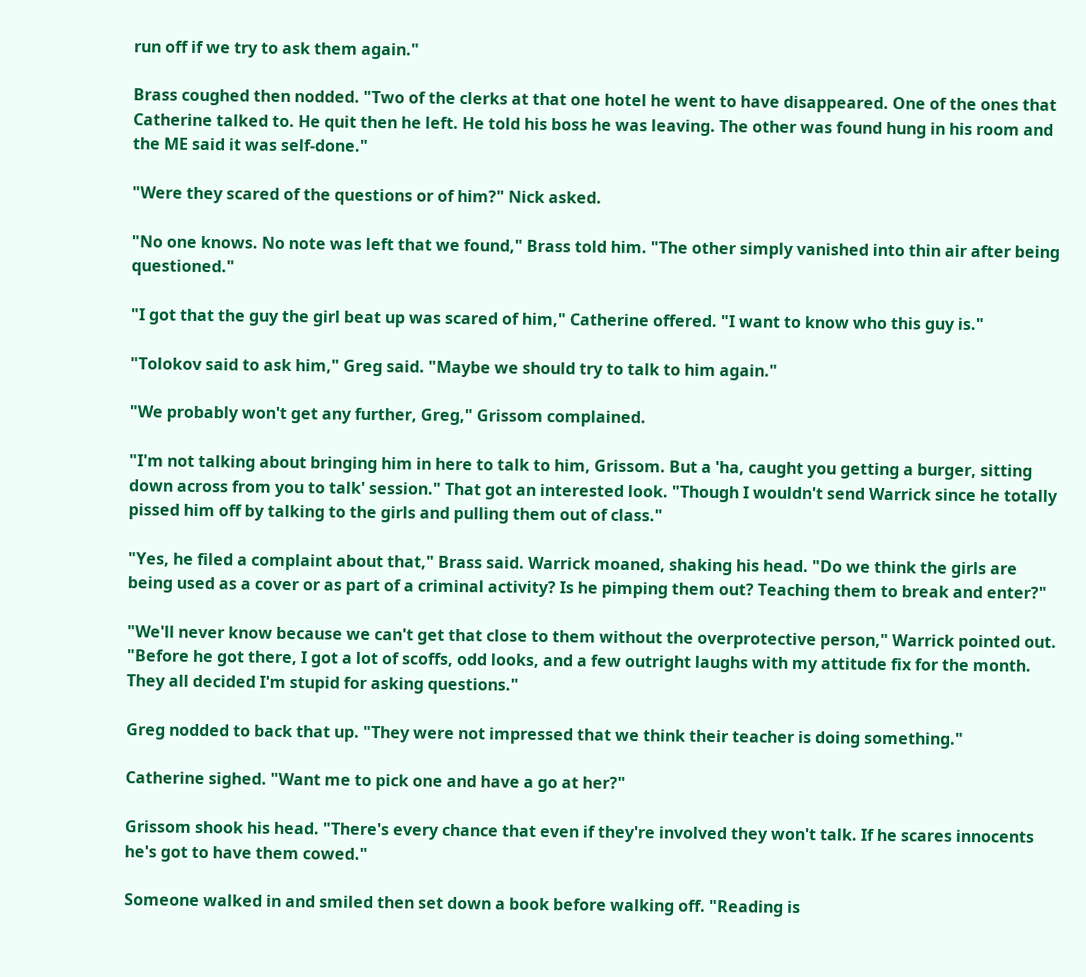run off if we try to ask them again."

Brass coughed then nodded. "Two of the clerks at that one hotel he went to have disappeared. One of the ones that Catherine talked to. He quit then he left. He told his boss he was leaving. The other was found hung in his room and the ME said it was self-done."

"Were they scared of the questions or of him?" Nick asked.

"No one knows. No note was left that we found," Brass told him. "The other simply vanished into thin air after being questioned."

"I got that the guy the girl beat up was scared of him," Catherine offered. "I want to know who this guy is."

"Tolokov said to ask him," Greg said. "Maybe we should try to talk to him again."

"We probably won't get any further, Greg," Grissom complained.

"I'm not talking about bringing him in here to talk to him, Grissom. But a 'ha, caught you getting a burger, sitting down across from you to talk' session." That got an interested look. "Though I wouldn't send Warrick since he totally pissed him off by talking to the girls and pulling them out of class."

"Yes, he filed a complaint about that," Brass said. Warrick moaned, shaking his head. "Do we think the girls are being used as a cover or as part of a criminal activity? Is he pimping them out? Teaching them to break and enter?"

"We'll never know because we can't get that close to them without the overprotective person," Warrick pointed out. "Before he got there, I got a lot of scoffs, odd looks, and a few outright laughs with my attitude fix for the month. They all decided I'm stupid for asking questions."

Greg nodded to back that up. "They were not impressed that we think their teacher is doing something."

Catherine sighed. "Want me to pick one and have a go at her?"

Grissom shook his head. "There's every chance that even if they're involved they won't talk. If he scares innocents he's got to have them cowed."

Someone walked in and smiled then set down a book before walking off. "Reading is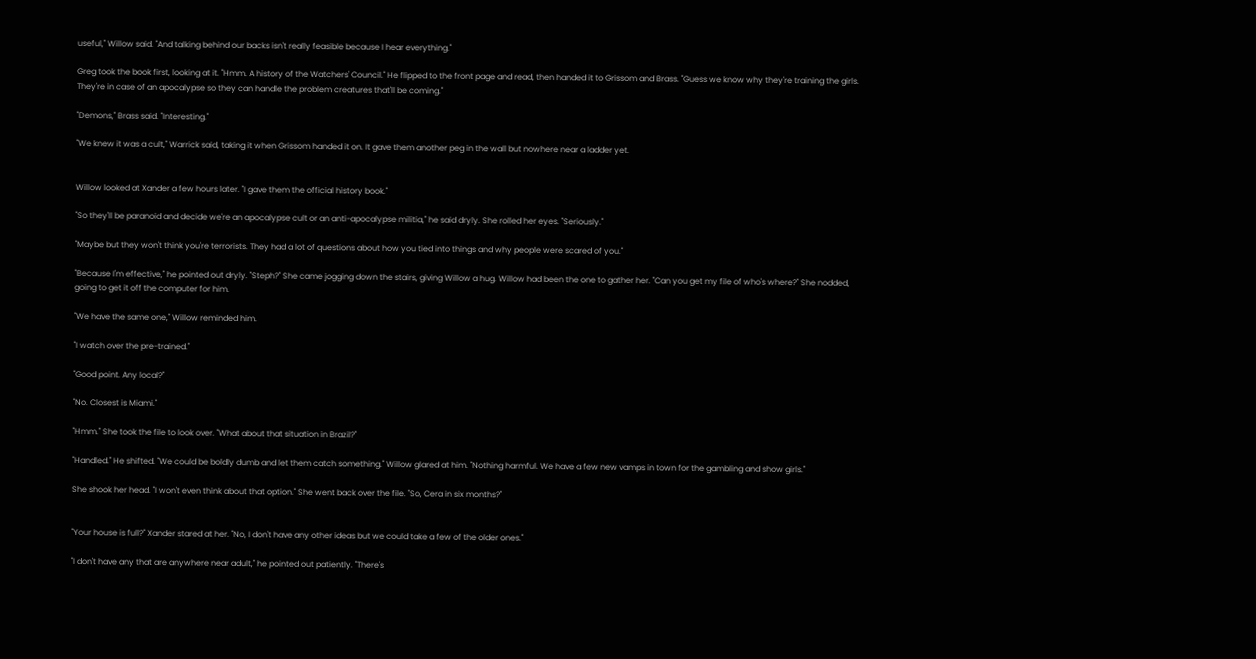useful," Willow said. "And talking behind our backs isn't really feasible because I hear everything."

Greg took the book first, looking at it. "Hmm. A history of the Watchers' Council." He flipped to the front page and read, then handed it to Grissom and Brass. "Guess we know why they're training the girls. They're in case of an apocalypse so they can handle the problem creatures that'll be coming."

"Demons," Brass said. "Interesting."

"We knew it was a cult," Warrick said, taking it when Grissom handed it on. It gave them another peg in the wall but nowhere near a ladder yet.


Willow looked at Xander a few hours later. "I gave them the official history book."

"So they'll be paranoid and decide we're an apocalypse cult or an anti-apocalypse militia," he said dryly. She rolled her eyes. "Seriously."

"Maybe but they won't think you're terrorists. They had a lot of questions about how you tied into things and why people were scared of you."

"Because I'm effective," he pointed out dryly. "Steph?" She came jogging down the stairs, giving Willow a hug. Willow had been the one to gather her. "Can you get my file of who's where?" She nodded, going to get it off the computer for him.

"We have the same one," Willow reminded him.

"I watch over the pre-trained."

"Good point. Any local?"

"No. Closest is Miami."

"Hmm." She took the file to look over. "What about that situation in Brazil?"

"Handled." He shifted. "We could be boldly dumb and let them catch something." Willow glared at him. "Nothing harmful. We have a few new vamps in town for the gambling and show girls."

She shook her head. "I won't even think about that option." She went back over the file. "So, Cera in six months?"


"Your house is full?" Xander stared at her. "No, I don't have any other ideas but we could take a few of the older ones."

"I don't have any that are anywhere near adult," he pointed out patiently. "There's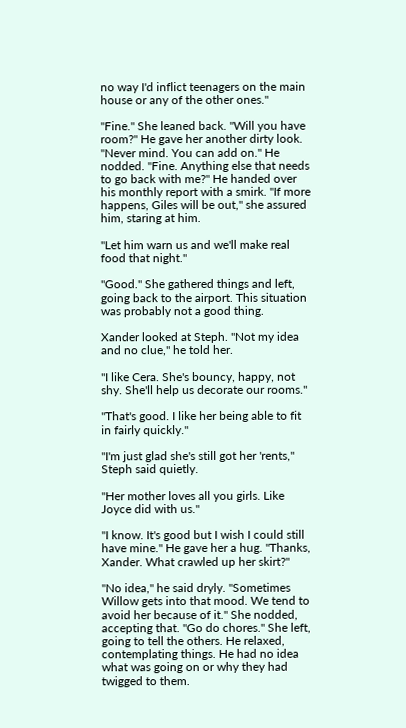no way I'd inflict teenagers on the main house or any of the other ones."

"Fine." She leaned back. "Will you have room?" He gave her another dirty look. "Never mind. You can add on." He nodded. "Fine. Anything else that needs to go back with me?" He handed over his monthly report with a smirk. "If more happens, Giles will be out," she assured him, staring at him.

"Let him warn us and we'll make real food that night."

"Good." She gathered things and left, going back to the airport. This situation was probably not a good thing.

Xander looked at Steph. "Not my idea and no clue," he told her.

"I like Cera. She's bouncy, happy, not shy. She'll help us decorate our rooms."

"That's good. I like her being able to fit in fairly quickly."

"I'm just glad she's still got her 'rents," Steph said quietly.

"Her mother loves all you girls. Like Joyce did with us."

"I know. It's good but I wish I could still have mine." He gave her a hug. "Thanks, Xander. What crawled up her skirt?"

"No idea," he said dryly. "Sometimes Willow gets into that mood. We tend to avoid her because of it." She nodded, accepting that. "Go do chores." She left, going to tell the others. He relaxed, contemplating things. He had no idea what was going on or why they had twigged to them.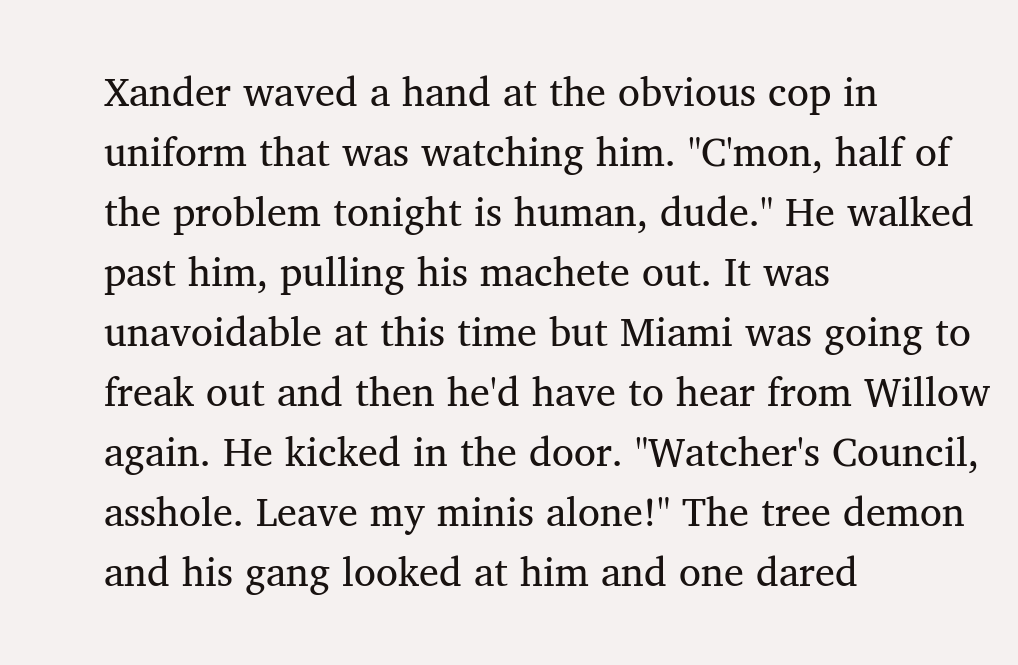Xander waved a hand at the obvious cop in uniform that was watching him. "C'mon, half of the problem tonight is human, dude." He walked past him, pulling his machete out. It was unavoidable at this time but Miami was going to freak out and then he'd have to hear from Willow again. He kicked in the door. "Watcher's Council, asshole. Leave my minis alone!" The tree demon and his gang looked at him and one dared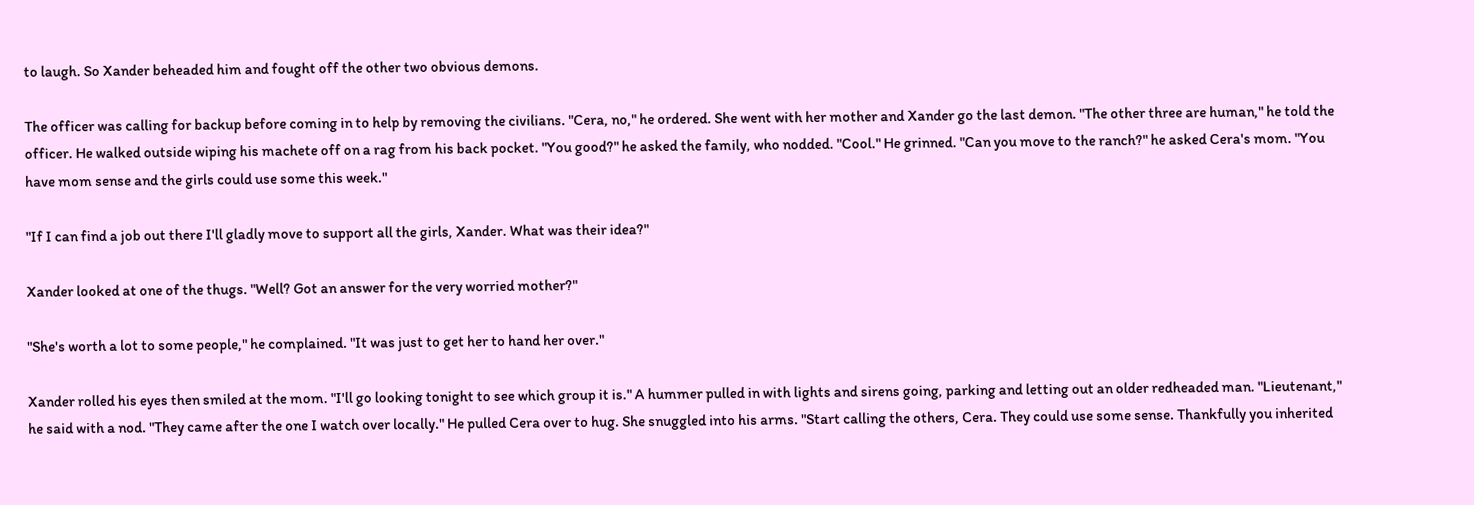to laugh. So Xander beheaded him and fought off the other two obvious demons.

The officer was calling for backup before coming in to help by removing the civilians. "Cera, no," he ordered. She went with her mother and Xander go the last demon. "The other three are human," he told the officer. He walked outside wiping his machete off on a rag from his back pocket. "You good?" he asked the family, who nodded. "Cool." He grinned. "Can you move to the ranch?" he asked Cera's mom. "You have mom sense and the girls could use some this week."

"If I can find a job out there I'll gladly move to support all the girls, Xander. What was their idea?"

Xander looked at one of the thugs. "Well? Got an answer for the very worried mother?"

"She's worth a lot to some people," he complained. "It was just to get her to hand her over."

Xander rolled his eyes then smiled at the mom. "I'll go looking tonight to see which group it is." A hummer pulled in with lights and sirens going, parking and letting out an older redheaded man. "Lieutenant," he said with a nod. "They came after the one I watch over locally." He pulled Cera over to hug. She snuggled into his arms. "Start calling the others, Cera. They could use some sense. Thankfully you inherited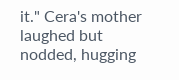it." Cera's mother laughed but nodded, hugging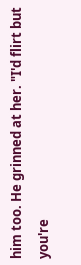him too. He grinned at her. "I'd flirt but you're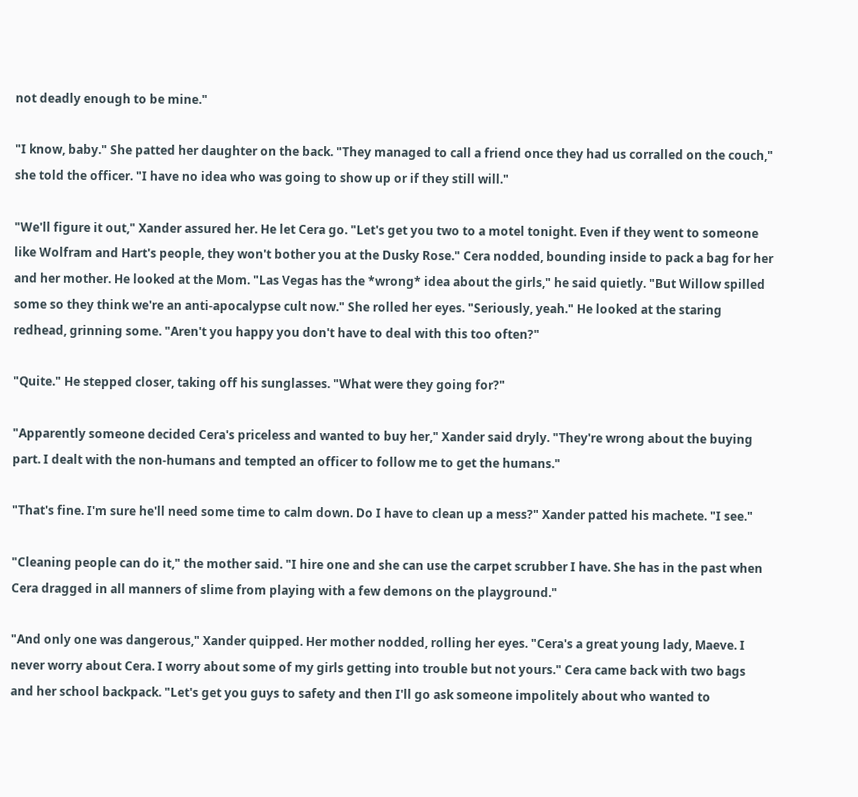not deadly enough to be mine."

"I know, baby." She patted her daughter on the back. "They managed to call a friend once they had us corralled on the couch," she told the officer. "I have no idea who was going to show up or if they still will."

"We'll figure it out," Xander assured her. He let Cera go. "Let's get you two to a motel tonight. Even if they went to someone like Wolfram and Hart's people, they won't bother you at the Dusky Rose." Cera nodded, bounding inside to pack a bag for her and her mother. He looked at the Mom. "Las Vegas has the *wrong* idea about the girls," he said quietly. "But Willow spilled some so they think we're an anti-apocalypse cult now." She rolled her eyes. "Seriously, yeah." He looked at the staring redhead, grinning some. "Aren't you happy you don't have to deal with this too often?"

"Quite." He stepped closer, taking off his sunglasses. "What were they going for?"

"Apparently someone decided Cera's priceless and wanted to buy her," Xander said dryly. "They're wrong about the buying part. I dealt with the non-humans and tempted an officer to follow me to get the humans."

"That's fine. I'm sure he'll need some time to calm down. Do I have to clean up a mess?" Xander patted his machete. "I see."

"Cleaning people can do it," the mother said. "I hire one and she can use the carpet scrubber I have. She has in the past when Cera dragged in all manners of slime from playing with a few demons on the playground."

"And only one was dangerous," Xander quipped. Her mother nodded, rolling her eyes. "Cera's a great young lady, Maeve. I never worry about Cera. I worry about some of my girls getting into trouble but not yours." Cera came back with two bags and her school backpack. "Let's get you guys to safety and then I'll go ask someone impolitely about who wanted to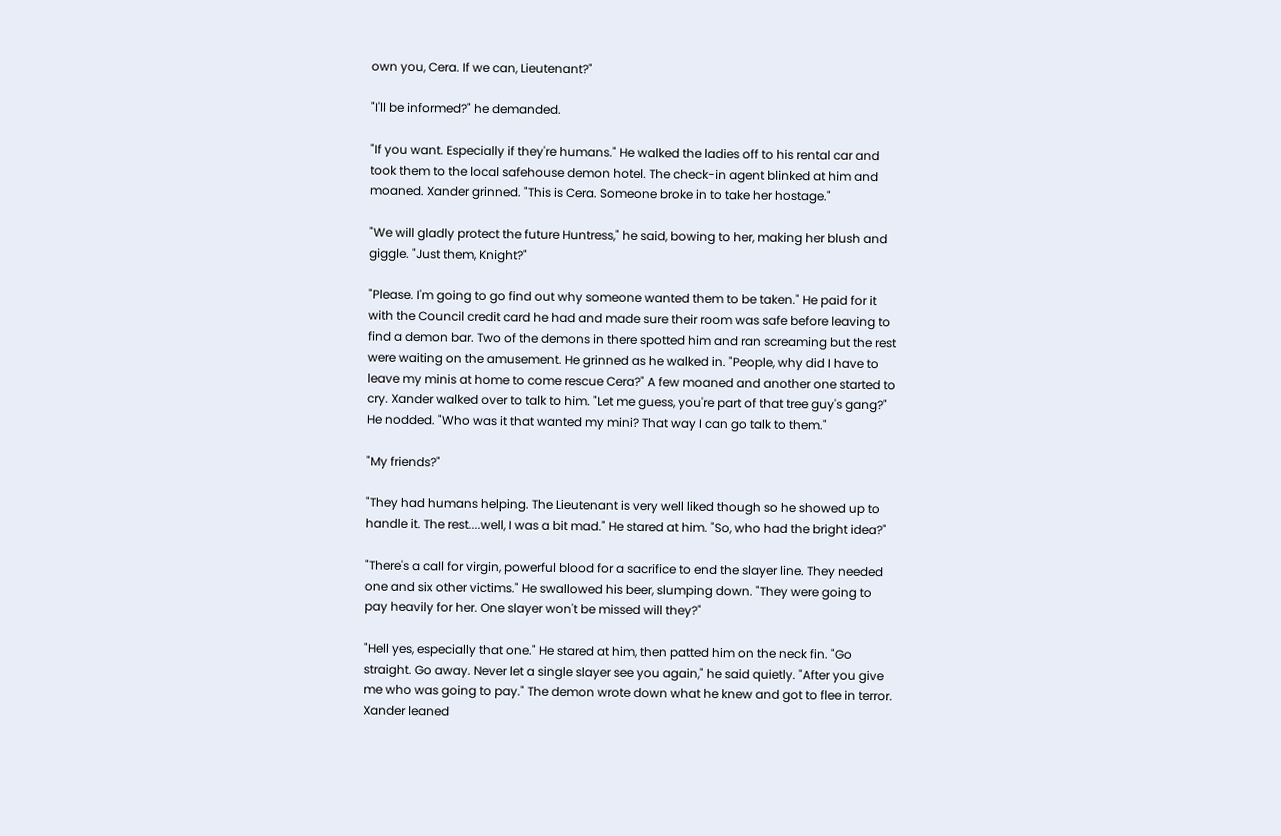own you, Cera. If we can, Lieutenant?"

"I'll be informed?" he demanded.

"If you want. Especially if they're humans." He walked the ladies off to his rental car and took them to the local safehouse demon hotel. The check-in agent blinked at him and moaned. Xander grinned. "This is Cera. Someone broke in to take her hostage."

"We will gladly protect the future Huntress," he said, bowing to her, making her blush and giggle. "Just them, Knight?"

"Please. I'm going to go find out why someone wanted them to be taken." He paid for it with the Council credit card he had and made sure their room was safe before leaving to find a demon bar. Two of the demons in there spotted him and ran screaming but the rest were waiting on the amusement. He grinned as he walked in. "People, why did I have to leave my minis at home to come rescue Cera?" A few moaned and another one started to cry. Xander walked over to talk to him. "Let me guess, you're part of that tree guy's gang?" He nodded. "Who was it that wanted my mini? That way I can go talk to them."

"My friends?"

"They had humans helping. The Lieutenant is very well liked though so he showed up to handle it. The rest....well, I was a bit mad." He stared at him. "So, who had the bright idea?"

"There's a call for virgin, powerful blood for a sacrifice to end the slayer line. They needed one and six other victims." He swallowed his beer, slumping down. "They were going to pay heavily for her. One slayer won't be missed will they?"

"Hell yes, especially that one." He stared at him, then patted him on the neck fin. "Go straight. Go away. Never let a single slayer see you again," he said quietly. "After you give me who was going to pay." The demon wrote down what he knew and got to flee in terror. Xander leaned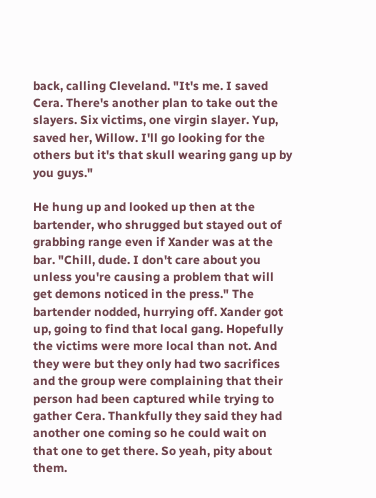back, calling Cleveland. "It's me. I saved Cera. There's another plan to take out the slayers. Six victims, one virgin slayer. Yup, saved her, Willow. I'll go looking for the others but it's that skull wearing gang up by you guys."

He hung up and looked up then at the bartender, who shrugged but stayed out of grabbing range even if Xander was at the bar. "Chill, dude. I don't care about you unless you're causing a problem that will get demons noticed in the press." The bartender nodded, hurrying off. Xander got up, going to find that local gang. Hopefully the victims were more local than not. And they were but they only had two sacrifices and the group were complaining that their person had been captured while trying to gather Cera. Thankfully they said they had another one coming so he could wait on that one to get there. So yeah, pity about them.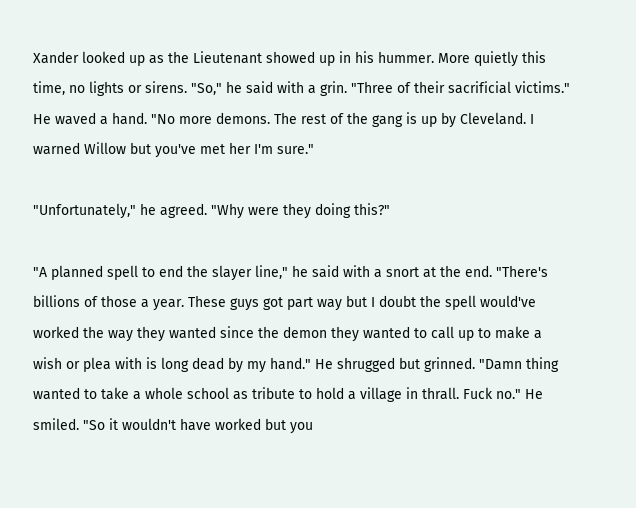Xander looked up as the Lieutenant showed up in his hummer. More quietly this time, no lights or sirens. "So," he said with a grin. "Three of their sacrificial victims." He waved a hand. "No more demons. The rest of the gang is up by Cleveland. I warned Willow but you've met her I'm sure."

"Unfortunately," he agreed. "Why were they doing this?"

"A planned spell to end the slayer line," he said with a snort at the end. "There's billions of those a year. These guys got part way but I doubt the spell would've worked the way they wanted since the demon they wanted to call up to make a wish or plea with is long dead by my hand." He shrugged but grinned. "Damn thing wanted to take a whole school as tribute to hold a village in thrall. Fuck no." He smiled. "So it wouldn't have worked but you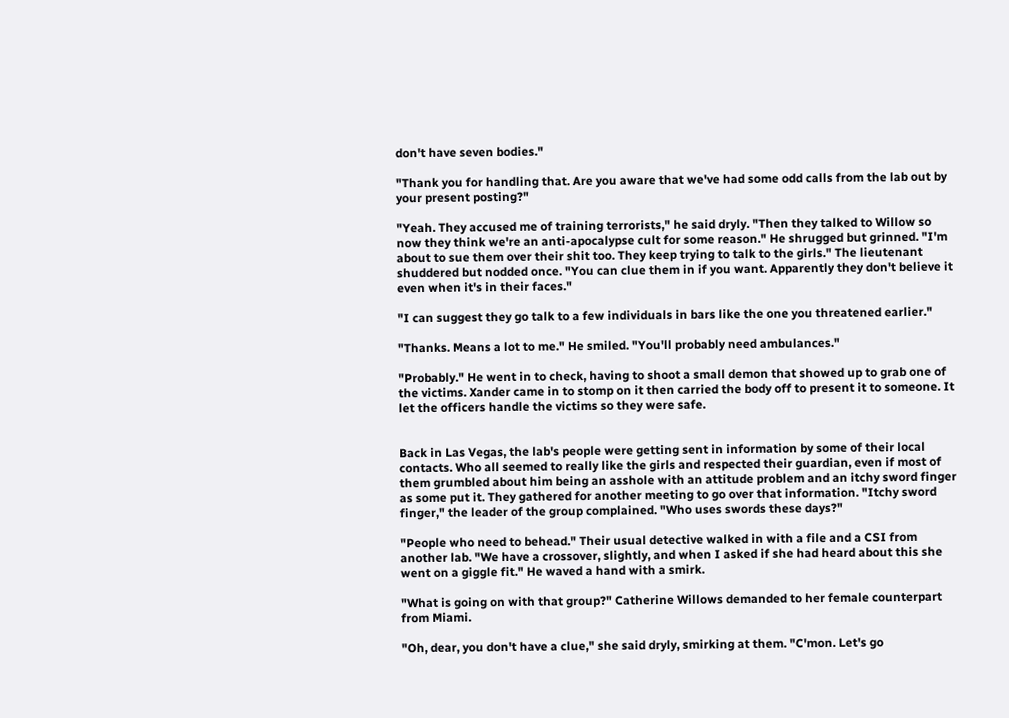don't have seven bodies."

"Thank you for handling that. Are you aware that we've had some odd calls from the lab out by your present posting?"

"Yeah. They accused me of training terrorists," he said dryly. "Then they talked to Willow so now they think we're an anti-apocalypse cult for some reason." He shrugged but grinned. "I'm about to sue them over their shit too. They keep trying to talk to the girls." The lieutenant shuddered but nodded once. "You can clue them in if you want. Apparently they don't believe it even when it's in their faces."

"I can suggest they go talk to a few individuals in bars like the one you threatened earlier."

"Thanks. Means a lot to me." He smiled. "You'll probably need ambulances."

"Probably." He went in to check, having to shoot a small demon that showed up to grab one of the victims. Xander came in to stomp on it then carried the body off to present it to someone. It let the officers handle the victims so they were safe.


Back in Las Vegas, the lab's people were getting sent in information by some of their local contacts. Who all seemed to really like the girls and respected their guardian, even if most of them grumbled about him being an asshole with an attitude problem and an itchy sword finger as some put it. They gathered for another meeting to go over that information. "Itchy sword finger," the leader of the group complained. "Who uses swords these days?"

"People who need to behead." Their usual detective walked in with a file and a CSI from another lab. "We have a crossover, slightly, and when I asked if she had heard about this she went on a giggle fit." He waved a hand with a smirk.

"What is going on with that group?" Catherine Willows demanded to her female counterpart from Miami.

"Oh, dear, you don't have a clue," she said dryly, smirking at them. "C'mon. Let's go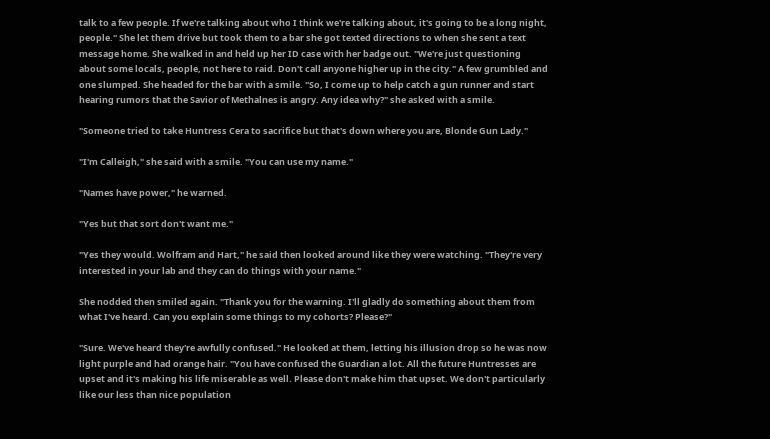talk to a few people. If we're talking about who I think we're talking about, it's going to be a long night, people." She let them drive but took them to a bar she got texted directions to when she sent a text message home. She walked in and held up her ID case with her badge out. "We're just questioning about some locals, people, not here to raid. Don't call anyone higher up in the city." A few grumbled and one slumped. She headed for the bar with a smile. "So, I come up to help catch a gun runner and start hearing rumors that the Savior of Methalnes is angry. Any idea why?" she asked with a smile.

"Someone tried to take Huntress Cera to sacrifice but that's down where you are, Blonde Gun Lady."

"I'm Calleigh," she said with a smile. "You can use my name."

"Names have power," he warned.

"Yes but that sort don't want me."

"Yes they would. Wolfram and Hart," he said then looked around like they were watching. "They're very interested in your lab and they can do things with your name."

She nodded then smiled again. "Thank you for the warning. I'll gladly do something about them from what I've heard. Can you explain some things to my cohorts? Please?"

"Sure. We've heard they're awfully confused." He looked at them, letting his illusion drop so he was now light purple and had orange hair. "You have confused the Guardian a lot. All the future Huntresses are upset and it's making his life miserable as well. Please don't make him that upset. We don't particularly like our less than nice population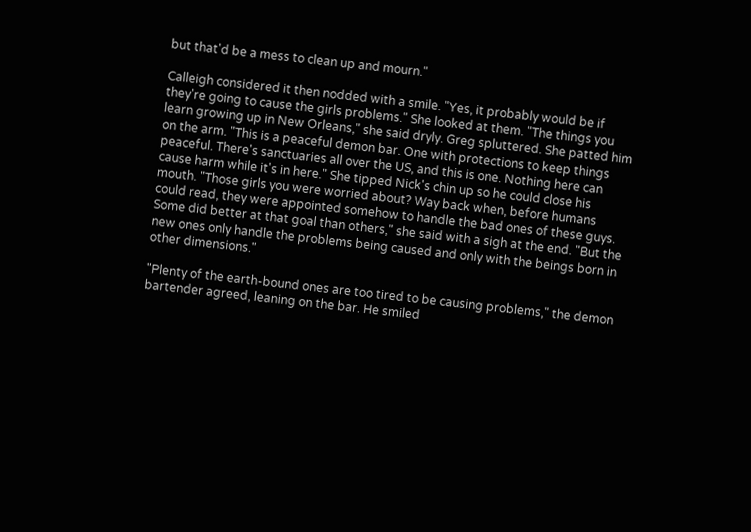but that'd be a mess to clean up and mourn."

Calleigh considered it then nodded with a smile. "Yes, it probably would be if they're going to cause the girls problems." She looked at them. "The things you learn growing up in New Orleans," she said dryly. Greg spluttered. She patted him on the arm. "This is a peaceful demon bar. One with protections to keep things peaceful. There's sanctuaries all over the US, and this is one. Nothing here can cause harm while it's in here." She tipped Nick's chin up so he could close his mouth. "Those girls you were worried about? Way back when, before humans could read, they were appointed somehow to handle the bad ones of these guys. Some did better at that goal than others," she said with a sigh at the end. "But the new ones only handle the problems being caused and only with the beings born in other dimensions."

"Plenty of the earth-bound ones are too tired to be causing problems," the demon bartender agreed, leaning on the bar. He smiled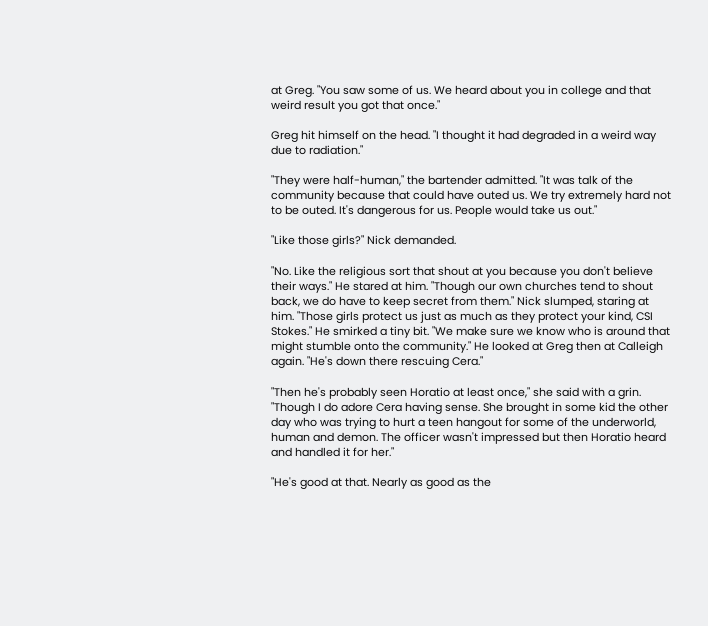at Greg. "You saw some of us. We heard about you in college and that weird result you got that once."

Greg hit himself on the head. "I thought it had degraded in a weird way due to radiation."

"They were half-human," the bartender admitted. "It was talk of the community because that could have outed us. We try extremely hard not to be outed. It's dangerous for us. People would take us out."

"Like those girls?" Nick demanded.

"No. Like the religious sort that shout at you because you don't believe their ways." He stared at him. "Though our own churches tend to shout back, we do have to keep secret from them." Nick slumped, staring at him. "Those girls protect us just as much as they protect your kind, CSI Stokes." He smirked a tiny bit. "We make sure we know who is around that might stumble onto the community." He looked at Greg then at Calleigh again. "He's down there rescuing Cera."

"Then he's probably seen Horatio at least once," she said with a grin. "Though I do adore Cera having sense. She brought in some kid the other day who was trying to hurt a teen hangout for some of the underworld, human and demon. The officer wasn't impressed but then Horatio heard and handled it for her."

"He's good at that. Nearly as good as the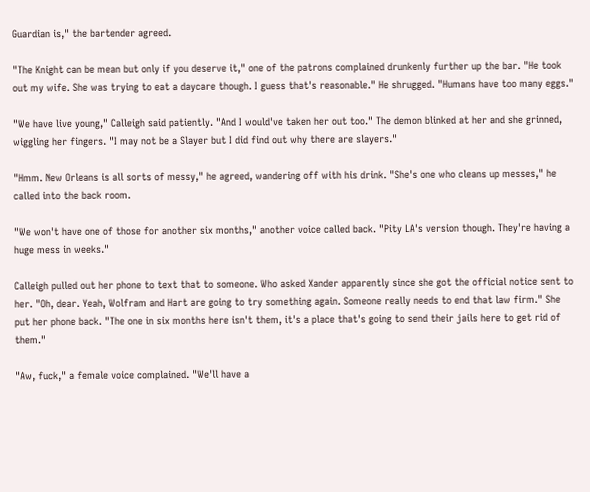Guardian is," the bartender agreed.

"The Knight can be mean but only if you deserve it," one of the patrons complained drunkenly further up the bar. "He took out my wife. She was trying to eat a daycare though. I guess that's reasonable." He shrugged. "Humans have too many eggs."

"We have live young," Calleigh said patiently. "And I would've taken her out too." The demon blinked at her and she grinned, wiggling her fingers. "I may not be a Slayer but I did find out why there are slayers."

"Hmm. New Orleans is all sorts of messy," he agreed, wandering off with his drink. "She's one who cleans up messes," he called into the back room.

"We won't have one of those for another six months," another voice called back. "Pity LA's version though. They're having a huge mess in weeks."

Calleigh pulled out her phone to text that to someone. Who asked Xander apparently since she got the official notice sent to her. "Oh, dear. Yeah, Wolfram and Hart are going to try something again. Someone really needs to end that law firm." She put her phone back. "The one in six months here isn't them, it's a place that's going to send their jails here to get rid of them."

"Aw, fuck," a female voice complained. "We'll have a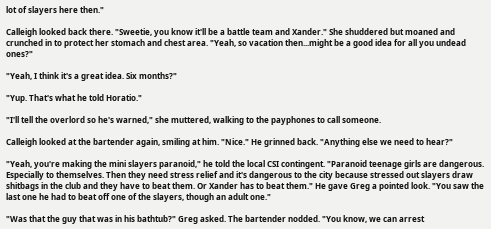lot of slayers here then."

Calleigh looked back there. "Sweetie, you know it'll be a battle team and Xander." She shuddered but moaned and crunched in to protect her stomach and chest area. "Yeah, so vacation then...might be a good idea for all you undead ones?"

"Yeah, I think it's a great idea. Six months?"

"Yup. That's what he told Horatio."

"I'll tell the overlord so he's warned," she muttered, walking to the payphones to call someone.

Calleigh looked at the bartender again, smiling at him. "Nice." He grinned back. "Anything else we need to hear?"

"Yeah, you're making the mini slayers paranoid," he told the local CSI contingent. "Paranoid teenage girls are dangerous. Especially to themselves. Then they need stress relief and it's dangerous to the city because stressed out slayers draw shitbags in the club and they have to beat them. Or Xander has to beat them." He gave Greg a pointed look. "You saw the last one he had to beat off one of the slayers, though an adult one."

"Was that the guy that was in his bathtub?" Greg asked. The bartender nodded. "You know, we can arrest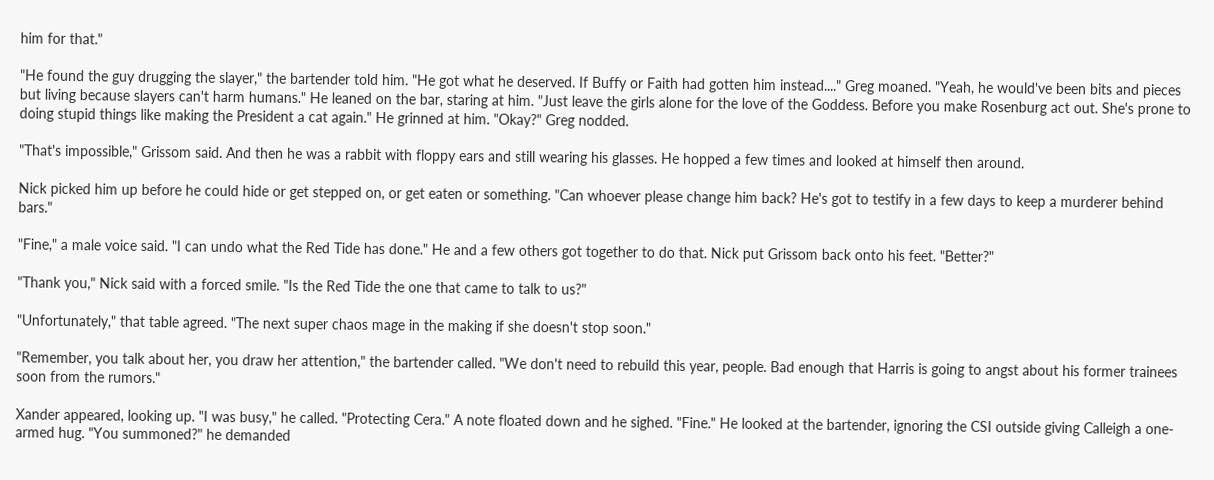him for that."

"He found the guy drugging the slayer," the bartender told him. "He got what he deserved. If Buffy or Faith had gotten him instead...." Greg moaned. "Yeah, he would've been bits and pieces but living because slayers can't harm humans." He leaned on the bar, staring at him. "Just leave the girls alone for the love of the Goddess. Before you make Rosenburg act out. She's prone to doing stupid things like making the President a cat again." He grinned at him. "Okay?" Greg nodded.

"That's impossible," Grissom said. And then he was a rabbit with floppy ears and still wearing his glasses. He hopped a few times and looked at himself then around.

Nick picked him up before he could hide or get stepped on, or get eaten or something. "Can whoever please change him back? He's got to testify in a few days to keep a murderer behind bars."

"Fine," a male voice said. "I can undo what the Red Tide has done." He and a few others got together to do that. Nick put Grissom back onto his feet. "Better?"

"Thank you," Nick said with a forced smile. "Is the Red Tide the one that came to talk to us?"

"Unfortunately," that table agreed. "The next super chaos mage in the making if she doesn't stop soon."

"Remember, you talk about her, you draw her attention," the bartender called. "We don't need to rebuild this year, people. Bad enough that Harris is going to angst about his former trainees soon from the rumors."

Xander appeared, looking up. "I was busy," he called. "Protecting Cera." A note floated down and he sighed. "Fine." He looked at the bartender, ignoring the CSI outside giving Calleigh a one-armed hug. "You summoned?" he demanded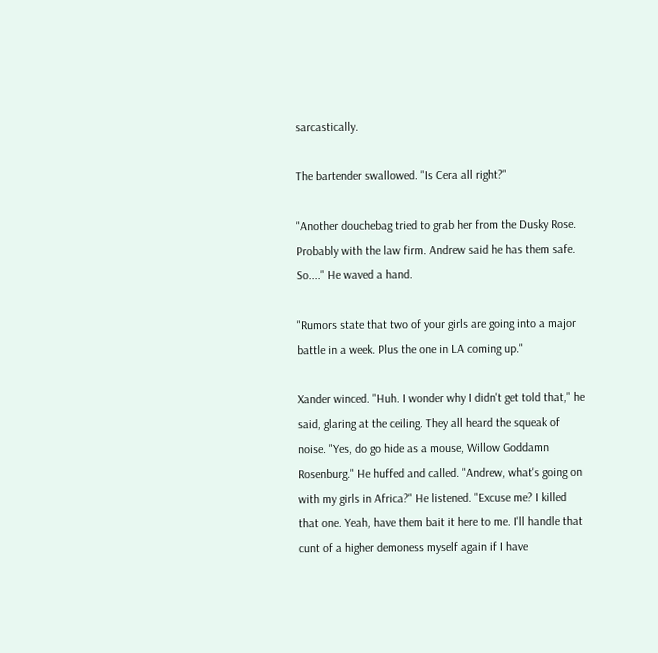sarcastically.

The bartender swallowed. "Is Cera all right?"

"Another douchebag tried to grab her from the Dusky Rose. Probably with the law firm. Andrew said he has them safe. So...." He waved a hand.

"Rumors state that two of your girls are going into a major battle in a week. Plus the one in LA coming up."

Xander winced. "Huh. I wonder why I didn't get told that," he said, glaring at the ceiling. They all heard the squeak of noise. "Yes, do go hide as a mouse, Willow Goddamn Rosenburg." He huffed and called. "Andrew, what's going on with my girls in Africa?" He listened. "Excuse me? I killed that one. Yeah, have them bait it here to me. I'll handle that cunt of a higher demoness myself again if I have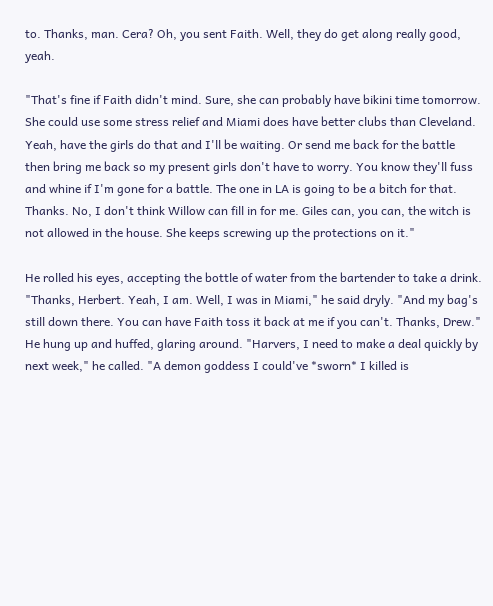to. Thanks, man. Cera? Oh, you sent Faith. Well, they do get along really good, yeah.

"That's fine if Faith didn't mind. Sure, she can probably have bikini time tomorrow. She could use some stress relief and Miami does have better clubs than Cleveland. Yeah, have the girls do that and I'll be waiting. Or send me back for the battle then bring me back so my present girls don't have to worry. You know they'll fuss and whine if I'm gone for a battle. The one in LA is going to be a bitch for that. Thanks. No, I don't think Willow can fill in for me. Giles can, you can, the witch is not allowed in the house. She keeps screwing up the protections on it."

He rolled his eyes, accepting the bottle of water from the bartender to take a drink. "Thanks, Herbert. Yeah, I am. Well, I was in Miami," he said dryly. "And my bag's still down there. You can have Faith toss it back at me if you can't. Thanks, Drew." He hung up and huffed, glaring around. "Harvers, I need to make a deal quickly by next week," he called. "A demon goddess I could've *sworn* I killed is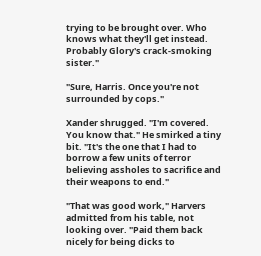trying to be brought over. Who knows what they'll get instead. Probably Glory's crack-smoking sister."

"Sure, Harris. Once you're not surrounded by cops."

Xander shrugged. "I'm covered. You know that." He smirked a tiny bit. "It's the one that I had to borrow a few units of terror believing assholes to sacrifice and their weapons to end."

"That was good work," Harvers admitted from his table, not looking over. "Paid them back nicely for being dicks to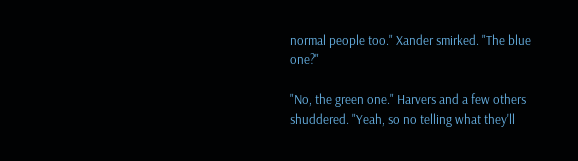normal people too." Xander smirked. "The blue one?"

"No, the green one." Harvers and a few others shuddered. "Yeah, so no telling what they'll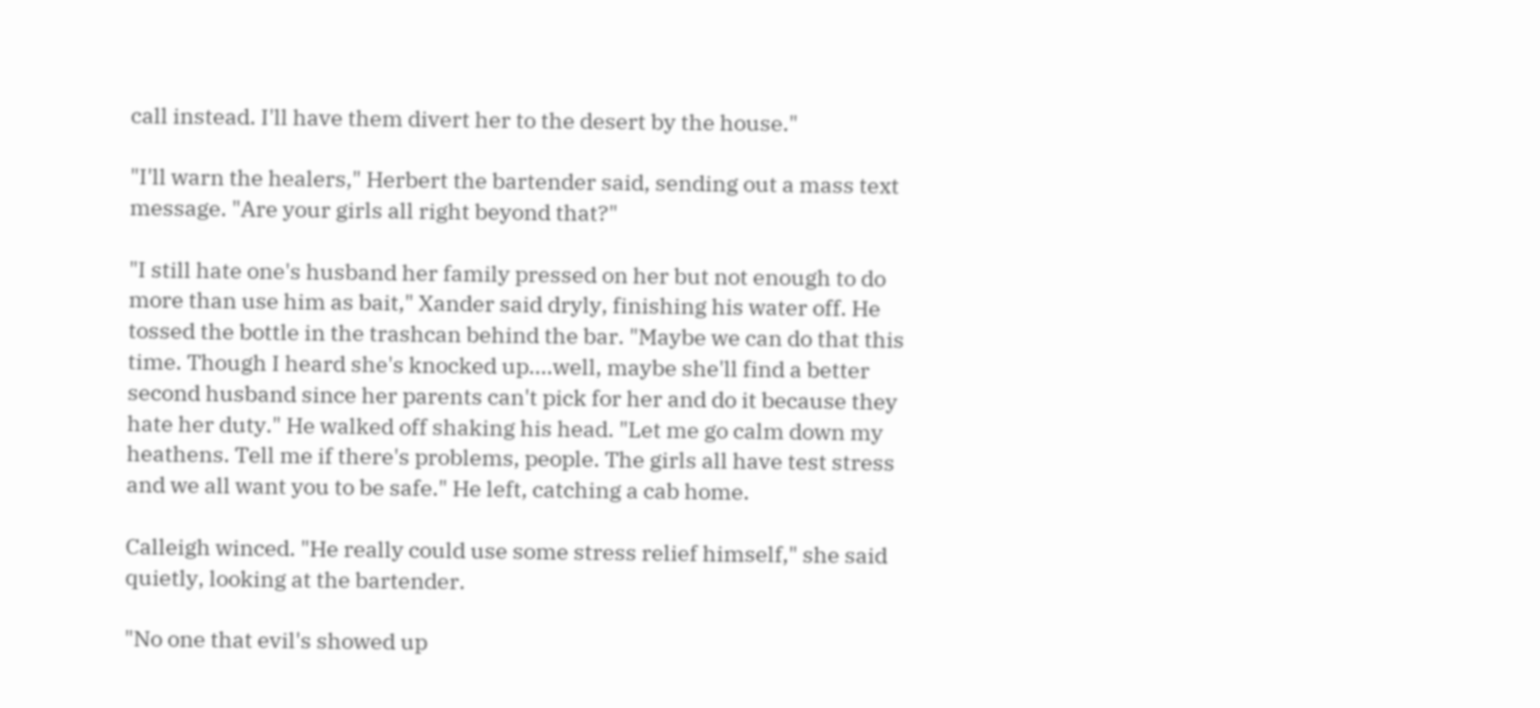call instead. I'll have them divert her to the desert by the house."

"I'll warn the healers," Herbert the bartender said, sending out a mass text message. "Are your girls all right beyond that?"

"I still hate one's husband her family pressed on her but not enough to do more than use him as bait," Xander said dryly, finishing his water off. He tossed the bottle in the trashcan behind the bar. "Maybe we can do that this time. Though I heard she's knocked up....well, maybe she'll find a better second husband since her parents can't pick for her and do it because they hate her duty." He walked off shaking his head. "Let me go calm down my heathens. Tell me if there's problems, people. The girls all have test stress and we all want you to be safe." He left, catching a cab home.

Calleigh winced. "He really could use some stress relief himself," she said quietly, looking at the bartender.

"No one that evil's showed up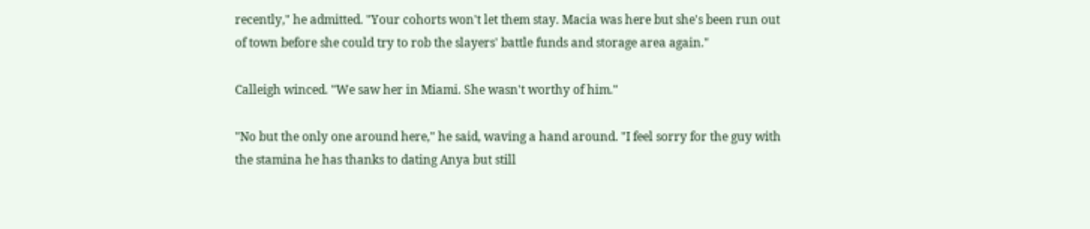recently," he admitted. "Your cohorts won't let them stay. Macia was here but she's been run out of town before she could try to rob the slayers' battle funds and storage area again."

Calleigh winced. "We saw her in Miami. She wasn't worthy of him."

"No but the only one around here," he said, waving a hand around. "I feel sorry for the guy with the stamina he has thanks to dating Anya but still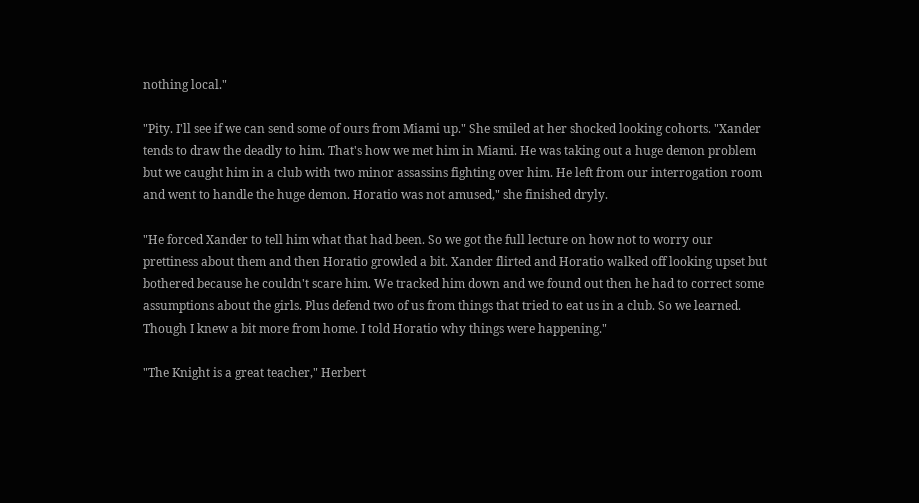nothing local."

"Pity. I'll see if we can send some of ours from Miami up." She smiled at her shocked looking cohorts. "Xander tends to draw the deadly to him. That's how we met him in Miami. He was taking out a huge demon problem but we caught him in a club with two minor assassins fighting over him. He left from our interrogation room and went to handle the huge demon. Horatio was not amused," she finished dryly.

"He forced Xander to tell him what that had been. So we got the full lecture on how not to worry our prettiness about them and then Horatio growled a bit. Xander flirted and Horatio walked off looking upset but bothered because he couldn't scare him. We tracked him down and we found out then he had to correct some assumptions about the girls. Plus defend two of us from things that tried to eat us in a club. So we learned. Though I knew a bit more from home. I told Horatio why things were happening."

"The Knight is a great teacher," Herbert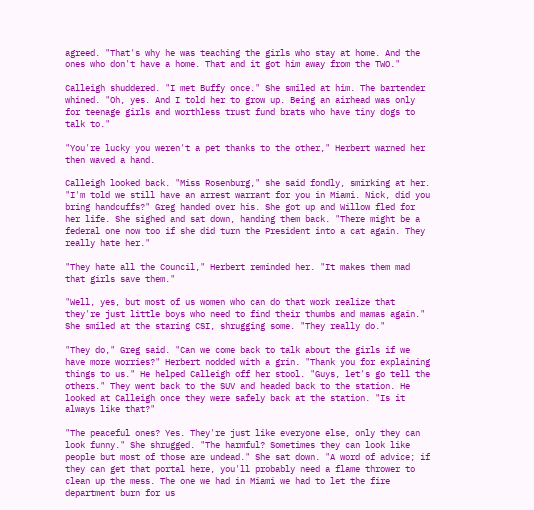agreed. "That's why he was teaching the girls who stay at home. And the ones who don't have a home. That and it got him away from the TWO."

Calleigh shuddered. "I met Buffy once." She smiled at him. The bartender whined. "Oh, yes. And I told her to grow up. Being an airhead was only for teenage girls and worthless trust fund brats who have tiny dogs to talk to."

"You're lucky you weren't a pet thanks to the other," Herbert warned her then waved a hand.

Calleigh looked back. "Miss Rosenburg," she said fondly, smirking at her. "I'm told we still have an arrest warrant for you in Miami. Nick, did you bring handcuffs?" Greg handed over his. She got up and Willow fled for her life. She sighed and sat down, handing them back. "There might be a federal one now too if she did turn the President into a cat again. They really hate her."

"They hate all the Council," Herbert reminded her. "It makes them mad that girls save them."

"Well, yes, but most of us women who can do that work realize that they're just little boys who need to find their thumbs and mamas again." She smiled at the staring CSI, shrugging some. "They really do."

"They do," Greg said. "Can we come back to talk about the girls if we have more worries?" Herbert nodded with a grin. "Thank you for explaining things to us." He helped Calleigh off her stool. "Guys, let's go tell the others." They went back to the SUV and headed back to the station. He looked at Calleigh once they were safely back at the station. "Is it always like that?"

"The peaceful ones? Yes. They're just like everyone else, only they can look funny." She shrugged. "The harmful? Sometimes they can look like people but most of those are undead." She sat down. "A word of advice; if they can get that portal here, you'll probably need a flame thrower to clean up the mess. The one we had in Miami we had to let the fire department burn for us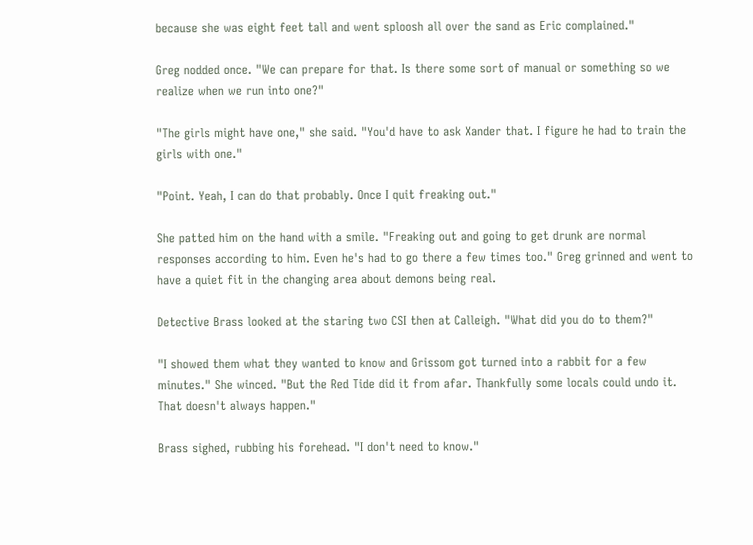because she was eight feet tall and went sploosh all over the sand as Eric complained."

Greg nodded once. "We can prepare for that. Is there some sort of manual or something so we realize when we run into one?"

"The girls might have one," she said. "You'd have to ask Xander that. I figure he had to train the girls with one."

"Point. Yeah, I can do that probably. Once I quit freaking out."

She patted him on the hand with a smile. "Freaking out and going to get drunk are normal responses according to him. Even he's had to go there a few times too." Greg grinned and went to have a quiet fit in the changing area about demons being real.

Detective Brass looked at the staring two CSI then at Calleigh. "What did you do to them?"

"I showed them what they wanted to know and Grissom got turned into a rabbit for a few minutes." She winced. "But the Red Tide did it from afar. Thankfully some locals could undo it. That doesn't always happen."

Brass sighed, rubbing his forehead. "I don't need to know."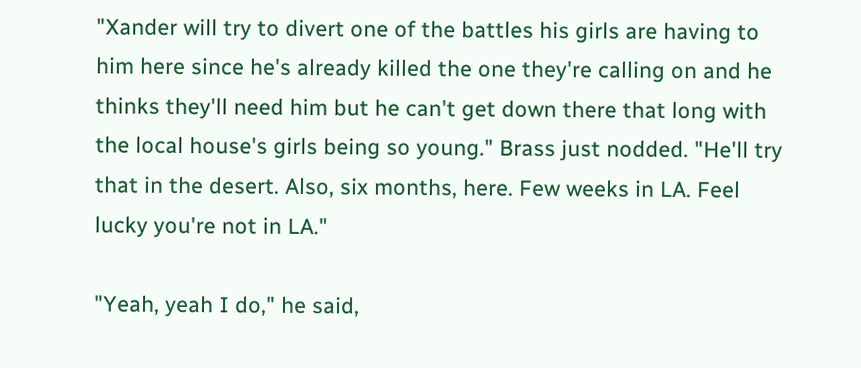"Xander will try to divert one of the battles his girls are having to him here since he's already killed the one they're calling on and he thinks they'll need him but he can't get down there that long with the local house's girls being so young." Brass just nodded. "He'll try that in the desert. Also, six months, here. Few weeks in LA. Feel lucky you're not in LA."

"Yeah, yeah I do," he said,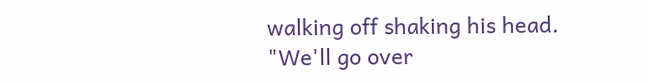walking off shaking his head. "We'll go over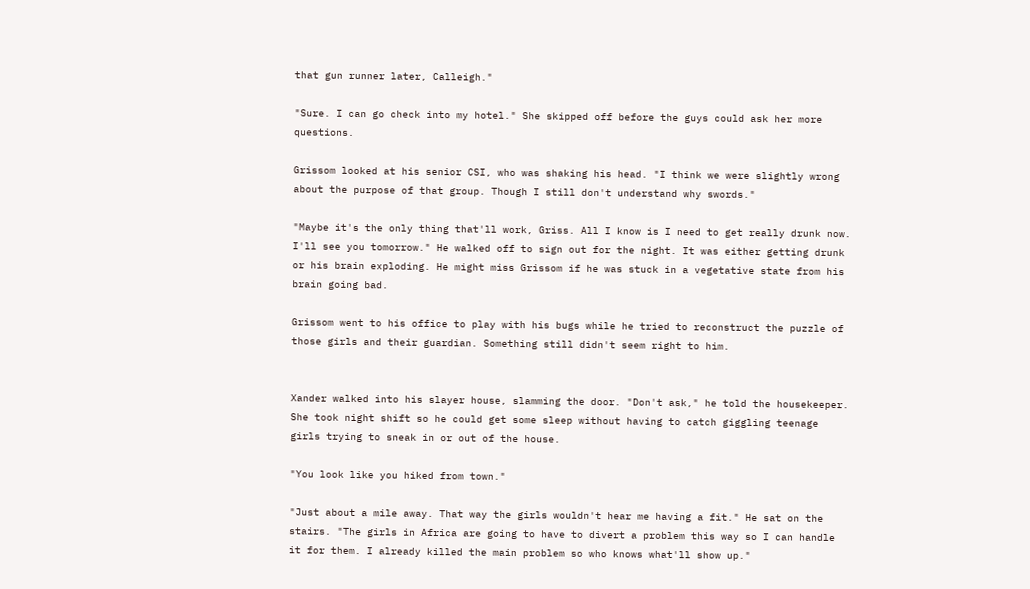that gun runner later, Calleigh."

"Sure. I can go check into my hotel." She skipped off before the guys could ask her more questions.

Grissom looked at his senior CSI, who was shaking his head. "I think we were slightly wrong about the purpose of that group. Though I still don't understand why swords."

"Maybe it's the only thing that'll work, Griss. All I know is I need to get really drunk now. I'll see you tomorrow." He walked off to sign out for the night. It was either getting drunk or his brain exploding. He might miss Grissom if he was stuck in a vegetative state from his brain going bad.

Grissom went to his office to play with his bugs while he tried to reconstruct the puzzle of those girls and their guardian. Something still didn't seem right to him.


Xander walked into his slayer house, slamming the door. "Don't ask," he told the housekeeper. She took night shift so he could get some sleep without having to catch giggling teenage girls trying to sneak in or out of the house.

"You look like you hiked from town."

"Just about a mile away. That way the girls wouldn't hear me having a fit." He sat on the stairs. "The girls in Africa are going to have to divert a problem this way so I can handle it for them. I already killed the main problem so who knows what'll show up."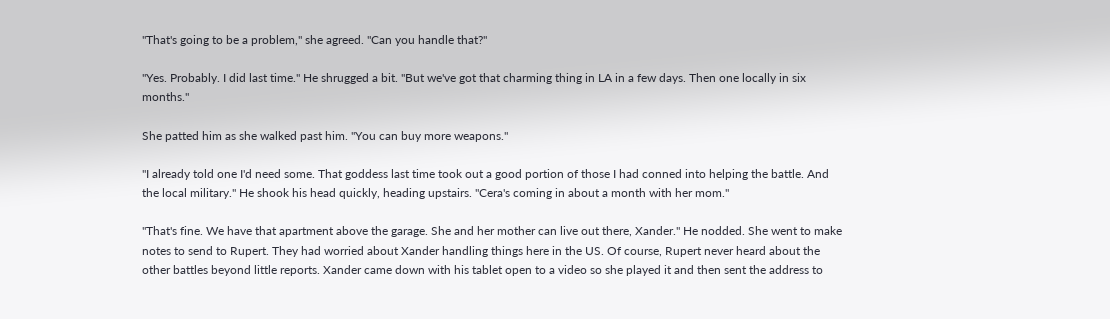"That's going to be a problem," she agreed. "Can you handle that?"

"Yes. Probably. I did last time." He shrugged a bit. "But we've got that charming thing in LA in a few days. Then one locally in six months."

She patted him as she walked past him. "You can buy more weapons."

"I already told one I'd need some. That goddess last time took out a good portion of those I had conned into helping the battle. And the local military." He shook his head quickly, heading upstairs. "Cera's coming in about a month with her mom."

"That's fine. We have that apartment above the garage. She and her mother can live out there, Xander." He nodded. She went to make notes to send to Rupert. They had worried about Xander handling things here in the US. Of course, Rupert never heard about the other battles beyond little reports. Xander came down with his tablet open to a video so she played it and then sent the address to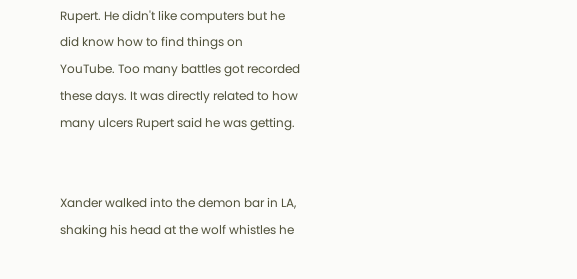Rupert. He didn't like computers but he did know how to find things on YouTube. Too many battles got recorded these days. It was directly related to how many ulcers Rupert said he was getting.


Xander walked into the demon bar in LA, shaking his head at the wolf whistles he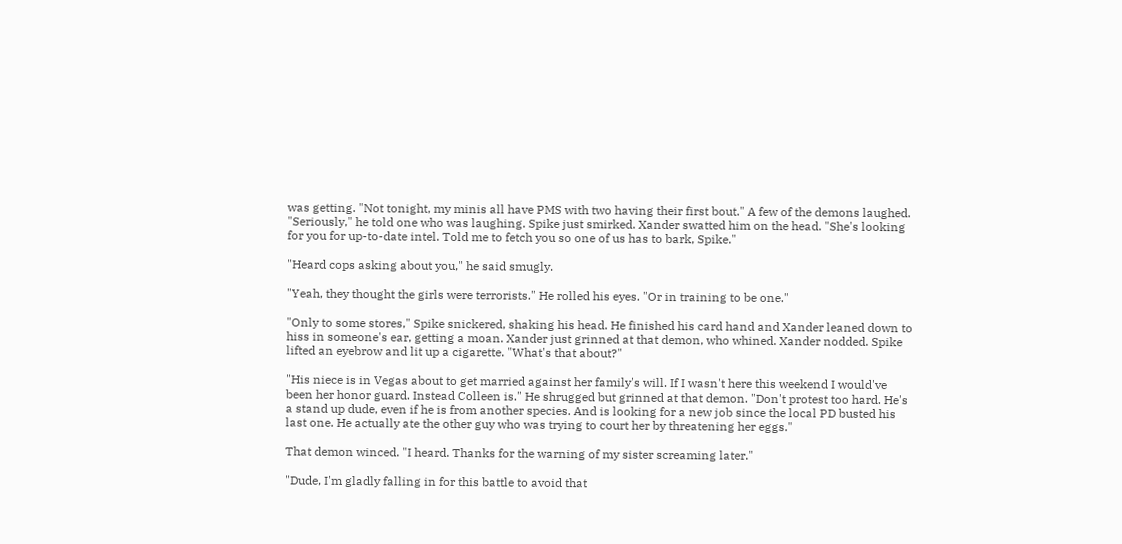was getting. "Not tonight, my minis all have PMS with two having their first bout." A few of the demons laughed. "Seriously," he told one who was laughing. Spike just smirked. Xander swatted him on the head. "She's looking for you for up-to-date intel. Told me to fetch you so one of us has to bark, Spike."

"Heard cops asking about you," he said smugly.

"Yeah, they thought the girls were terrorists." He rolled his eyes. "Or in training to be one."

"Only to some stores," Spike snickered, shaking his head. He finished his card hand and Xander leaned down to hiss in someone's ear, getting a moan. Xander just grinned at that demon, who whined. Xander nodded. Spike lifted an eyebrow and lit up a cigarette. "What's that about?"

"His niece is in Vegas about to get married against her family's will. If I wasn't here this weekend I would've been her honor guard. Instead Colleen is." He shrugged but grinned at that demon. "Don't protest too hard. He's a stand up dude, even if he is from another species. And is looking for a new job since the local PD busted his last one. He actually ate the other guy who was trying to court her by threatening her eggs."

That demon winced. "I heard. Thanks for the warning of my sister screaming later."

"Dude, I'm gladly falling in for this battle to avoid that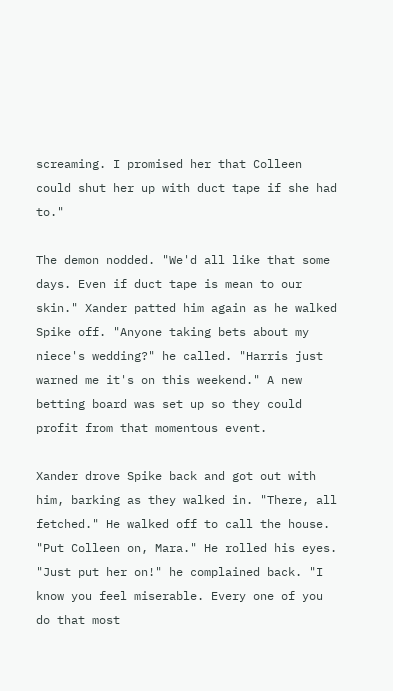screaming. I promised her that Colleen could shut her up with duct tape if she had to."

The demon nodded. "We'd all like that some days. Even if duct tape is mean to our skin." Xander patted him again as he walked Spike off. "Anyone taking bets about my niece's wedding?" he called. "Harris just warned me it's on this weekend." A new betting board was set up so they could profit from that momentous event.

Xander drove Spike back and got out with him, barking as they walked in. "There, all fetched." He walked off to call the house. "Put Colleen on, Mara." He rolled his eyes. "Just put her on!" he complained back. "I know you feel miserable. Every one of you do that most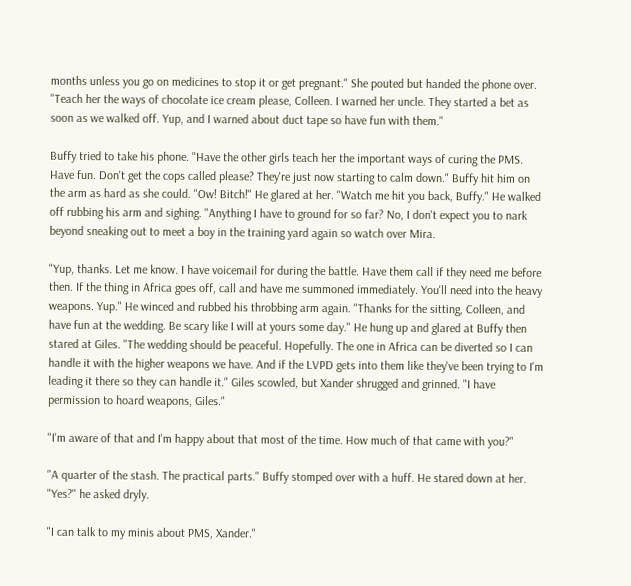months unless you go on medicines to stop it or get pregnant." She pouted but handed the phone over. "Teach her the ways of chocolate ice cream please, Colleen. I warned her uncle. They started a bet as soon as we walked off. Yup, and I warned about duct tape so have fun with them."

Buffy tried to take his phone. "Have the other girls teach her the important ways of curing the PMS. Have fun. Don't get the cops called please? They're just now starting to calm down." Buffy hit him on the arm as hard as she could. "Ow! Bitch!" He glared at her. "Watch me hit you back, Buffy." He walked off rubbing his arm and sighing. "Anything I have to ground for so far? No, I don't expect you to nark beyond sneaking out to meet a boy in the training yard again so watch over Mira.

"Yup, thanks. Let me know. I have voicemail for during the battle. Have them call if they need me before then. If the thing in Africa goes off, call and have me summoned immediately. You'll need into the heavy weapons. Yup." He winced and rubbed his throbbing arm again. "Thanks for the sitting, Colleen, and have fun at the wedding. Be scary like I will at yours some day." He hung up and glared at Buffy then stared at Giles. "The wedding should be peaceful. Hopefully. The one in Africa can be diverted so I can handle it with the higher weapons we have. And if the LVPD gets into them like they've been trying to I'm leading it there so they can handle it." Giles scowled, but Xander shrugged and grinned. "I have permission to hoard weapons, Giles."

"I'm aware of that and I'm happy about that most of the time. How much of that came with you?"

"A quarter of the stash. The practical parts." Buffy stomped over with a huff. He stared down at her. "Yes?" he asked dryly.

"I can talk to my minis about PMS, Xander."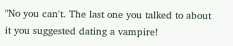"No you can't. The last one you talked to about it you suggested dating a vampire!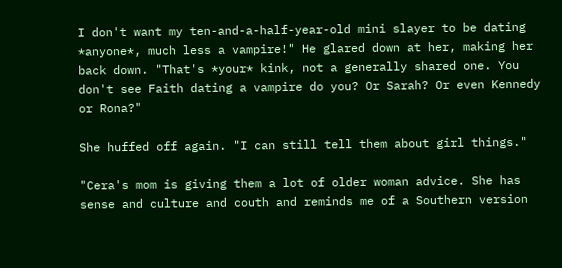I don't want my ten-and-a-half-year-old mini slayer to be dating *anyone*, much less a vampire!" He glared down at her, making her back down. "That's *your* kink, not a generally shared one. You don't see Faith dating a vampire do you? Or Sarah? Or even Kennedy or Rona?"

She huffed off again. "I can still tell them about girl things."

"Cera's mom is giving them a lot of older woman advice. She has sense and culture and couth and reminds me of a Southern version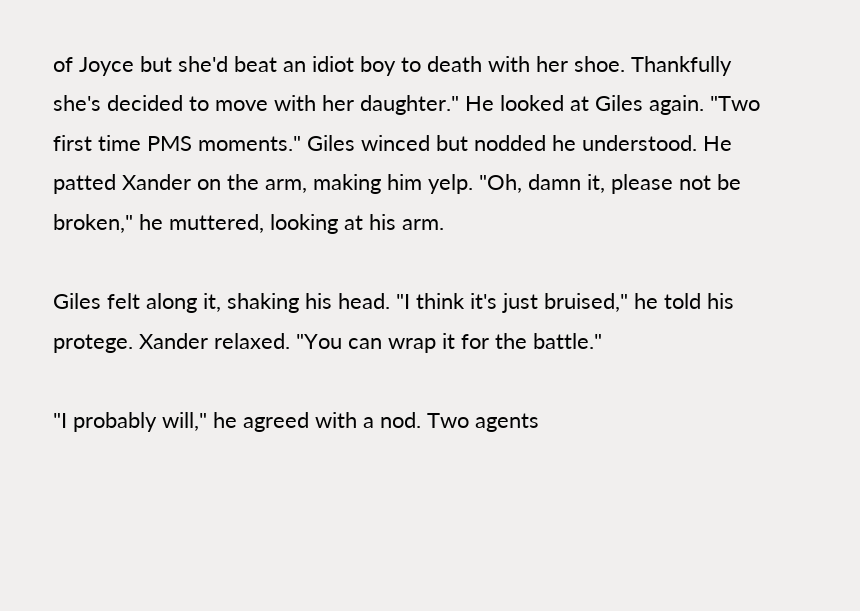of Joyce but she'd beat an idiot boy to death with her shoe. Thankfully she's decided to move with her daughter." He looked at Giles again. "Two first time PMS moments." Giles winced but nodded he understood. He patted Xander on the arm, making him yelp. "Oh, damn it, please not be broken," he muttered, looking at his arm.

Giles felt along it, shaking his head. "I think it's just bruised," he told his protege. Xander relaxed. "You can wrap it for the battle."

"I probably will," he agreed with a nod. Two agents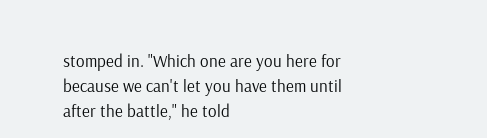stomped in. "Which one are you here for because we can't let you have them until after the battle," he told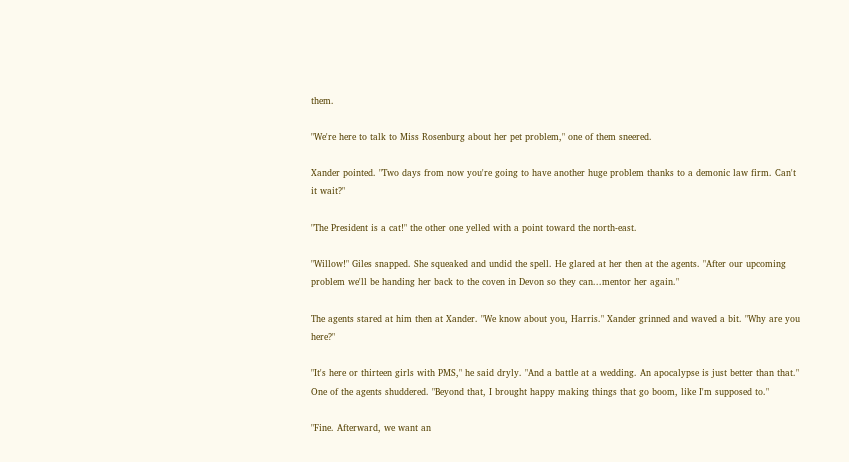them.

"We're here to talk to Miss Rosenburg about her pet problem," one of them sneered.

Xander pointed. "Two days from now you're going to have another huge problem thanks to a demonic law firm. Can't it wait?"

"The President is a cat!" the other one yelled with a point toward the north-east.

"Willow!" Giles snapped. She squeaked and undid the spell. He glared at her then at the agents. "After our upcoming problem we'll be handing her back to the coven in Devon so they can...mentor her again."

The agents stared at him then at Xander. "We know about you, Harris." Xander grinned and waved a bit. "Why are you here?"

"It's here or thirteen girls with PMS," he said dryly. "And a battle at a wedding. An apocalypse is just better than that." One of the agents shuddered. "Beyond that, I brought happy making things that go boom, like I'm supposed to."

"Fine. Afterward, we want an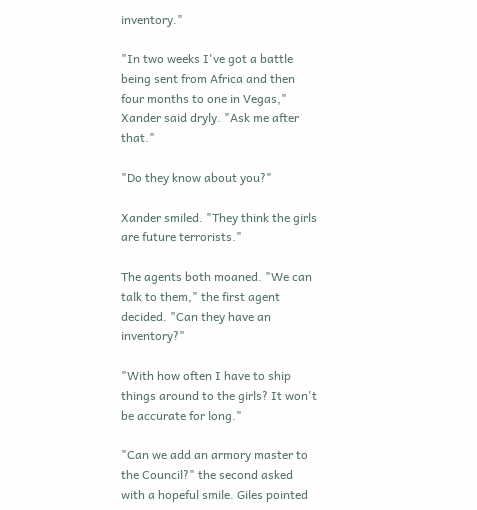inventory."

"In two weeks I've got a battle being sent from Africa and then four months to one in Vegas," Xander said dryly. "Ask me after that."

"Do they know about you?"

Xander smiled. "They think the girls are future terrorists."

The agents both moaned. "We can talk to them," the first agent decided. "Can they have an inventory?"

"With how often I have to ship things around to the girls? It won't be accurate for long."

"Can we add an armory master to the Council?" the second asked with a hopeful smile. Giles pointed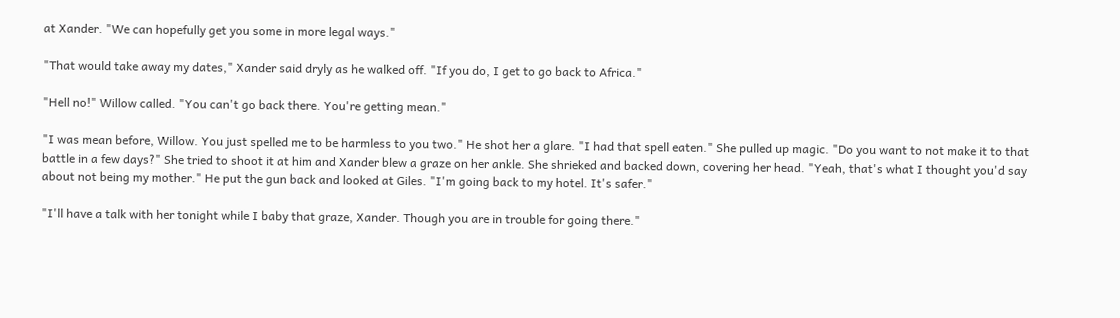at Xander. "We can hopefully get you some in more legal ways."

"That would take away my dates," Xander said dryly as he walked off. "If you do, I get to go back to Africa."

"Hell no!" Willow called. "You can't go back there. You're getting mean."

"I was mean before, Willow. You just spelled me to be harmless to you two." He shot her a glare. "I had that spell eaten." She pulled up magic. "Do you want to not make it to that battle in a few days?" She tried to shoot it at him and Xander blew a graze on her ankle. She shrieked and backed down, covering her head. "Yeah, that's what I thought you'd say about not being my mother." He put the gun back and looked at Giles. "I'm going back to my hotel. It's safer."

"I'll have a talk with her tonight while I baby that graze, Xander. Though you are in trouble for going there."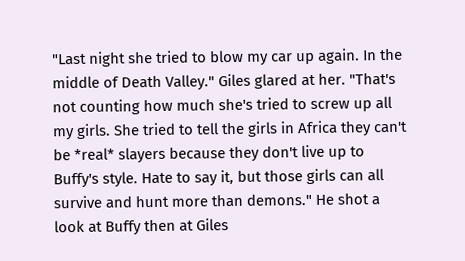"Last night she tried to blow my car up again. In the middle of Death Valley." Giles glared at her. "That's not counting how much she's tried to screw up all my girls. She tried to tell the girls in Africa they can't be *real* slayers because they don't live up to Buffy's style. Hate to say it, but those girls can all survive and hunt more than demons." He shot a look at Buffy then at Giles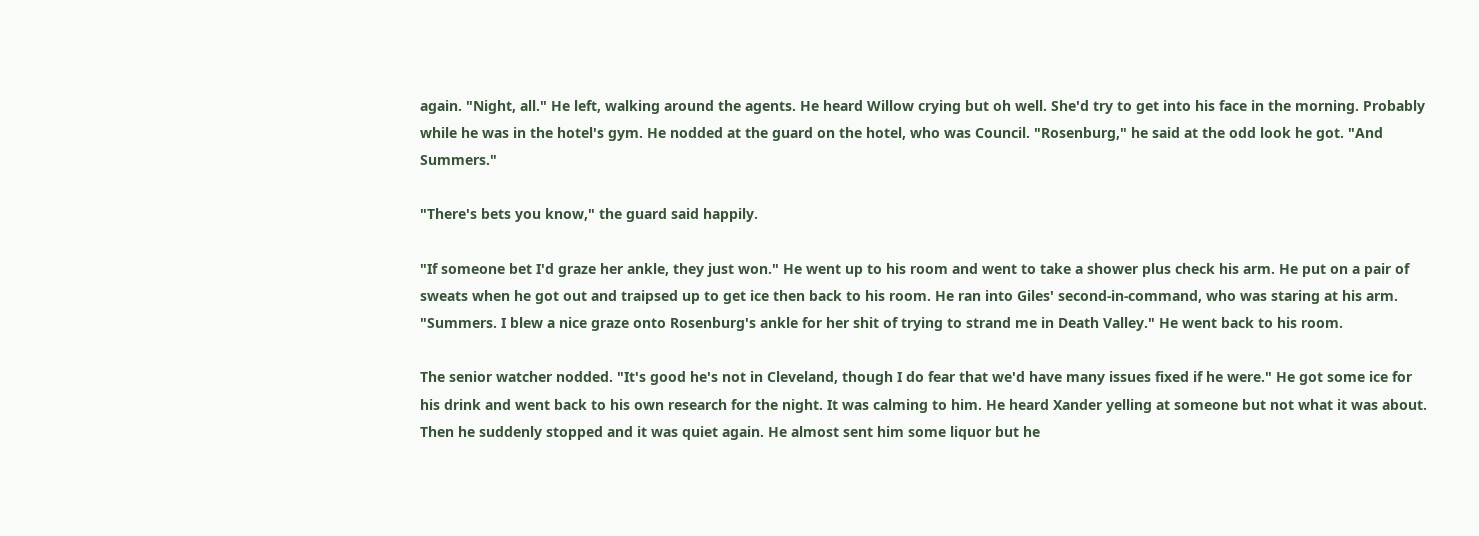again. "Night, all." He left, walking around the agents. He heard Willow crying but oh well. She'd try to get into his face in the morning. Probably while he was in the hotel's gym. He nodded at the guard on the hotel, who was Council. "Rosenburg," he said at the odd look he got. "And Summers."

"There's bets you know," the guard said happily.

"If someone bet I'd graze her ankle, they just won." He went up to his room and went to take a shower plus check his arm. He put on a pair of sweats when he got out and traipsed up to get ice then back to his room. He ran into Giles' second-in-command, who was staring at his arm. "Summers. I blew a nice graze onto Rosenburg's ankle for her shit of trying to strand me in Death Valley." He went back to his room.

The senior watcher nodded. "It's good he's not in Cleveland, though I do fear that we'd have many issues fixed if he were." He got some ice for his drink and went back to his own research for the night. It was calming to him. He heard Xander yelling at someone but not what it was about. Then he suddenly stopped and it was quiet again. He almost sent him some liquor but he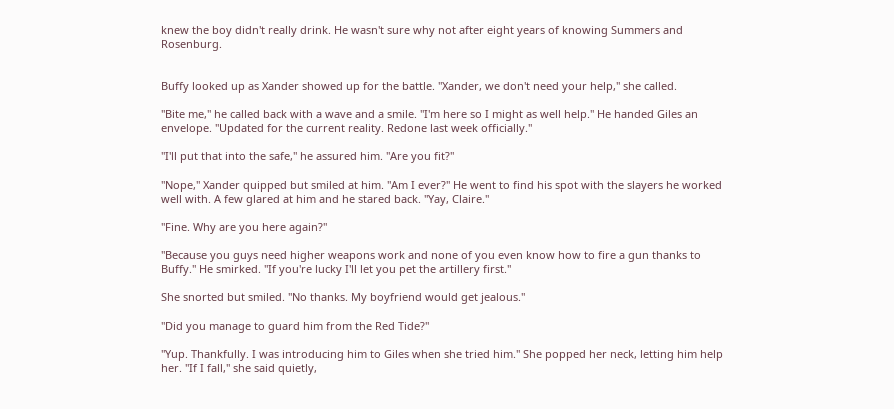knew the boy didn't really drink. He wasn't sure why not after eight years of knowing Summers and Rosenburg.


Buffy looked up as Xander showed up for the battle. "Xander, we don't need your help," she called.

"Bite me," he called back with a wave and a smile. "I'm here so I might as well help." He handed Giles an envelope. "Updated for the current reality. Redone last week officially."

"I'll put that into the safe," he assured him. "Are you fit?"

"Nope," Xander quipped but smiled at him. "Am I ever?" He went to find his spot with the slayers he worked well with. A few glared at him and he stared back. "Yay, Claire."

"Fine. Why are you here again?"

"Because you guys need higher weapons work and none of you even know how to fire a gun thanks to Buffy." He smirked. "If you're lucky I'll let you pet the artillery first."

She snorted but smiled. "No thanks. My boyfriend would get jealous."

"Did you manage to guard him from the Red Tide?"

"Yup. Thankfully. I was introducing him to Giles when she tried him." She popped her neck, letting him help her. "If I fall," she said quietly,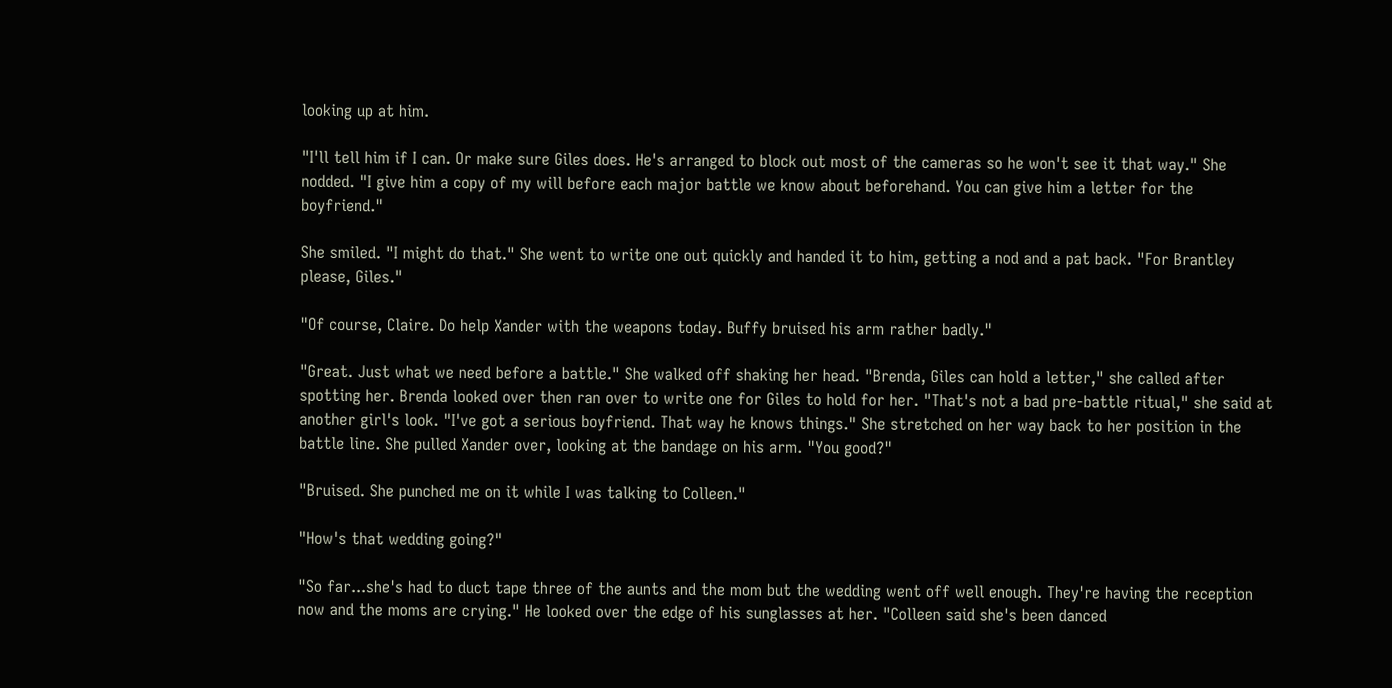looking up at him.

"I'll tell him if I can. Or make sure Giles does. He's arranged to block out most of the cameras so he won't see it that way." She nodded. "I give him a copy of my will before each major battle we know about beforehand. You can give him a letter for the boyfriend."

She smiled. "I might do that." She went to write one out quickly and handed it to him, getting a nod and a pat back. "For Brantley please, Giles."

"Of course, Claire. Do help Xander with the weapons today. Buffy bruised his arm rather badly."

"Great. Just what we need before a battle." She walked off shaking her head. "Brenda, Giles can hold a letter," she called after spotting her. Brenda looked over then ran over to write one for Giles to hold for her. "That's not a bad pre-battle ritual," she said at another girl's look. "I've got a serious boyfriend. That way he knows things." She stretched on her way back to her position in the battle line. She pulled Xander over, looking at the bandage on his arm. "You good?"

"Bruised. She punched me on it while I was talking to Colleen."

"How's that wedding going?"

"So far...she's had to duct tape three of the aunts and the mom but the wedding went off well enough. They're having the reception now and the moms are crying." He looked over the edge of his sunglasses at her. "Colleen said she's been danced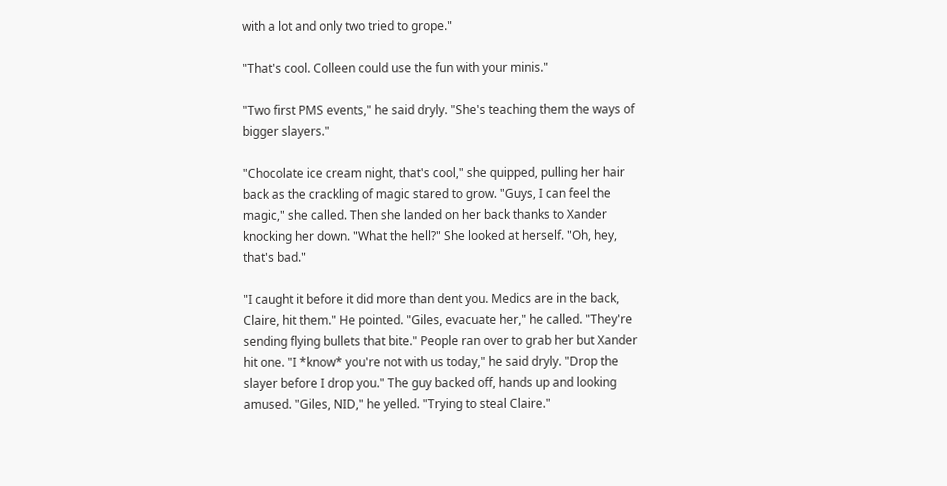with a lot and only two tried to grope."

"That's cool. Colleen could use the fun with your minis."

"Two first PMS events," he said dryly. "She's teaching them the ways of bigger slayers."

"Chocolate ice cream night, that's cool," she quipped, pulling her hair back as the crackling of magic stared to grow. "Guys, I can feel the magic," she called. Then she landed on her back thanks to Xander knocking her down. "What the hell?" She looked at herself. "Oh, hey, that's bad."

"I caught it before it did more than dent you. Medics are in the back, Claire, hit them." He pointed. "Giles, evacuate her," he called. "They're sending flying bullets that bite." People ran over to grab her but Xander hit one. "I *know* you're not with us today," he said dryly. "Drop the slayer before I drop you." The guy backed off, hands up and looking amused. "Giles, NID," he yelled. "Trying to steal Claire."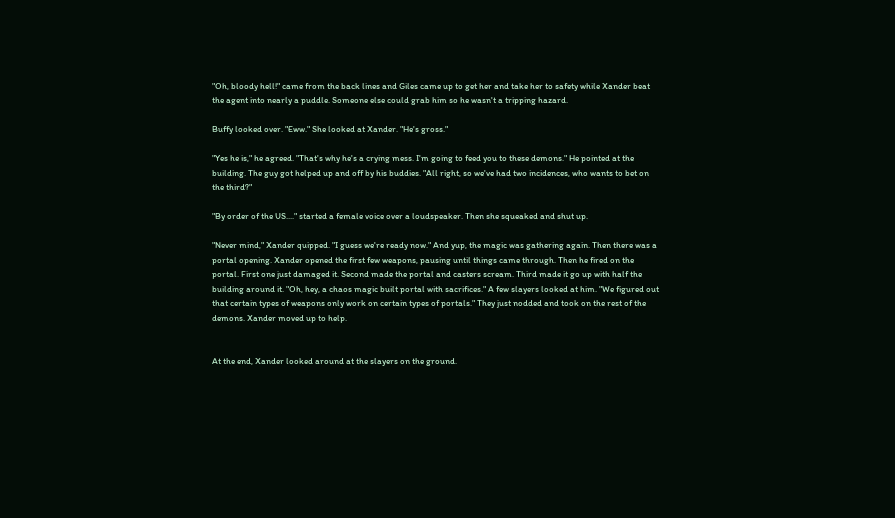"Oh, bloody hell!" came from the back lines and Giles came up to get her and take her to safety while Xander beat the agent into nearly a puddle. Someone else could grab him so he wasn't a tripping hazard.

Buffy looked over. "Eww." She looked at Xander. "He's gross."

"Yes he is," he agreed. "That's why he's a crying mess. I'm going to feed you to these demons." He pointed at the building. The guy got helped up and off by his buddies. "All right, so we've had two incidences, who wants to bet on the third?"

"By order of the US...." started a female voice over a loudspeaker. Then she squeaked and shut up.

"Never mind," Xander quipped. "I guess we're ready now." And yup, the magic was gathering again. Then there was a portal opening. Xander opened the first few weapons, pausing until things came through. Then he fired on the portal. First one just damaged it. Second made the portal and casters scream. Third made it go up with half the building around it. "Oh, hey, a chaos magic built portal with sacrifices." A few slayers looked at him. "We figured out that certain types of weapons only work on certain types of portals." They just nodded and took on the rest of the demons. Xander moved up to help.


At the end, Xander looked around at the slayers on the ground.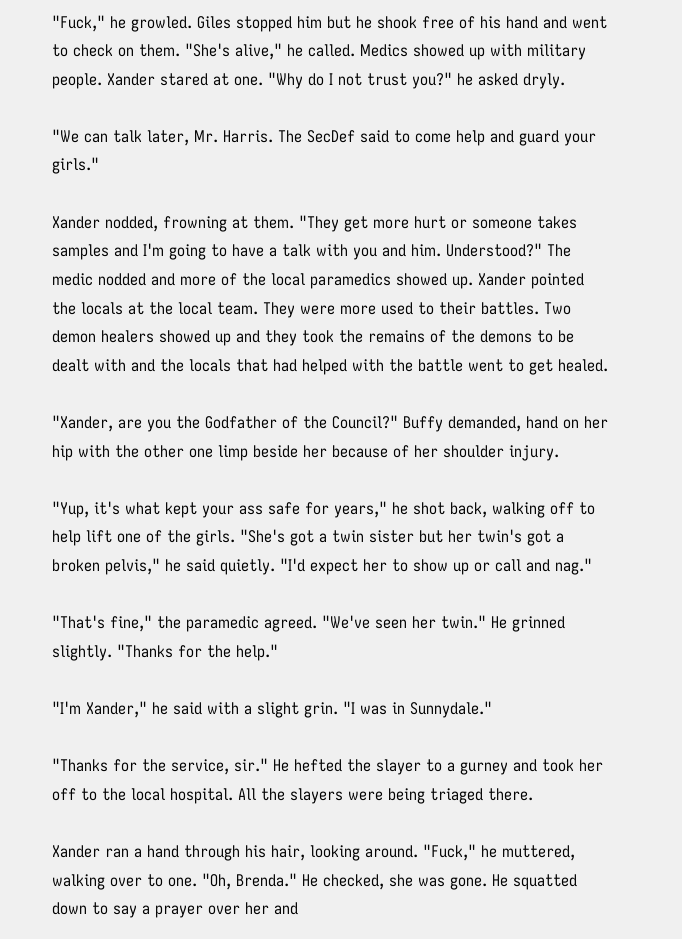"Fuck," he growled. Giles stopped him but he shook free of his hand and went to check on them. "She's alive," he called. Medics showed up with military people. Xander stared at one. "Why do I not trust you?" he asked dryly.

"We can talk later, Mr. Harris. The SecDef said to come help and guard your girls."

Xander nodded, frowning at them. "They get more hurt or someone takes samples and I'm going to have a talk with you and him. Understood?" The medic nodded and more of the local paramedics showed up. Xander pointed the locals at the local team. They were more used to their battles. Two demon healers showed up and they took the remains of the demons to be dealt with and the locals that had helped with the battle went to get healed.

"Xander, are you the Godfather of the Council?" Buffy demanded, hand on her hip with the other one limp beside her because of her shoulder injury.

"Yup, it's what kept your ass safe for years," he shot back, walking off to help lift one of the girls. "She's got a twin sister but her twin's got a broken pelvis," he said quietly. "I'd expect her to show up or call and nag."

"That's fine," the paramedic agreed. "We've seen her twin." He grinned slightly. "Thanks for the help."

"I'm Xander," he said with a slight grin. "I was in Sunnydale."

"Thanks for the service, sir." He hefted the slayer to a gurney and took her off to the local hospital. All the slayers were being triaged there.

Xander ran a hand through his hair, looking around. "Fuck," he muttered, walking over to one. "Oh, Brenda." He checked, she was gone. He squatted down to say a prayer over her and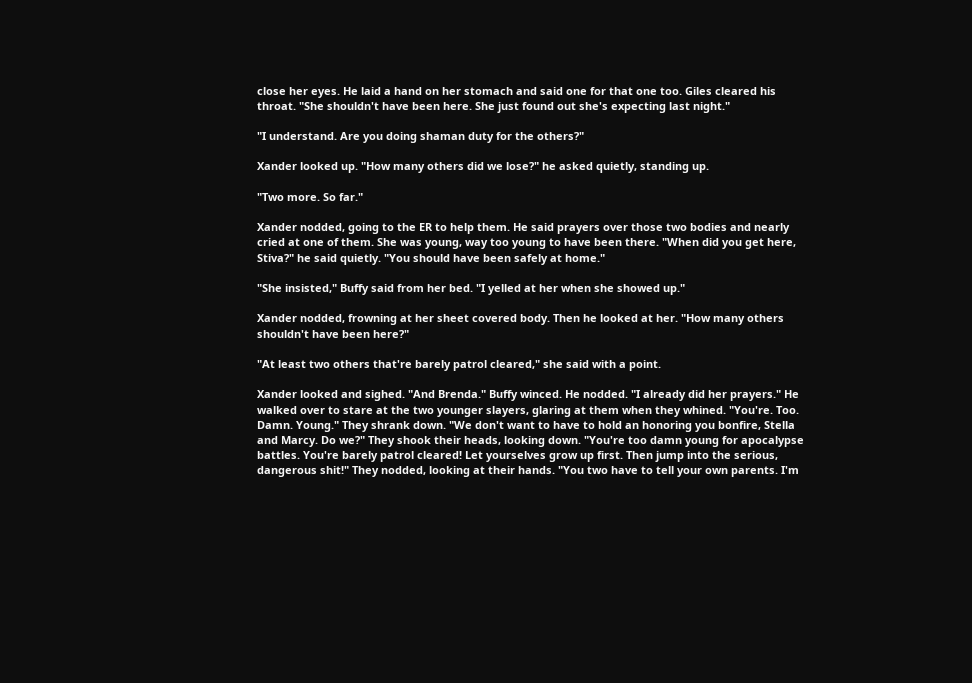close her eyes. He laid a hand on her stomach and said one for that one too. Giles cleared his throat. "She shouldn't have been here. She just found out she's expecting last night."

"I understand. Are you doing shaman duty for the others?"

Xander looked up. "How many others did we lose?" he asked quietly, standing up.

"Two more. So far."

Xander nodded, going to the ER to help them. He said prayers over those two bodies and nearly cried at one of them. She was young, way too young to have been there. "When did you get here, Stiva?" he said quietly. "You should have been safely at home."

"She insisted," Buffy said from her bed. "I yelled at her when she showed up."

Xander nodded, frowning at her sheet covered body. Then he looked at her. "How many others shouldn't have been here?"

"At least two others that're barely patrol cleared," she said with a point.

Xander looked and sighed. "And Brenda." Buffy winced. He nodded. "I already did her prayers." He walked over to stare at the two younger slayers, glaring at them when they whined. "You're. Too. Damn. Young." They shrank down. "We don't want to have to hold an honoring you bonfire, Stella and Marcy. Do we?" They shook their heads, looking down. "You're too damn young for apocalypse battles. You're barely patrol cleared! Let yourselves grow up first. Then jump into the serious, dangerous shit!" They nodded, looking at their hands. "You two have to tell your own parents. I'm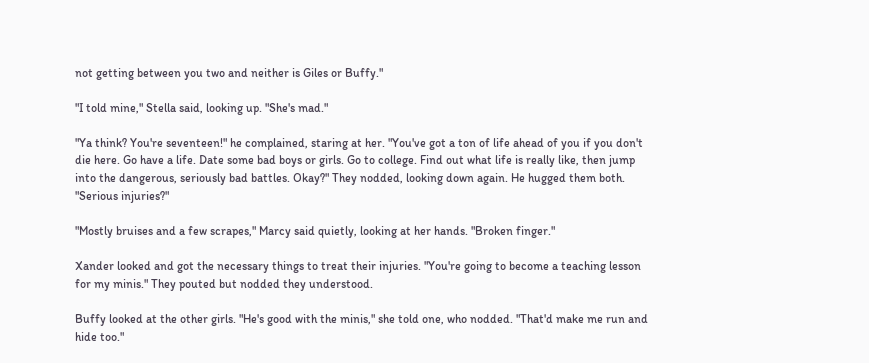not getting between you two and neither is Giles or Buffy."

"I told mine," Stella said, looking up. "She's mad."

"Ya think? You're seventeen!" he complained, staring at her. "You've got a ton of life ahead of you if you don't die here. Go have a life. Date some bad boys or girls. Go to college. Find out what life is really like, then jump into the dangerous, seriously bad battles. Okay?" They nodded, looking down again. He hugged them both. "Serious injuries?"

"Mostly bruises and a few scrapes," Marcy said quietly, looking at her hands. "Broken finger."

Xander looked and got the necessary things to treat their injuries. "You're going to become a teaching lesson for my minis." They pouted but nodded they understood.

Buffy looked at the other girls. "He's good with the minis," she told one, who nodded. "That'd make me run and hide too."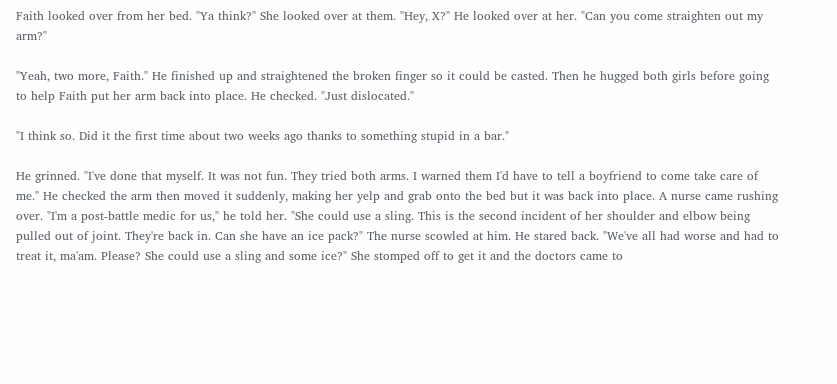Faith looked over from her bed. "Ya think?" She looked over at them. "Hey, X?" He looked over at her. "Can you come straighten out my arm?"

"Yeah, two more, Faith." He finished up and straightened the broken finger so it could be casted. Then he hugged both girls before going to help Faith put her arm back into place. He checked. "Just dislocated."

"I think so. Did it the first time about two weeks ago thanks to something stupid in a bar."

He grinned. "I've done that myself. It was not fun. They tried both arms. I warned them I'd have to tell a boyfriend to come take care of me." He checked the arm then moved it suddenly, making her yelp and grab onto the bed but it was back into place. A nurse came rushing over. "I'm a post-battle medic for us," he told her. "She could use a sling. This is the second incident of her shoulder and elbow being pulled out of joint. They're back in. Can she have an ice pack?" The nurse scowled at him. He stared back. "We've all had worse and had to treat it, ma'am. Please? She could use a sling and some ice?" She stomped off to get it and the doctors came to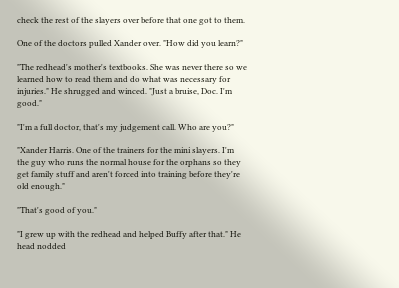check the rest of the slayers over before that one got to them.

One of the doctors pulled Xander over. "How did you learn?"

"The redhead's mother's textbooks. She was never there so we learned how to read them and do what was necessary for injuries." He shrugged and winced. "Just a bruise, Doc. I'm good."

"I'm a full doctor, that's my judgement call. Who are you?"

"Xander Harris. One of the trainers for the mini slayers. I'm the guy who runs the normal house for the orphans so they get family stuff and aren't forced into training before they're old enough."

"That's good of you."

"I grew up with the redhead and helped Buffy after that." He head nodded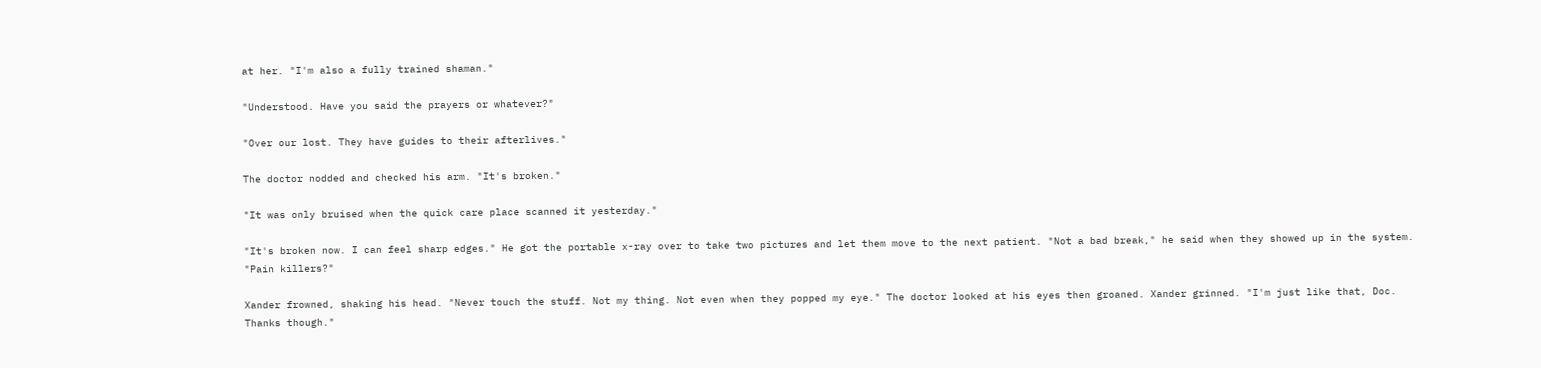at her. "I'm also a fully trained shaman."

"Understood. Have you said the prayers or whatever?"

"Over our lost. They have guides to their afterlives."

The doctor nodded and checked his arm. "It's broken."

"It was only bruised when the quick care place scanned it yesterday."

"It's broken now. I can feel sharp edges." He got the portable x-ray over to take two pictures and let them move to the next patient. "Not a bad break," he said when they showed up in the system. "Pain killers?"

Xander frowned, shaking his head. "Never touch the stuff. Not my thing. Not even when they popped my eye." The doctor looked at his eyes then groaned. Xander grinned. "I'm just like that, Doc. Thanks though."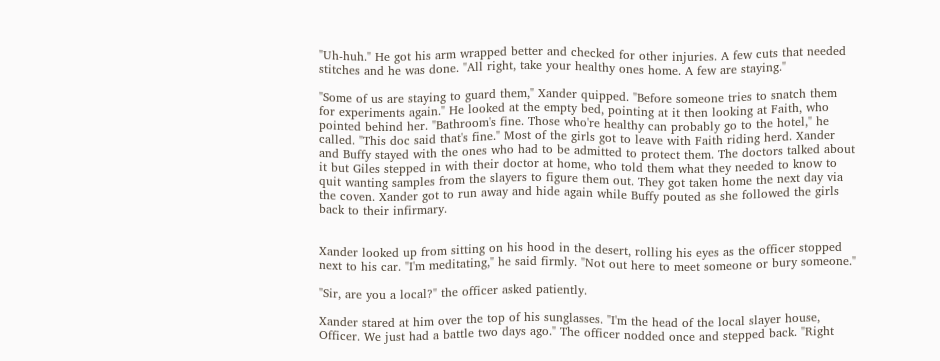"Uh-huh." He got his arm wrapped better and checked for other injuries. A few cuts that needed stitches and he was done. "All right, take your healthy ones home. A few are staying."

"Some of us are staying to guard them," Xander quipped. "Before someone tries to snatch them for experiments again." He looked at the empty bed, pointing at it then looking at Faith, who pointed behind her. "Bathroom's fine. Those who're healthy can probably go to the hotel," he called. "This doc said that's fine." Most of the girls got to leave with Faith riding herd. Xander and Buffy stayed with the ones who had to be admitted to protect them. The doctors talked about it but Giles stepped in with their doctor at home, who told them what they needed to know to quit wanting samples from the slayers to figure them out. They got taken home the next day via the coven. Xander got to run away and hide again while Buffy pouted as she followed the girls back to their infirmary.


Xander looked up from sitting on his hood in the desert, rolling his eyes as the officer stopped next to his car. "I'm meditating," he said firmly. "Not out here to meet someone or bury someone."

"Sir, are you a local?" the officer asked patiently.

Xander stared at him over the top of his sunglasses. "I'm the head of the local slayer house, Officer. We just had a battle two days ago." The officer nodded once and stepped back. "Right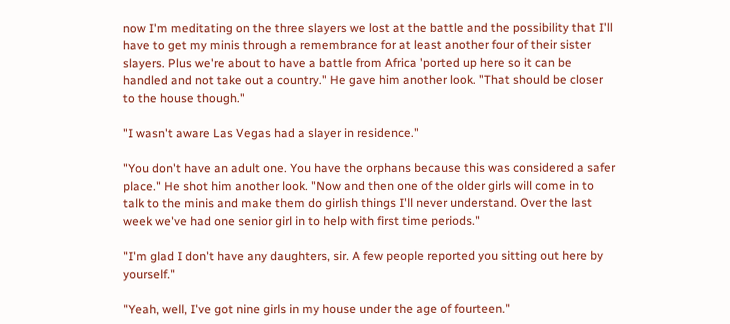now I'm meditating on the three slayers we lost at the battle and the possibility that I'll have to get my minis through a remembrance for at least another four of their sister slayers. Plus we're about to have a battle from Africa 'ported up here so it can be handled and not take out a country." He gave him another look. "That should be closer to the house though."

"I wasn't aware Las Vegas had a slayer in residence."

"You don't have an adult one. You have the orphans because this was considered a safer place." He shot him another look. "Now and then one of the older girls will come in to talk to the minis and make them do girlish things I'll never understand. Over the last week we've had one senior girl in to help with first time periods."

"I'm glad I don't have any daughters, sir. A few people reported you sitting out here by yourself."

"Yeah, well, I've got nine girls in my house under the age of fourteen."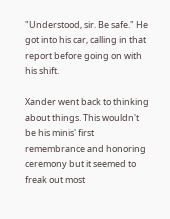"Understood, sir. Be safe." He got into his car, calling in that report before going on with his shift.

Xander went back to thinking about things. This wouldn't be his minis' first remembrance and honoring ceremony but it seemed to freak out most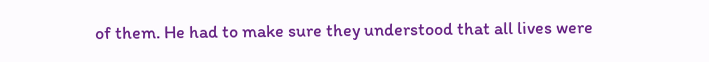of them. He had to make sure they understood that all lives were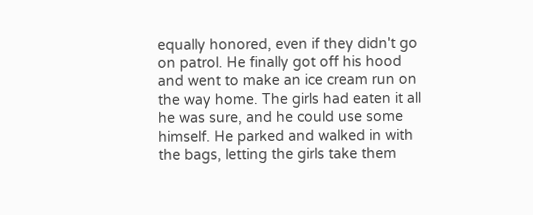equally honored, even if they didn't go on patrol. He finally got off his hood and went to make an ice cream run on the way home. The girls had eaten it all he was sure, and he could use some himself. He parked and walked in with the bags, letting the girls take them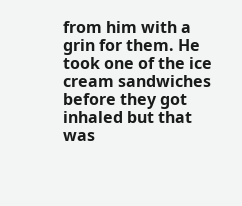from him with a grin for them. He took one of the ice cream sandwiches before they got inhaled but that was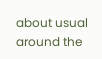about usual around the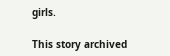girls.

This story archived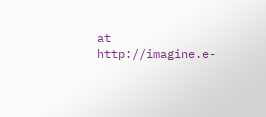at http://imagine.e-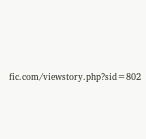fic.com/viewstory.php?sid=802